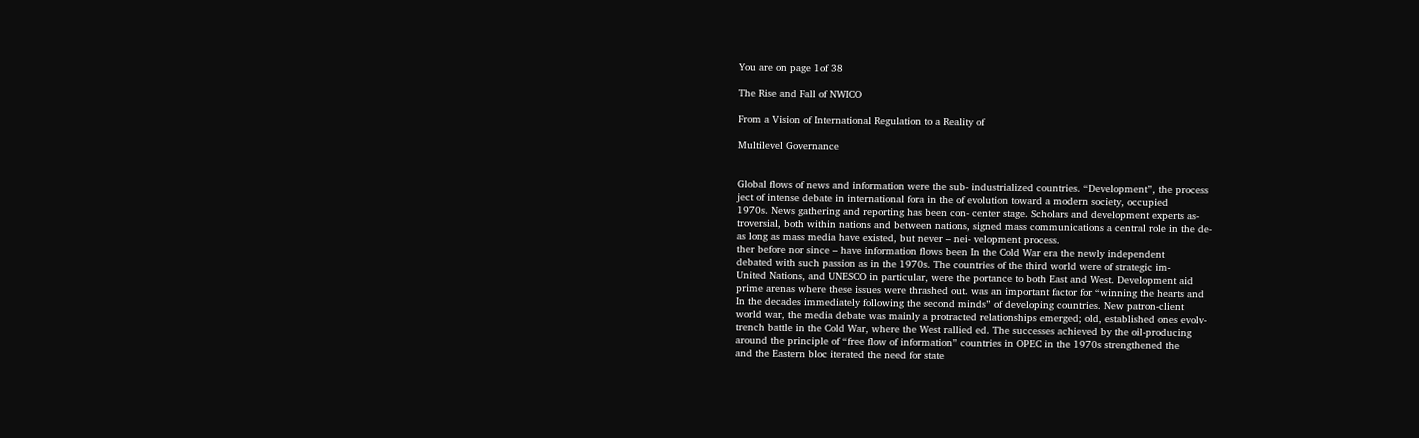You are on page 1of 38

The Rise and Fall of NWICO

From a Vision of International Regulation to a Reality of

Multilevel Governance


Global flows of news and information were the sub- industrialized countries. “Development”, the process
ject of intense debate in international fora in the of evolution toward a modern society, occupied
1970s. News gathering and reporting has been con- center stage. Scholars and development experts as-
troversial, both within nations and between nations, signed mass communications a central role in the de-
as long as mass media have existed, but never – nei- velopment process.
ther before nor since – have information flows been In the Cold War era the newly independent
debated with such passion as in the 1970s. The countries of the third world were of strategic im-
United Nations, and UNESCO in particular, were the portance to both East and West. Development aid
prime arenas where these issues were thrashed out. was an important factor for “winning the hearts and
In the decades immediately following the second minds” of developing countries. New patron-client
world war, the media debate was mainly a protracted relationships emerged; old, established ones evolv-
trench battle in the Cold War, where the West rallied ed. The successes achieved by the oil-producing
around the principle of “free flow of information” countries in OPEC in the 1970s strengthened the
and the Eastern bloc iterated the need for state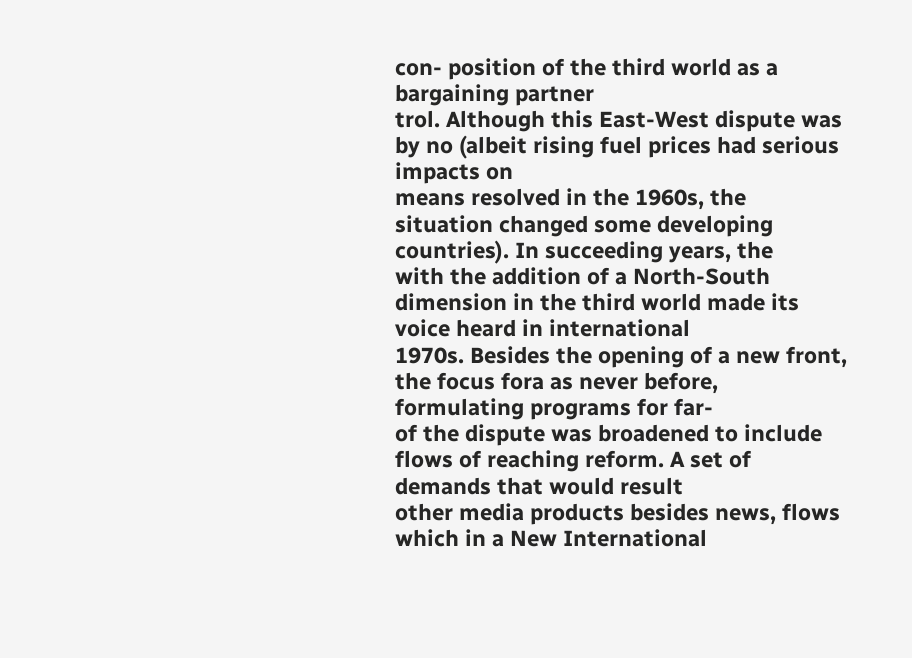con- position of the third world as a bargaining partner
trol. Although this East-West dispute was by no (albeit rising fuel prices had serious impacts on
means resolved in the 1960s, the situation changed some developing countries). In succeeding years, the
with the addition of a North-South dimension in the third world made its voice heard in international
1970s. Besides the opening of a new front, the focus fora as never before, formulating programs for far-
of the dispute was broadened to include flows of reaching reform. A set of demands that would result
other media products besides news, flows which in a New International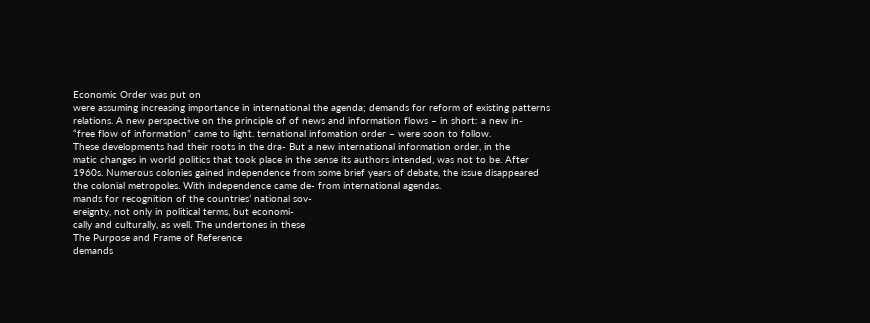Economic Order was put on
were assuming increasing importance in international the agenda; demands for reform of existing patterns
relations. A new perspective on the principle of of news and information flows – in short: a new in-
“free flow of information” came to light. ternational infomation order – were soon to follow.
These developments had their roots in the dra- But a new international information order, in the
matic changes in world politics that took place in the sense its authors intended, was not to be. After
1960s. Numerous colonies gained independence from some brief years of debate, the issue disappeared
the colonial metropoles. With independence came de- from international agendas.
mands for recognition of the countries’ national sov-
ereignty, not only in political terms, but economi-
cally and culturally, as well. The undertones in these
The Purpose and Frame of Reference
demands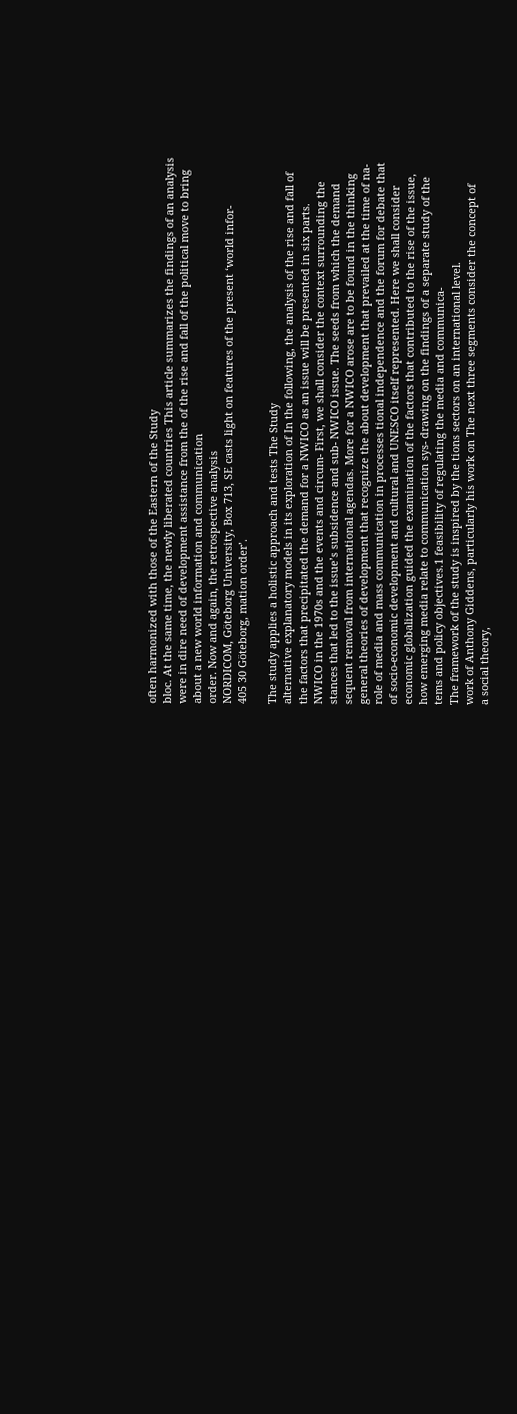often harmonized with those of the Eastern of the Study
bloc. At the same time, the newly liberated countries This article summarizes the findings of an analysis
were in dire need of development assistance from the of the rise and fall of the political move to bring
about a new world information and communication
order. Now and again, the retrospective analysis
NORDICOM, Göteborg University, Box 713, SE casts light on features of the present ‘world infor-
405 30 Göteborg, mation order’.

The study applies a holistic approach and tests The Study
alternative explanatory models in its exploration of In the following, the analysis of the rise and fall of
the factors that precipitated the demand for a NWICO as an issue will be presented in six parts.
NWICO in the 1970s and the events and circum- First, we shall consider the context surrounding the
stances that led to the issue’s subsidence and sub- NWICO issue. The seeds from which the demand
sequent removal from international agendas. More for a NWICO arose are to be found in the thinking
general theories of development that recognize the about development that prevailed at the time of na-
role of media and mass communication in processes tional independence and the forum for debate that
of socio-economic development and cultural and UNESCO itself represented. Here we shall consider
economic globalization guided the examination of the factors that contributed to the rise of the issue,
how emerging media relate to communication sys- drawing on the findings of a separate study of the
tems and policy objectives.1 feasibility of regulating the media and communica-
The framework of the study is inspired by the tions sectors on an international level.
work of Anthony Giddens, particularly his work on The next three segments consider the concept of
a social theory,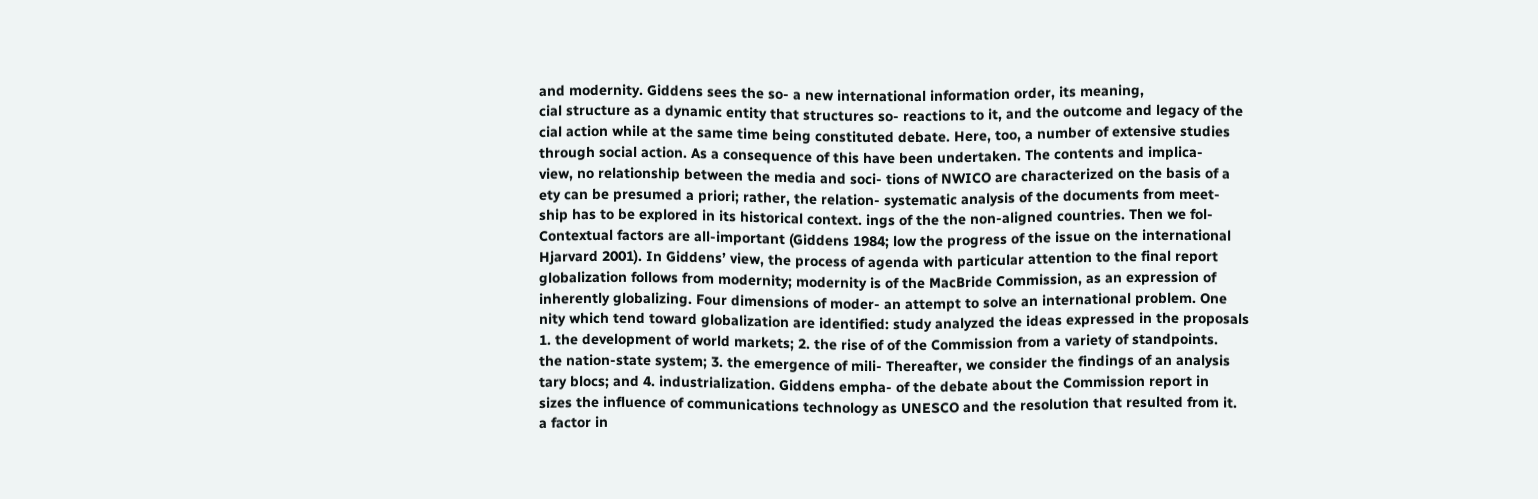and modernity. Giddens sees the so- a new international information order, its meaning,
cial structure as a dynamic entity that structures so- reactions to it, and the outcome and legacy of the
cial action while at the same time being constituted debate. Here, too, a number of extensive studies
through social action. As a consequence of this have been undertaken. The contents and implica-
view, no relationship between the media and soci- tions of NWICO are characterized on the basis of a
ety can be presumed a priori; rather, the relation- systematic analysis of the documents from meet-
ship has to be explored in its historical context. ings of the the non-aligned countries. Then we fol-
Contextual factors are all-important (Giddens 1984; low the progress of the issue on the international
Hjarvard 2001). In Giddens’ view, the process of agenda with particular attention to the final report
globalization follows from modernity; modernity is of the MacBride Commission, as an expression of
inherently globalizing. Four dimensions of moder- an attempt to solve an international problem. One
nity which tend toward globalization are identified: study analyzed the ideas expressed in the proposals
1. the development of world markets; 2. the rise of of the Commission from a variety of standpoints.
the nation-state system; 3. the emergence of mili- Thereafter, we consider the findings of an analysis
tary blocs; and 4. industrialization. Giddens empha- of the debate about the Commission report in
sizes the influence of communications technology as UNESCO and the resolution that resulted from it.
a factor in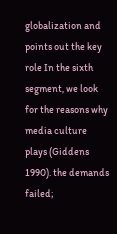globalization and points out the key role In the sixth segment, we look for the reasons why
media culture plays (Giddens 1990). the demands failed;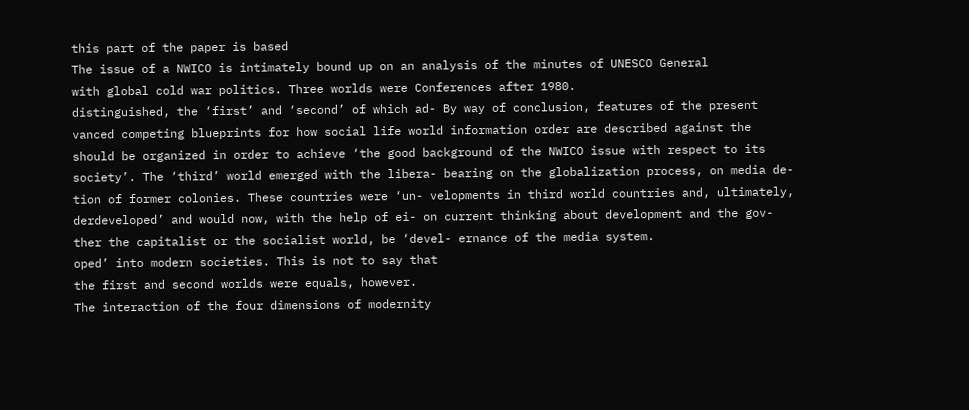this part of the paper is based
The issue of a NWICO is intimately bound up on an analysis of the minutes of UNESCO General
with global cold war politics. Three worlds were Conferences after 1980.
distinguished, the ‘first’ and ‘second’ of which ad- By way of conclusion, features of the present
vanced competing blueprints for how social life world information order are described against the
should be organized in order to achieve ‘the good background of the NWICO issue with respect to its
society’. The ‘third’ world emerged with the libera- bearing on the globalization process, on media de-
tion of former colonies. These countries were ‘un- velopments in third world countries and, ultimately,
derdeveloped’ and would now, with the help of ei- on current thinking about development and the gov-
ther the capitalist or the socialist world, be ‘devel- ernance of the media system.
oped’ into modern societies. This is not to say that
the first and second worlds were equals, however.
The interaction of the four dimensions of modernity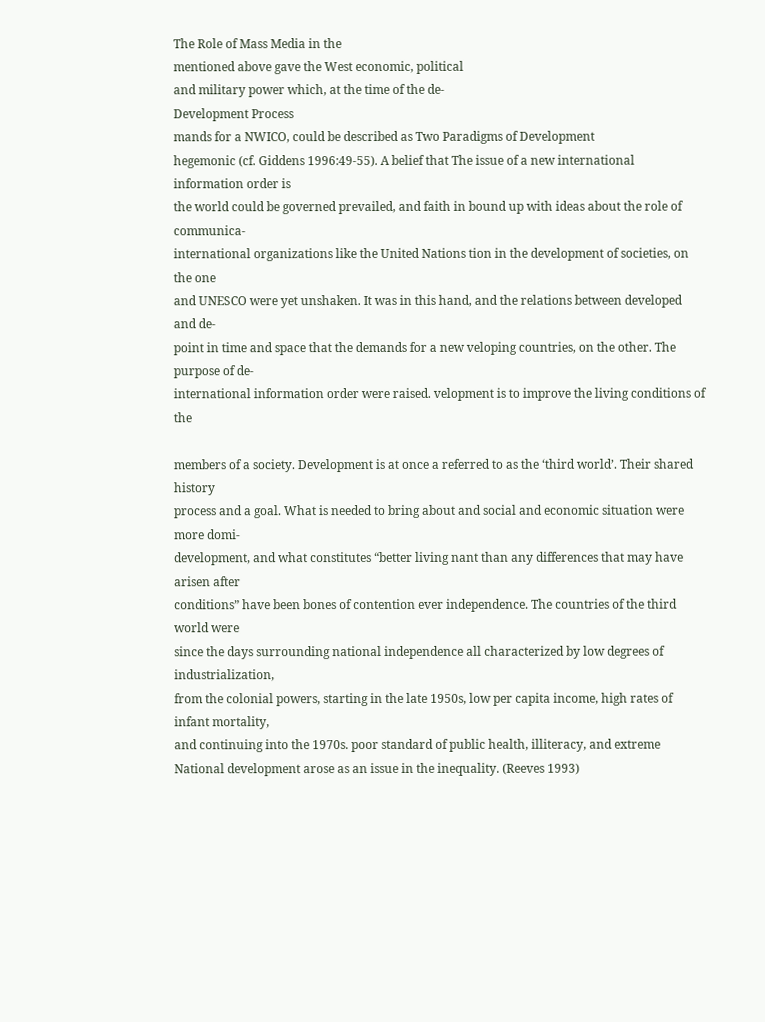The Role of Mass Media in the
mentioned above gave the West economic, political
and military power which, at the time of the de-
Development Process
mands for a NWICO, could be described as Two Paradigms of Development
hegemonic (cf. Giddens 1996:49-55). A belief that The issue of a new international information order is
the world could be governed prevailed, and faith in bound up with ideas about the role of communica-
international organizations like the United Nations tion in the development of societies, on the one
and UNESCO were yet unshaken. It was in this hand, and the relations between developed and de-
point in time and space that the demands for a new veloping countries, on the other. The purpose of de-
international information order were raised. velopment is to improve the living conditions of the

members of a society. Development is at once a referred to as the ‘third world’. Their shared history
process and a goal. What is needed to bring about and social and economic situation were more domi-
development, and what constitutes “better living nant than any differences that may have arisen after
conditions” have been bones of contention ever independence. The countries of the third world were
since the days surrounding national independence all characterized by low degrees of industrialization,
from the colonial powers, starting in the late 1950s, low per capita income, high rates of infant mortality,
and continuing into the 1970s. poor standard of public health, illiteracy, and extreme
National development arose as an issue in the inequality. (Reeves 1993)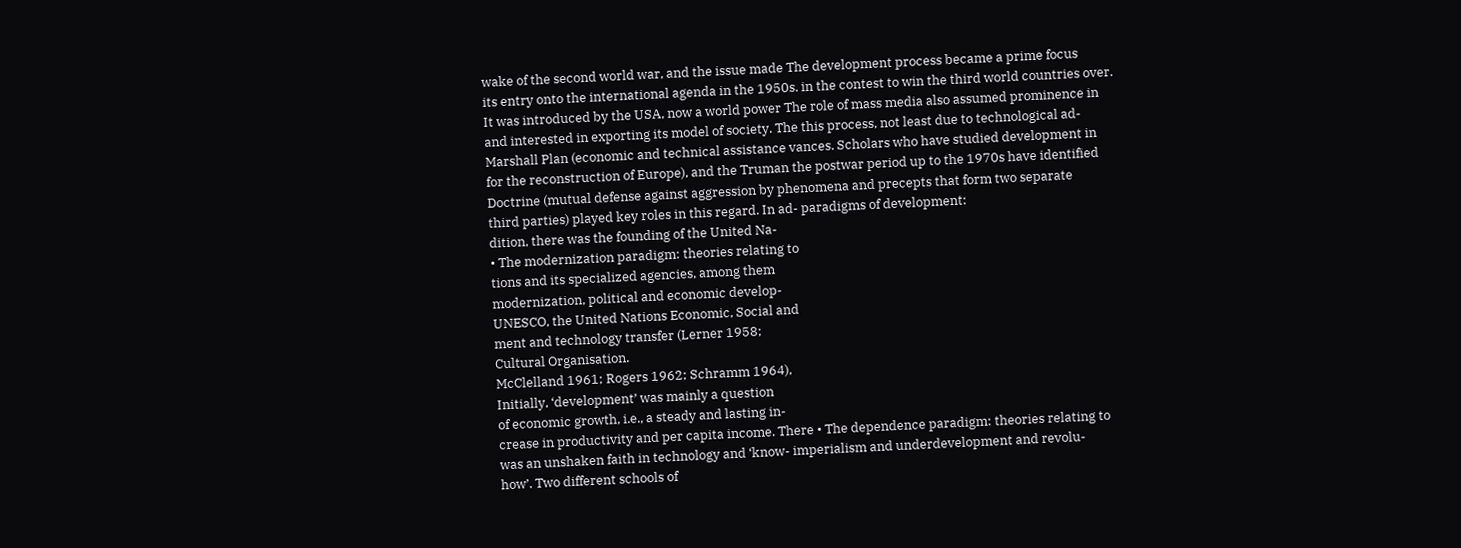wake of the second world war, and the issue made The development process became a prime focus
its entry onto the international agenda in the 1950s. in the contest to win the third world countries over.
It was introduced by the USA, now a world power The role of mass media also assumed prominence in
and interested in exporting its model of society. The this process, not least due to technological ad-
Marshall Plan (economic and technical assistance vances. Scholars who have studied development in
for the reconstruction of Europe), and the Truman the postwar period up to the 1970s have identified
Doctrine (mutual defense against aggression by phenomena and precepts that form two separate
third parties) played key roles in this regard. In ad- paradigms of development:
dition, there was the founding of the United Na-
• The modernization paradigm: theories relating to
tions and its specialized agencies, among them
modernization, political and economic develop-
UNESCO, the United Nations Economic, Social and
ment and technology transfer (Lerner 1958;
Cultural Organisation.
McClelland 1961; Rogers 1962; Schramm 1964),
Initially, ‘development’ was mainly a question
of economic growth, i.e., a steady and lasting in-
crease in productivity and per capita income. There • The dependence paradigm: theories relating to
was an unshaken faith in technology and ‘know- imperialism and underdevelopment and revolu-
how’. Two different schools of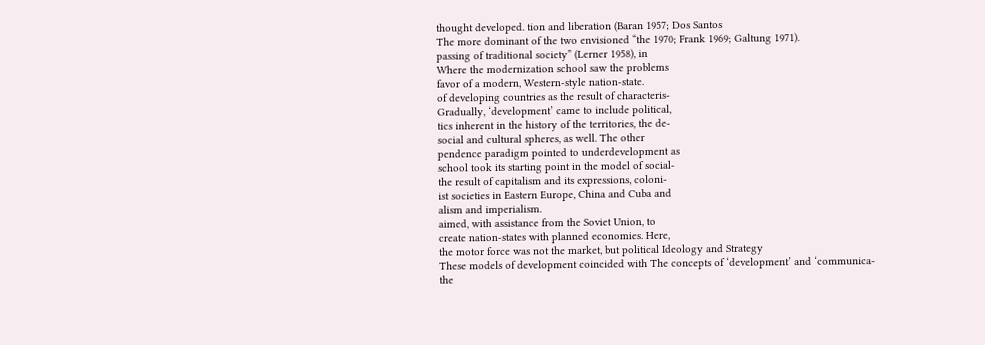thought developed. tion and liberation (Baran 1957; Dos Santos
The more dominant of the two envisioned “the 1970; Frank 1969; Galtung 1971).
passing of traditional society” (Lerner 1958), in
Where the modernization school saw the problems
favor of a modern, Western-style nation-state.
of developing countries as the result of characteris-
Gradually, ‘development’ came to include political,
tics inherent in the history of the territories, the de-
social and cultural spheres, as well. The other
pendence paradigm pointed to underdevelopment as
school took its starting point in the model of social-
the result of capitalism and its expressions, coloni-
ist societies in Eastern Europe, China and Cuba and
alism and imperialism.
aimed, with assistance from the Soviet Union, to
create nation-states with planned economies. Here,
the motor force was not the market, but political Ideology and Strategy
These models of development coincided with The concepts of ‘development’ and ‘communica-
the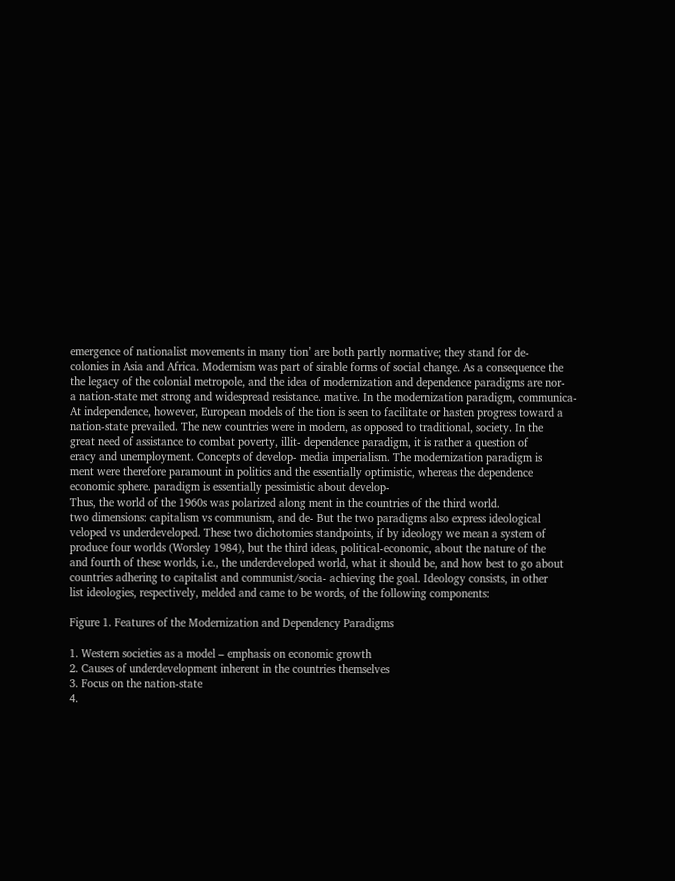emergence of nationalist movements in many tion’ are both partly normative; they stand for de-
colonies in Asia and Africa. Modernism was part of sirable forms of social change. As a consequence the
the legacy of the colonial metropole, and the idea of modernization and dependence paradigms are nor-
a nation-state met strong and widespread resistance. mative. In the modernization paradigm, communica-
At independence, however, European models of the tion is seen to facilitate or hasten progress toward a
nation-state prevailed. The new countries were in modern, as opposed to traditional, society. In the
great need of assistance to combat poverty, illit- dependence paradigm, it is rather a question of
eracy and unemployment. Concepts of develop- media imperialism. The modernization paradigm is
ment were therefore paramount in politics and the essentially optimistic, whereas the dependence
economic sphere. paradigm is essentially pessimistic about develop-
Thus, the world of the 1960s was polarized along ment in the countries of the third world.
two dimensions: capitalism vs communism, and de- But the two paradigms also express ideological
veloped vs underdeveloped. These two dichotomies standpoints, if by ideology we mean a system of
produce four worlds (Worsley 1984), but the third ideas, political-economic, about the nature of the
and fourth of these worlds, i.e., the underdeveloped world, what it should be, and how best to go about
countries adhering to capitalist and communist/socia- achieving the goal. Ideology consists, in other
list ideologies, respectively, melded and came to be words, of the following components:

Figure 1. Features of the Modernization and Dependency Paradigms

1. Western societies as a model – emphasis on economic growth
2. Causes of underdevelopment inherent in the countries themselves
3. Focus on the nation-state
4.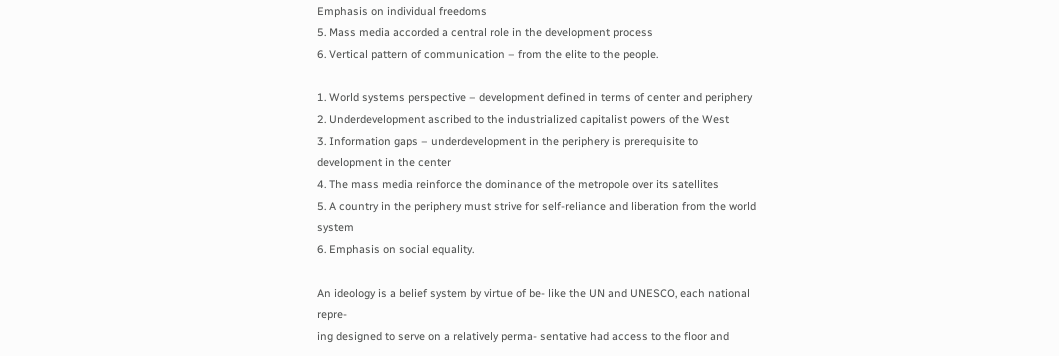Emphasis on individual freedoms
5. Mass media accorded a central role in the development process
6. Vertical pattern of communication – from the elite to the people.

1. World systems perspective – development defined in terms of center and periphery
2. Underdevelopment ascribed to the industrialized capitalist powers of the West
3. Information gaps – underdevelopment in the periphery is prerequisite to development in the center
4. The mass media reinforce the dominance of the metropole over its satellites
5. A country in the periphery must strive for self-reliance and liberation from the world system
6. Emphasis on social equality.

An ideology is a belief system by virtue of be- like the UN and UNESCO, each national repre-
ing designed to serve on a relatively perma- sentative had access to the floor and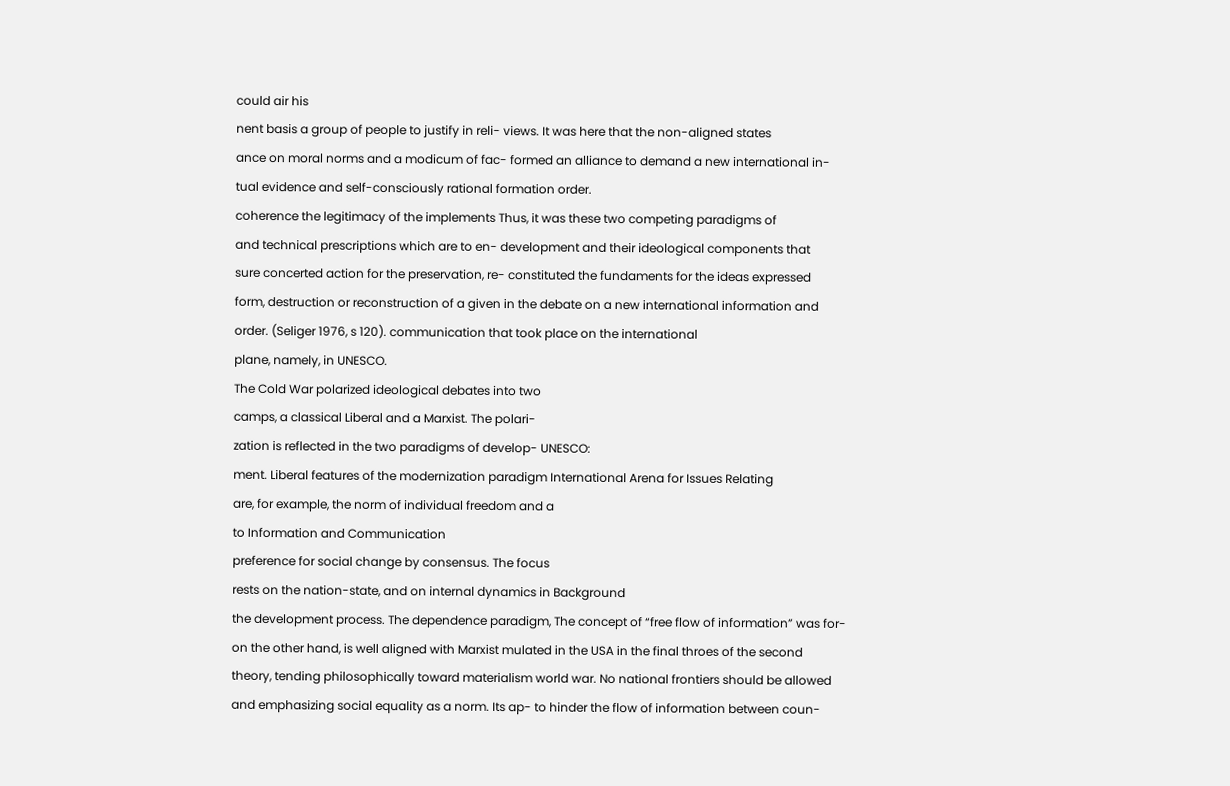could air his
nent basis a group of people to justify in reli- views. It was here that the non-aligned states
ance on moral norms and a modicum of fac- formed an alliance to demand a new international in-
tual evidence and self-consciously rational formation order.
coherence the legitimacy of the implements Thus, it was these two competing paradigms of
and technical prescriptions which are to en- development and their ideological components that
sure concerted action for the preservation, re- constituted the fundaments for the ideas expressed
form, destruction or reconstruction of a given in the debate on a new international information and
order. (Seliger 1976, s 120). communication that took place on the international
plane, namely, in UNESCO.
The Cold War polarized ideological debates into two
camps, a classical Liberal and a Marxist. The polari-
zation is reflected in the two paradigms of develop- UNESCO:
ment. Liberal features of the modernization paradigm International Arena for Issues Relating
are, for example, the norm of individual freedom and a
to Information and Communication
preference for social change by consensus. The focus
rests on the nation-state, and on internal dynamics in Background
the development process. The dependence paradigm, The concept of “free flow of information” was for-
on the other hand, is well aligned with Marxist mulated in the USA in the final throes of the second
theory, tending philosophically toward materialism world war. No national frontiers should be allowed
and emphasizing social equality as a norm. Its ap- to hinder the flow of information between coun-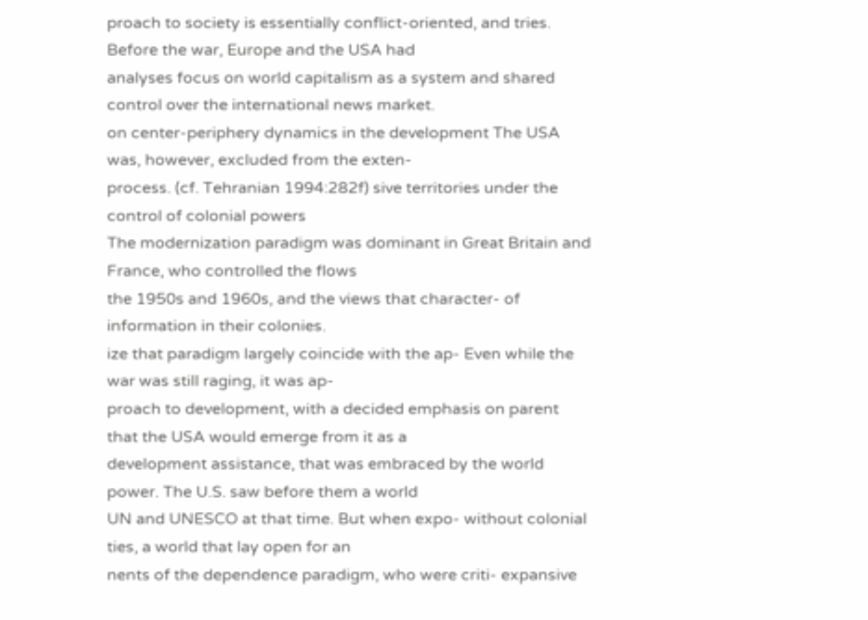proach to society is essentially conflict-oriented, and tries. Before the war, Europe and the USA had
analyses focus on world capitalism as a system and shared control over the international news market.
on center-periphery dynamics in the development The USA was, however, excluded from the exten-
process. (cf. Tehranian 1994:282f) sive territories under the control of colonial powers
The modernization paradigm was dominant in Great Britain and France, who controlled the flows
the 1950s and 1960s, and the views that character- of information in their colonies.
ize that paradigm largely coincide with the ap- Even while the war was still raging, it was ap-
proach to development, with a decided emphasis on parent that the USA would emerge from it as a
development assistance, that was embraced by the world power. The U.S. saw before them a world
UN and UNESCO at that time. But when expo- without colonial ties, a world that lay open for an
nents of the dependence paradigm, who were criti- expansive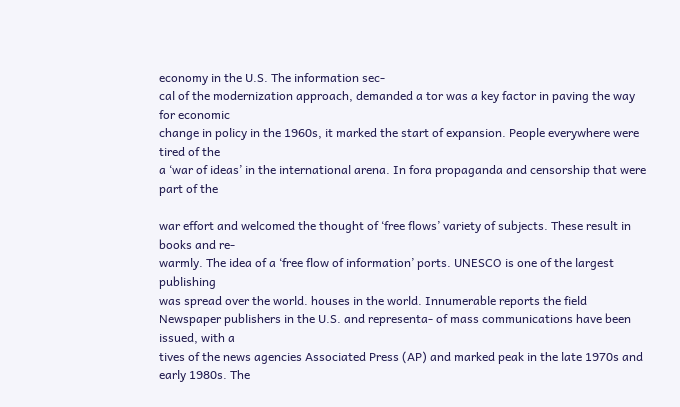economy in the U.S. The information sec-
cal of the modernization approach, demanded a tor was a key factor in paving the way for economic
change in policy in the 1960s, it marked the start of expansion. People everywhere were tired of the
a ‘war of ideas’ in the international arena. In fora propaganda and censorship that were part of the

war effort and welcomed the thought of ‘free flows’ variety of subjects. These result in books and re-
warmly. The idea of a ‘free flow of information’ ports. UNESCO is one of the largest publishing
was spread over the world. houses in the world. Innumerable reports the field
Newspaper publishers in the U.S. and representa- of mass communications have been issued, with a
tives of the news agencies Associated Press (AP) and marked peak in the late 1970s and early 1980s. The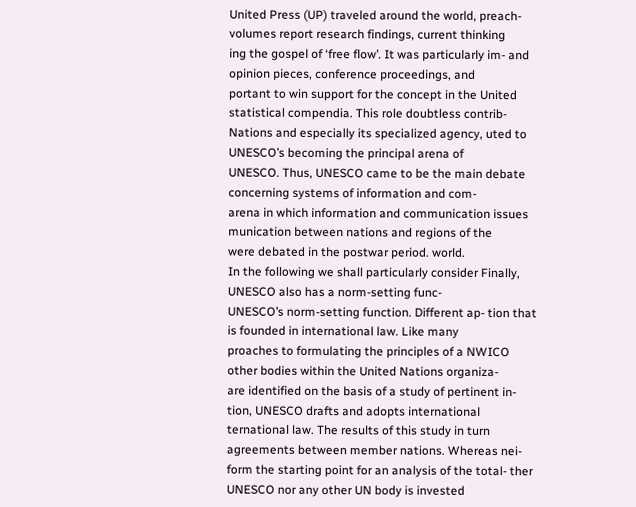United Press (UP) traveled around the world, preach- volumes report research findings, current thinking
ing the gospel of ‘free flow’. It was particularly im- and opinion pieces, conference proceedings, and
portant to win support for the concept in the United statistical compendia. This role doubtless contrib-
Nations and especially its specialized agency, uted to UNESCO’s becoming the principal arena of
UNESCO. Thus, UNESCO came to be the main debate concerning systems of information and com-
arena in which information and communication issues munication between nations and regions of the
were debated in the postwar period. world.
In the following we shall particularly consider Finally, UNESCO also has a norm-setting func-
UNESCO’s norm-setting function. Different ap- tion that is founded in international law. Like many
proaches to formulating the principles of a NWICO other bodies within the United Nations organiza-
are identified on the basis of a study of pertinent in- tion, UNESCO drafts and adopts international
ternational law. The results of this study in turn agreements between member nations. Whereas nei-
form the starting point for an analysis of the total- ther UNESCO nor any other UN body is invested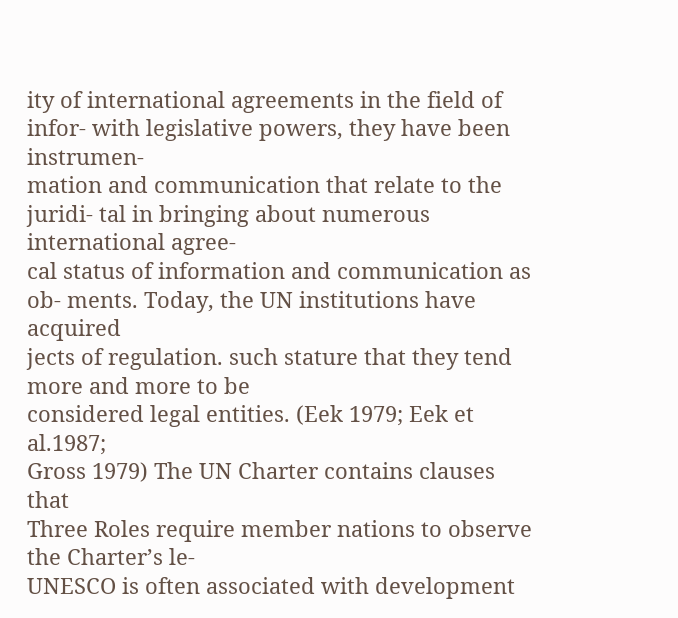ity of international agreements in the field of infor- with legislative powers, they have been instrumen-
mation and communication that relate to the juridi- tal in bringing about numerous international agree-
cal status of information and communication as ob- ments. Today, the UN institutions have acquired
jects of regulation. such stature that they tend more and more to be
considered legal entities. (Eek 1979; Eek et al.1987;
Gross 1979) The UN Charter contains clauses that
Three Roles require member nations to observe the Charter’s le-
UNESCO is often associated with development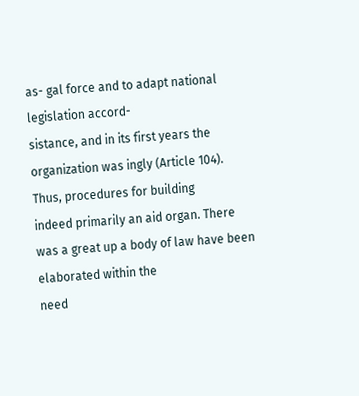as- gal force and to adapt national legislation accord-
sistance, and in its first years the organization was ingly (Article 104). Thus, procedures for building
indeed primarily an aid organ. There was a great up a body of law have been elaborated within the
need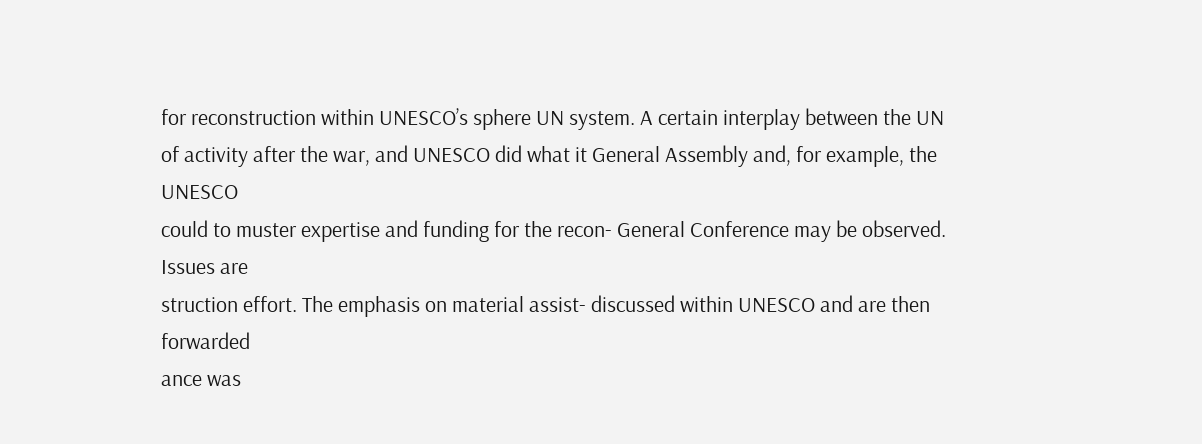for reconstruction within UNESCO’s sphere UN system. A certain interplay between the UN
of activity after the war, and UNESCO did what it General Assembly and, for example, the UNESCO
could to muster expertise and funding for the recon- General Conference may be observed. Issues are
struction effort. The emphasis on material assist- discussed within UNESCO and are then forwarded
ance was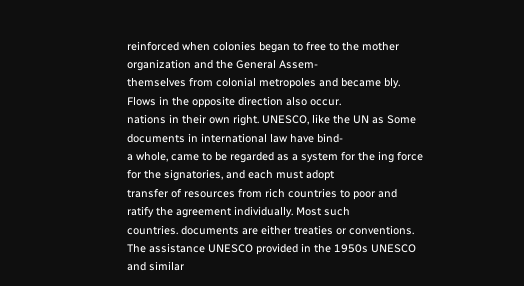reinforced when colonies began to free to the mother organization and the General Assem-
themselves from colonial metropoles and became bly. Flows in the opposite direction also occur.
nations in their own right. UNESCO, like the UN as Some documents in international law have bind-
a whole, came to be regarded as a system for the ing force for the signatories, and each must adopt
transfer of resources from rich countries to poor and ratify the agreement individually. Most such
countries. documents are either treaties or conventions.
The assistance UNESCO provided in the 1950s UNESCO and similar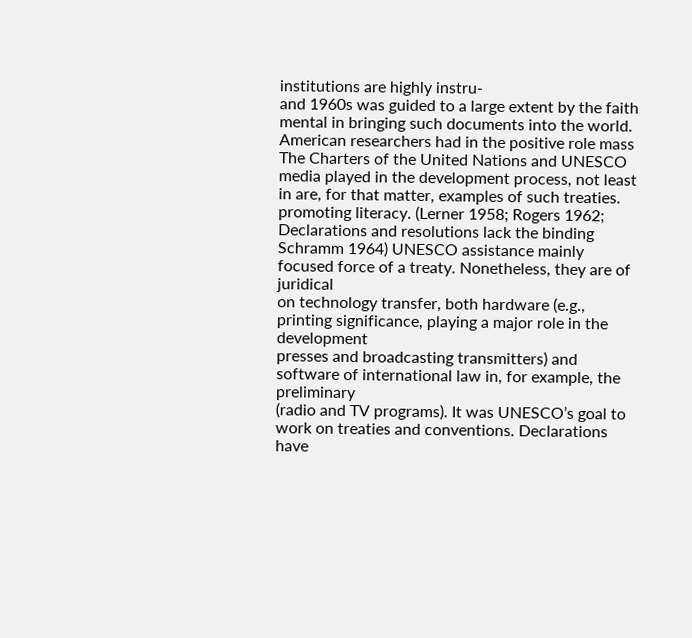institutions are highly instru-
and 1960s was guided to a large extent by the faith mental in bringing such documents into the world.
American researchers had in the positive role mass The Charters of the United Nations and UNESCO
media played in the development process, not least in are, for that matter, examples of such treaties.
promoting literacy. (Lerner 1958; Rogers 1962; Declarations and resolutions lack the binding
Schramm 1964) UNESCO assistance mainly focused force of a treaty. Nonetheless, they are of juridical
on technology transfer, both hardware (e.g., printing significance, playing a major role in the development
presses and broadcasting transmitters) and software of international law in, for example, the preliminary
(radio and TV programs). It was UNESCO’s goal to work on treaties and conventions. Declarations have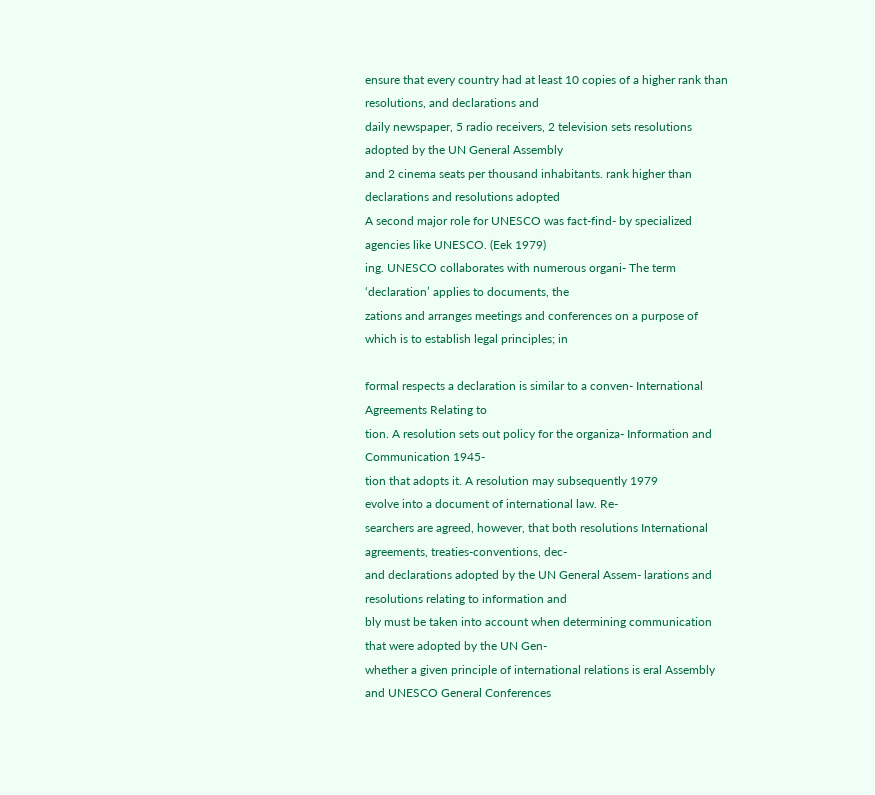ensure that every country had at least 10 copies of a higher rank than resolutions, and declarations and
daily newspaper, 5 radio receivers, 2 television sets resolutions adopted by the UN General Assembly
and 2 cinema seats per thousand inhabitants. rank higher than declarations and resolutions adopted
A second major role for UNESCO was fact-find- by specialized agencies like UNESCO. (Eek 1979)
ing. UNESCO collaborates with numerous organi- The term ‘declaration’ applies to documents, the
zations and arranges meetings and conferences on a purpose of which is to establish legal principles; in

formal respects a declaration is similar to a conven- International Agreements Relating to
tion. A resolution sets out policy for the organiza- Information and Communication 1945-
tion that adopts it. A resolution may subsequently 1979
evolve into a document of international law. Re-
searchers are agreed, however, that both resolutions International agreements, treaties-conventions, dec-
and declarations adopted by the UN General Assem- larations and resolutions relating to information and
bly must be taken into account when determining communication that were adopted by the UN Gen-
whether a given principle of international relations is eral Assembly and UNESCO General Conferences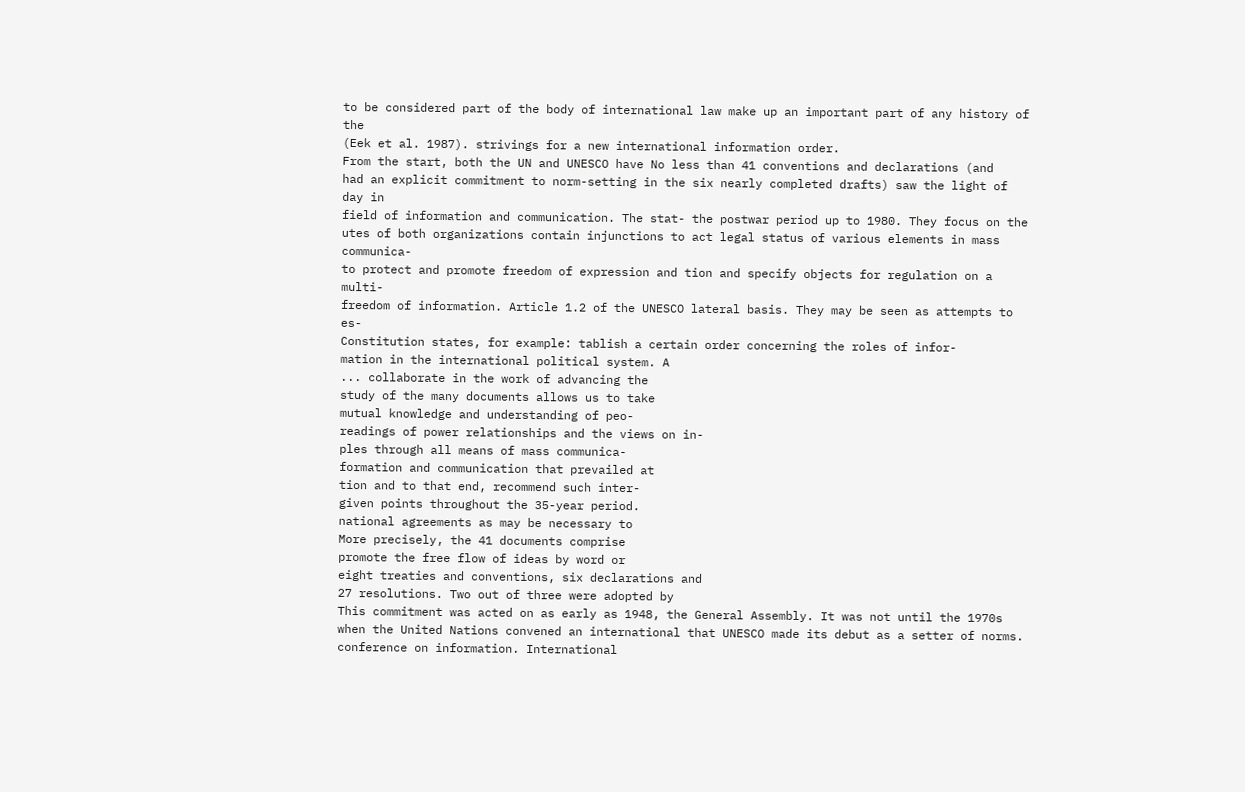to be considered part of the body of international law make up an important part of any history of the
(Eek et al. 1987). strivings for a new international information order.
From the start, both the UN and UNESCO have No less than 41 conventions and declarations (and
had an explicit commitment to norm-setting in the six nearly completed drafts) saw the light of day in
field of information and communication. The stat- the postwar period up to 1980. They focus on the
utes of both organizations contain injunctions to act legal status of various elements in mass communica-
to protect and promote freedom of expression and tion and specify objects for regulation on a multi-
freedom of information. Article 1.2 of the UNESCO lateral basis. They may be seen as attempts to es-
Constitution states, for example: tablish a certain order concerning the roles of infor-
mation in the international political system. A
... collaborate in the work of advancing the
study of the many documents allows us to take
mutual knowledge and understanding of peo-
readings of power relationships and the views on in-
ples through all means of mass communica-
formation and communication that prevailed at
tion and to that end, recommend such inter-
given points throughout the 35-year period.
national agreements as may be necessary to
More precisely, the 41 documents comprise
promote the free flow of ideas by word or
eight treaties and conventions, six declarations and
27 resolutions. Two out of three were adopted by
This commitment was acted on as early as 1948, the General Assembly. It was not until the 1970s
when the United Nations convened an international that UNESCO made its debut as a setter of norms.
conference on information. International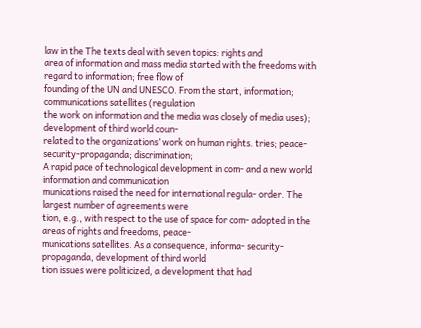law in the The texts deal with seven topics: rights and
area of information and mass media started with the freedoms with regard to information; free flow of
founding of the UN and UNESCO. From the start, information; communications satellites (regulation
the work on information and the media was closely of media uses); development of third world coun-
related to the organizations’ work on human rights. tries; peace-security-propaganda; discrimination;
A rapid pace of technological development in com- and a new world information and communication
munications raised the need for international regula- order. The largest number of agreements were
tion, e.g., with respect to the use of space for com- adopted in the areas of rights and freedoms, peace-
munications satellites. As a consequence, informa- security-propaganda, development of third world
tion issues were politicized, a development that had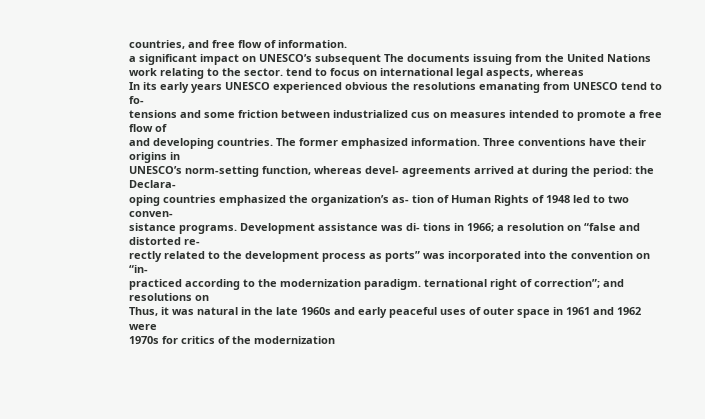countries, and free flow of information.
a significant impact on UNESCO’s subsequent The documents issuing from the United Nations
work relating to the sector. tend to focus on international legal aspects, whereas
In its early years UNESCO experienced obvious the resolutions emanating from UNESCO tend to fo-
tensions and some friction between industrialized cus on measures intended to promote a free flow of
and developing countries. The former emphasized information. Three conventions have their origins in
UNESCO’s norm-setting function, whereas devel- agreements arrived at during the period: the Declara-
oping countries emphasized the organization’s as- tion of Human Rights of 1948 led to two conven-
sistance programs. Development assistance was di- tions in 1966; a resolution on “false and distorted re-
rectly related to the development process as ports” was incorporated into the convention on “in-
practiced according to the modernization paradigm. ternational right of correction”; and resolutions on
Thus, it was natural in the late 1960s and early peaceful uses of outer space in 1961 and 1962 were
1970s for critics of the modernization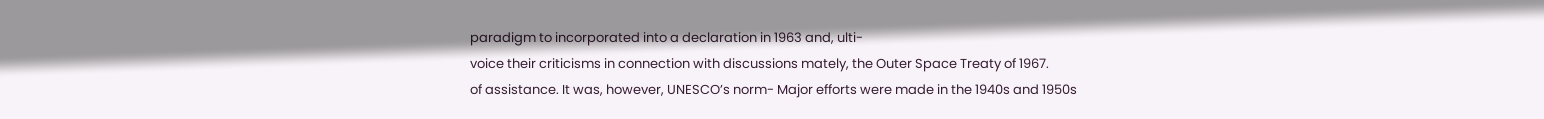paradigm to incorporated into a declaration in 1963 and, ulti-
voice their criticisms in connection with discussions mately, the Outer Space Treaty of 1967.
of assistance. It was, however, UNESCO’s norm- Major efforts were made in the 1940s and 1950s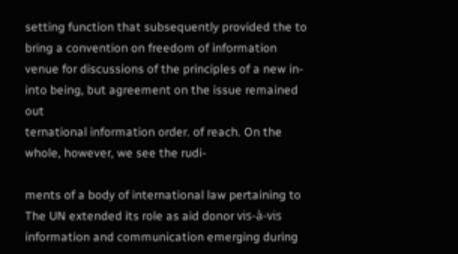setting function that subsequently provided the to bring a convention on freedom of information
venue for discussions of the principles of a new in- into being, but agreement on the issue remained out
ternational information order. of reach. On the whole, however, we see the rudi-

ments of a body of international law pertaining to The UN extended its role as aid donor vis-à-vis
information and communication emerging during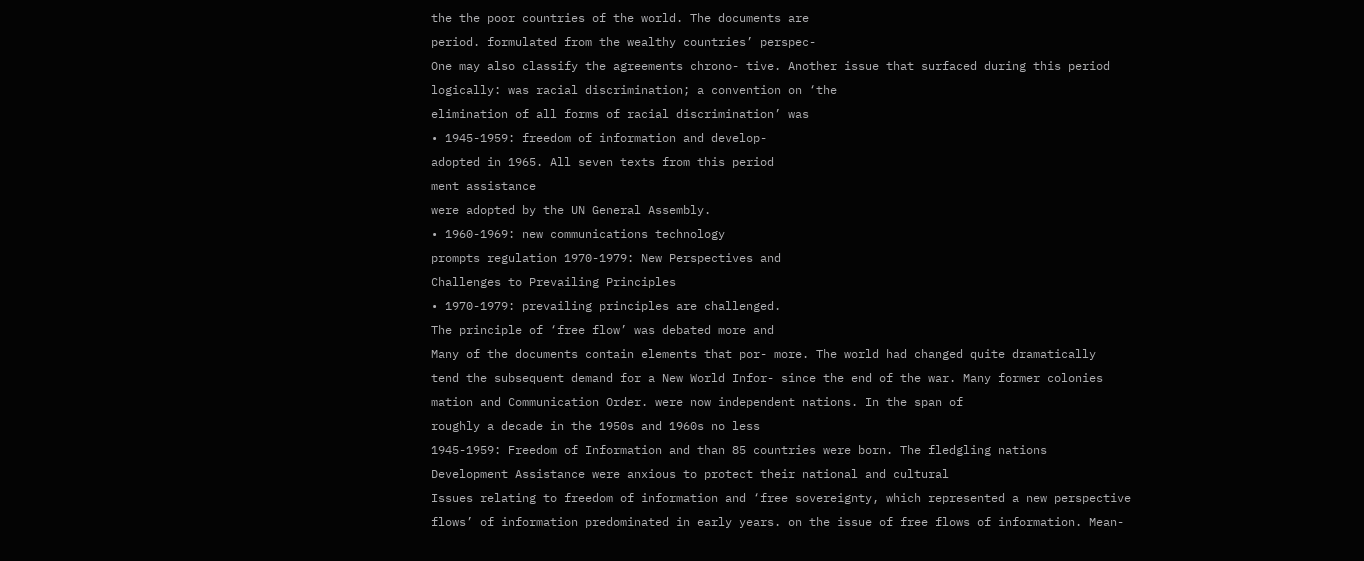the the poor countries of the world. The documents are
period. formulated from the wealthy countries’ perspec-
One may also classify the agreements chrono- tive. Another issue that surfaced during this period
logically: was racial discrimination; a convention on ‘the
elimination of all forms of racial discrimination’ was
• 1945-1959: freedom of information and develop-
adopted in 1965. All seven texts from this period
ment assistance
were adopted by the UN General Assembly.
• 1960-1969: new communications technology
prompts regulation 1970-1979: New Perspectives and
Challenges to Prevailing Principles
• 1970-1979: prevailing principles are challenged.
The principle of ‘free flow’ was debated more and
Many of the documents contain elements that por- more. The world had changed quite dramatically
tend the subsequent demand for a New World Infor- since the end of the war. Many former colonies
mation and Communication Order. were now independent nations. In the span of
roughly a decade in the 1950s and 1960s no less
1945-1959: Freedom of Information and than 85 countries were born. The fledgling nations
Development Assistance were anxious to protect their national and cultural
Issues relating to freedom of information and ‘free sovereignty, which represented a new perspective
flows’ of information predominated in early years. on the issue of free flows of information. Mean-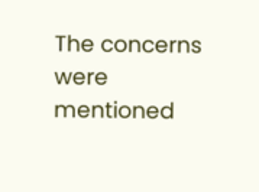The concerns were mentioned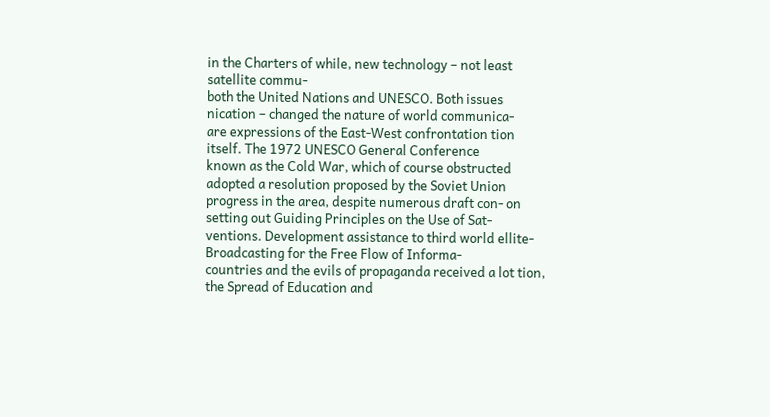in the Charters of while, new technology – not least satellite commu-
both the United Nations and UNESCO. Both issues nication – changed the nature of world communica-
are expressions of the East-West confrontation tion itself. The 1972 UNESCO General Conference
known as the Cold War, which of course obstructed adopted a resolution proposed by the Soviet Union
progress in the area, despite numerous draft con- on setting out Guiding Principles on the Use of Sat-
ventions. Development assistance to third world ellite-Broadcasting for the Free Flow of Informa-
countries and the evils of propaganda received a lot tion, the Spread of Education and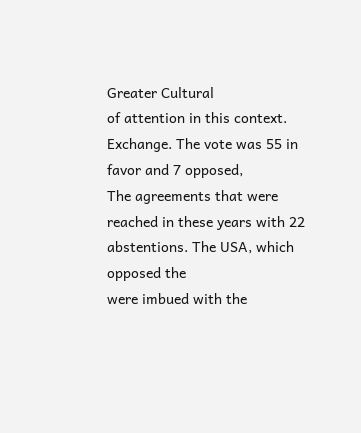Greater Cultural
of attention in this context. Exchange. The vote was 55 in favor and 7 opposed,
The agreements that were reached in these years with 22 abstentions. The USA, which opposed the
were imbued with the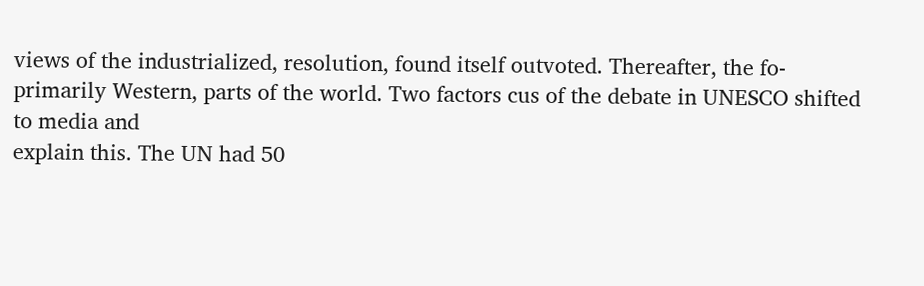views of the industrialized, resolution, found itself outvoted. Thereafter, the fo-
primarily Western, parts of the world. Two factors cus of the debate in UNESCO shifted to media and
explain this. The UN had 50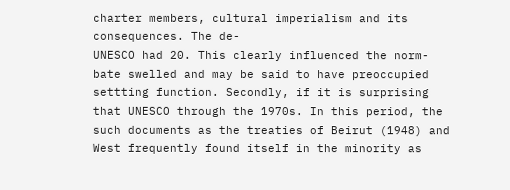charter members, cultural imperialism and its consequences. The de-
UNESCO had 20. This clearly influenced the norm- bate swelled and may be said to have preoccupied
settting function. Secondly, if it is surprising that UNESCO through the 1970s. In this period, the
such documents as the treaties of Beirut (1948) and West frequently found itself in the minority as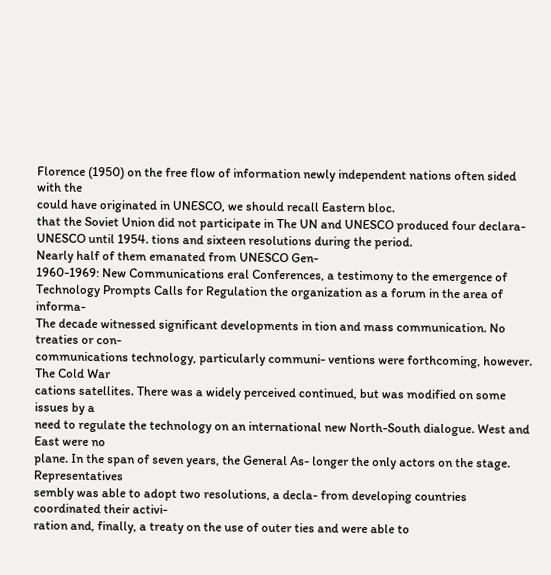Florence (1950) on the free flow of information newly independent nations often sided with the
could have originated in UNESCO, we should recall Eastern bloc.
that the Soviet Union did not participate in The UN and UNESCO produced four declara-
UNESCO until 1954. tions and sixteen resolutions during the period.
Nearly half of them emanated from UNESCO Gen-
1960-1969: New Communications eral Conferences, a testimony to the emergence of
Technology Prompts Calls for Regulation the organization as a forum in the area of informa-
The decade witnessed significant developments in tion and mass communication. No treaties or con-
communications technology, particularly communi- ventions were forthcoming, however. The Cold War
cations satellites. There was a widely perceived continued, but was modified on some issues by a
need to regulate the technology on an international new North-South dialogue. West and East were no
plane. In the span of seven years, the General As- longer the only actors on the stage. Representatives
sembly was able to adopt two resolutions, a decla- from developing countries coordinated their activi-
ration and, finally, a treaty on the use of outer ties and were able to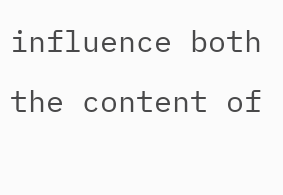influence both the content of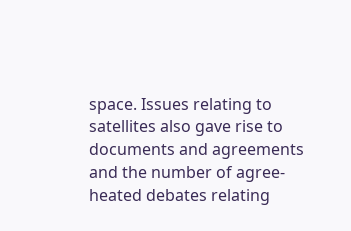space. Issues relating to satellites also gave rise to documents and agreements and the number of agree-
heated debates relating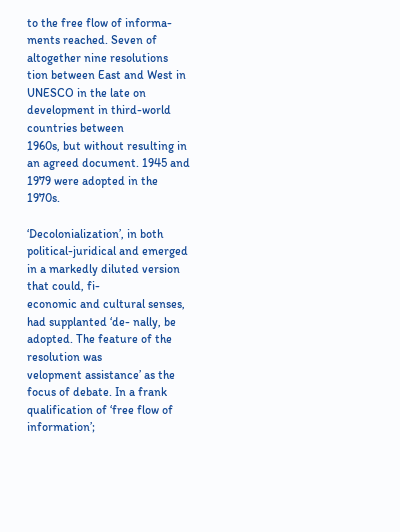to the free flow of informa- ments reached. Seven of altogether nine resolutions
tion between East and West in UNESCO in the late on development in third-world countries between
1960s, but without resulting in an agreed document. 1945 and 1979 were adopted in the 1970s.

‘Decolonialization’, in both political-juridical and emerged in a markedly diluted version that could, fi-
economic and cultural senses, had supplanted ‘de- nally, be adopted. The feature of the resolution was
velopment assistance’ as the focus of debate. In a frank qualification of ‘free flow of information’;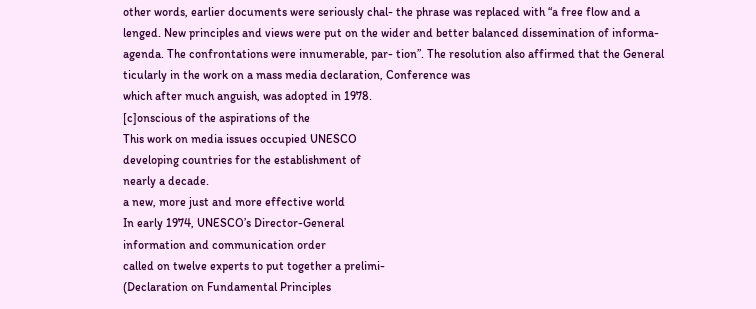other words, earlier documents were seriously chal- the phrase was replaced with “a free flow and a
lenged. New principles and views were put on the wider and better balanced dissemination of informa-
agenda. The confrontations were innumerable, par- tion”. The resolution also affirmed that the General
ticularly in the work on a mass media declaration, Conference was
which after much anguish, was adopted in 1978.
[c]onscious of the aspirations of the
This work on media issues occupied UNESCO
developing countries for the establishment of
nearly a decade.
a new, more just and more effective world
In early 1974, UNESCO’s Director-General
information and communication order
called on twelve experts to put together a prelimi-
(Declaration on Fundamental Principles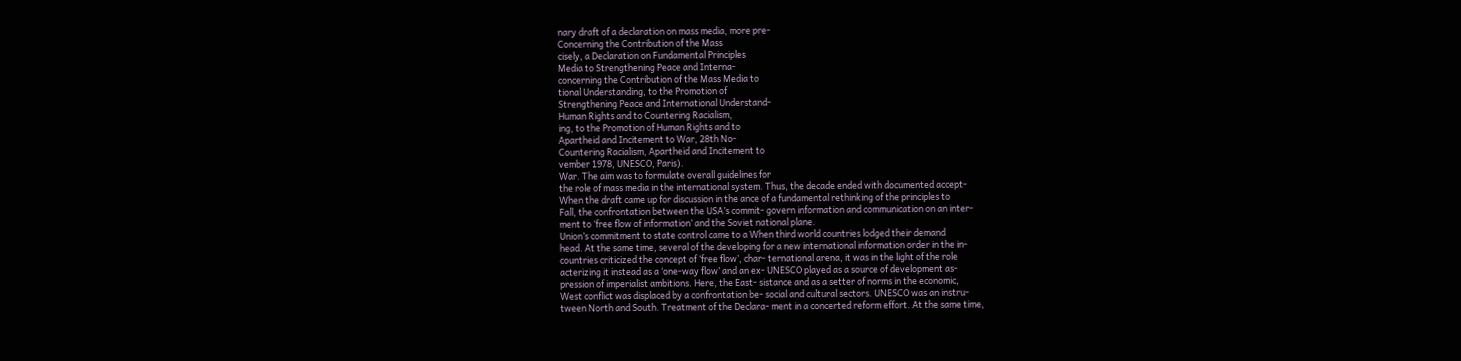nary draft of a declaration on mass media, more pre-
Concerning the Contribution of the Mass
cisely, a Declaration on Fundamental Principles
Media to Strengthening Peace and Interna-
concerning the Contribution of the Mass Media to
tional Understanding, to the Promotion of
Strengthening Peace and International Understand-
Human Rights and to Countering Racialism,
ing, to the Promotion of Human Rights and to
Apartheid and Incitement to War, 28th No-
Countering Racialism, Apartheid and Incitement to
vember 1978, UNESCO, Paris).
War. The aim was to formulate overall guidelines for
the role of mass media in the international system. Thus, the decade ended with documented accept-
When the draft came up for discussion in the ance of a fundamental rethinking of the principles to
Fall, the confrontation between the USA’s commit- govern information and communication on an inter-
ment to ‘free flow of information’ and the Soviet national plane.
Union’s commitment to state control came to a When third world countries lodged their demand
head. At the same time, several of the developing for a new international information order in the in-
countries criticized the concept of ‘free flow’, char- ternational arena, it was in the light of the role
acterizing it instead as a ‘one-way flow’ and an ex- UNESCO played as a source of development as-
pression of imperialist ambitions. Here, the East- sistance and as a setter of norms in the economic,
West conflict was displaced by a confrontation be- social and cultural sectors. UNESCO was an instru-
tween North and South. Treatment of the Declara- ment in a concerted reform effort. At the same time,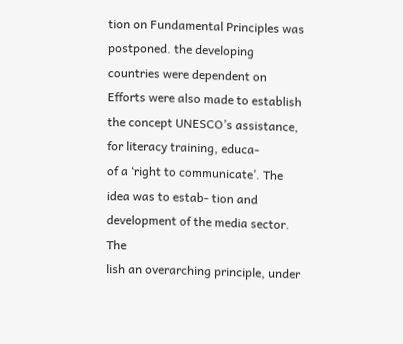tion on Fundamental Principles was postponed. the developing countries were dependent on
Efforts were also made to establish the concept UNESCO’s assistance, for literacy training, educa-
of a ‘right to communicate’. The idea was to estab- tion and development of the media sector. The
lish an overarching principle, under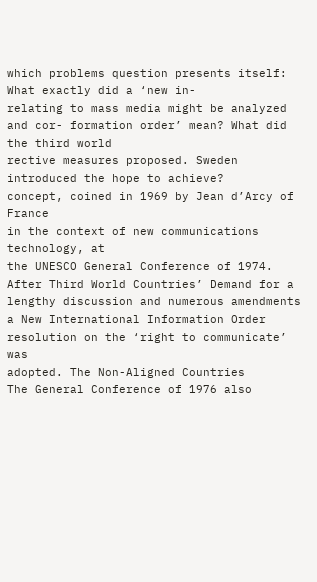which problems question presents itself: What exactly did a ‘new in-
relating to mass media might be analyzed and cor- formation order’ mean? What did the third world
rective measures proposed. Sweden introduced the hope to achieve?
concept, coined in 1969 by Jean d’Arcy of France
in the context of new communications technology, at
the UNESCO General Conference of 1974. After Third World Countries’ Demand for a
lengthy discussion and numerous amendments a New International Information Order
resolution on the ‘right to communicate’ was
adopted. The Non-Aligned Countries
The General Conference of 1976 also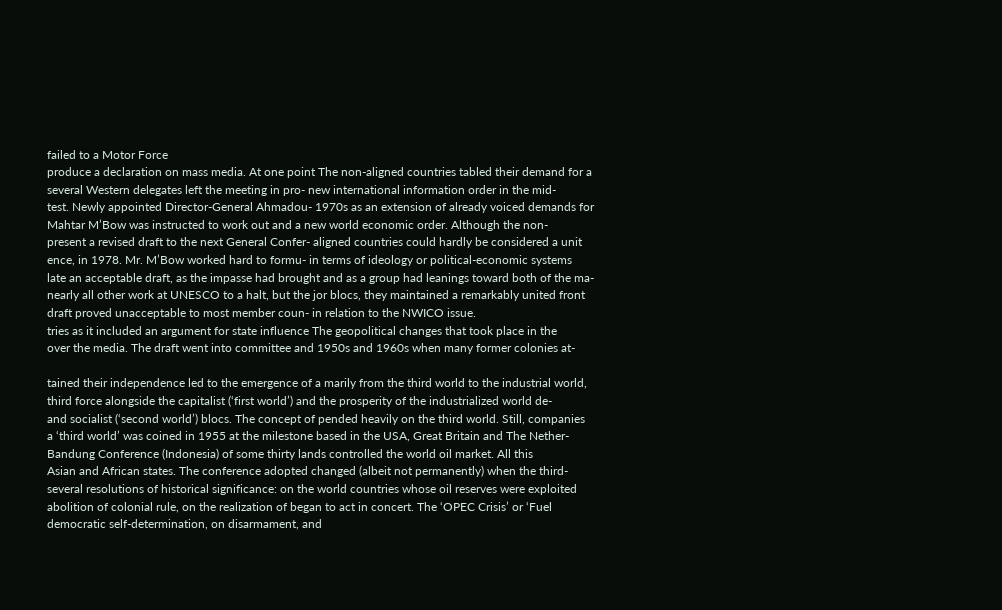failed to a Motor Force
produce a declaration on mass media. At one point The non-aligned countries tabled their demand for a
several Western delegates left the meeting in pro- new international information order in the mid-
test. Newly appointed Director-General Ahmadou- 1970s as an extension of already voiced demands for
Mahtar M’Bow was instructed to work out and a new world economic order. Although the non-
present a revised draft to the next General Confer- aligned countries could hardly be considered a unit
ence, in 1978. Mr. M’Bow worked hard to formu- in terms of ideology or political-economic systems
late an acceptable draft, as the impasse had brought and as a group had leanings toward both of the ma-
nearly all other work at UNESCO to a halt, but the jor blocs, they maintained a remarkably united front
draft proved unacceptable to most member coun- in relation to the NWICO issue.
tries as it included an argument for state influence The geopolitical changes that took place in the
over the media. The draft went into committee and 1950s and 1960s when many former colonies at-

tained their independence led to the emergence of a marily from the third world to the industrial world,
third force alongside the capitalist (‘first world’) and the prosperity of the industrialized world de-
and socialist (‘second world’) blocs. The concept of pended heavily on the third world. Still, companies
a ‘third world’ was coined in 1955 at the milestone based in the USA, Great Britain and The Nether-
Bandung Conference (Indonesia) of some thirty lands controlled the world oil market. All this
Asian and African states. The conference adopted changed (albeit not permanently) when the third-
several resolutions of historical significance: on the world countries whose oil reserves were exploited
abolition of colonial rule, on the realization of began to act in concert. The ‘OPEC Crisis’ or ‘Fuel
democratic self-determination, on disarmament, and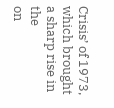Crisis’ of 1973, which brought a sharp rise in the
on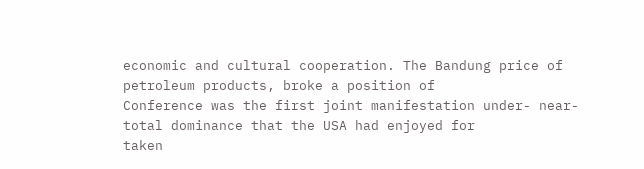economic and cultural cooperation. The Bandung price of petroleum products, broke a position of
Conference was the first joint manifestation under- near-total dominance that the USA had enjoyed for
taken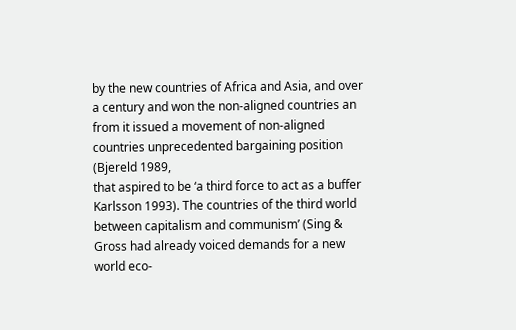by the new countries of Africa and Asia, and over a century and won the non-aligned countries an
from it issued a movement of non-aligned countries unprecedented bargaining position (Bjereld 1989,
that aspired to be ‘a third force to act as a buffer Karlsson 1993). The countries of the third world
between capitalism and communism’ (Sing & Gross had already voiced demands for a new world eco-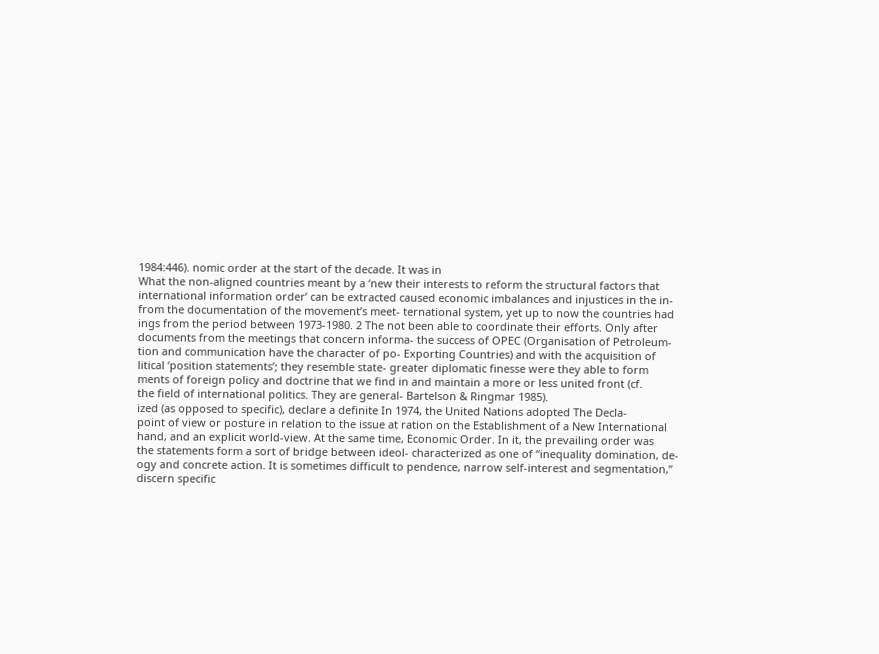1984:446). nomic order at the start of the decade. It was in
What the non-aligned countries meant by a ‘new their interests to reform the structural factors that
international information order’ can be extracted caused economic imbalances and injustices in the in-
from the documentation of the movement’s meet- ternational system, yet up to now the countries had
ings from the period between 1973-1980. 2 The not been able to coordinate their efforts. Only after
documents from the meetings that concern informa- the success of OPEC (Organisation of Petroleum-
tion and communication have the character of po- Exporting Countries) and with the acquisition of
litical ‘position statements’; they resemble state- greater diplomatic finesse were they able to form
ments of foreign policy and doctrine that we find in and maintain a more or less united front (cf.
the field of international politics. They are general- Bartelson & Ringmar 1985).
ized (as opposed to specific), declare a definite In 1974, the United Nations adopted The Decla-
point of view or posture in relation to the issue at ration on the Establishment of a New International
hand, and an explicit world-view. At the same time, Economic Order. In it, the prevailing order was
the statements form a sort of bridge between ideol- characterized as one of “inequality domination, de-
ogy and concrete action. It is sometimes difficult to pendence, narrow self-interest and segmentation,”
discern specific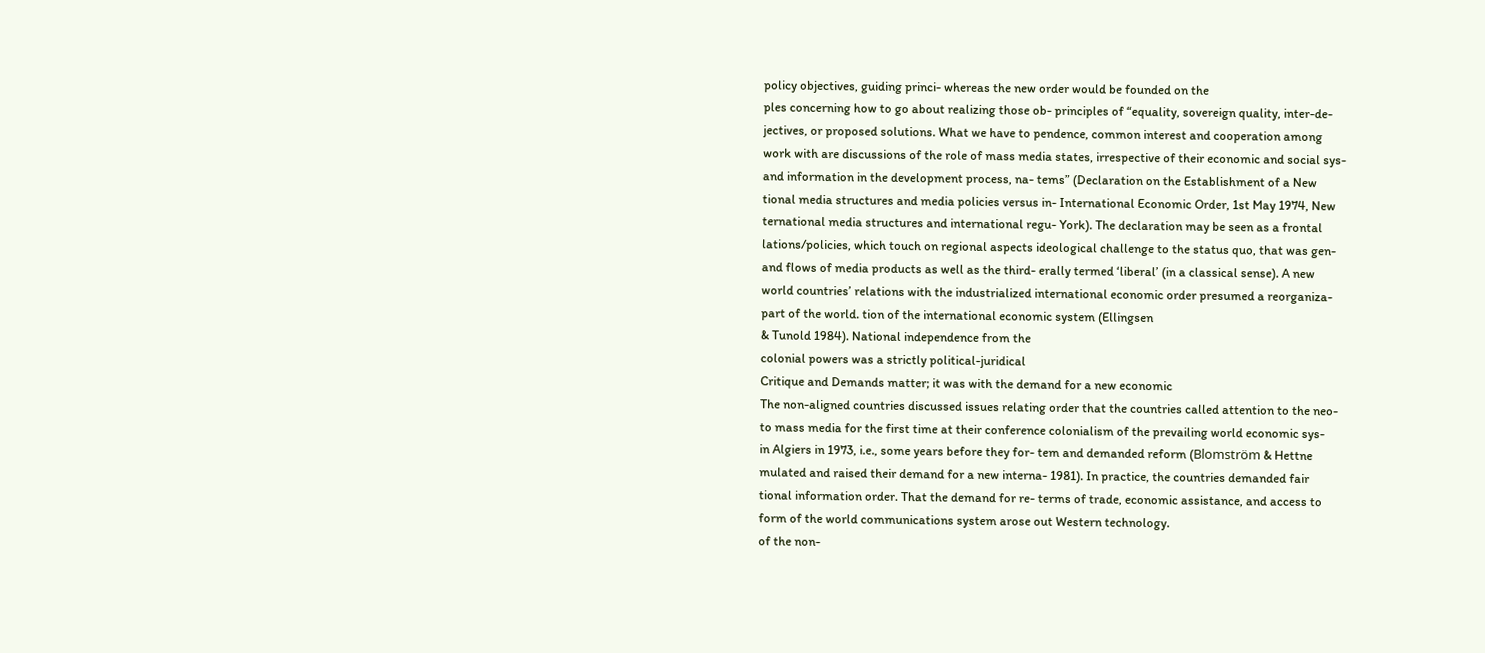policy objectives, guiding princi- whereas the new order would be founded on the
ples concerning how to go about realizing those ob- principles of “equality, sovereign quality, inter-de-
jectives, or proposed solutions. What we have to pendence, common interest and cooperation among
work with are discussions of the role of mass media states, irrespective of their economic and social sys-
and information in the development process, na- tems” (Declaration on the Establishment of a New
tional media structures and media policies versus in- International Economic Order, 1st May 1974, New
ternational media structures and international regu- York). The declaration may be seen as a frontal
lations/policies, which touch on regional aspects ideological challenge to the status quo, that was gen-
and flows of media products as well as the third- erally termed ‘liberal’ (in a classical sense). A new
world countries’ relations with the industrialized international economic order presumed a reorganiza-
part of the world. tion of the international economic system (Ellingsen
& Tunold 1984). National independence from the
colonial powers was a strictly political-juridical
Critique and Demands matter; it was with the demand for a new economic
The non-aligned countries discussed issues relating order that the countries called attention to the neo-
to mass media for the first time at their conference colonialism of the prevailing world economic sys-
in Algiers in 1973, i.e., some years before they for- tem and demanded reform (Blomström & Hettne
mulated and raised their demand for a new interna- 1981). In practice, the countries demanded fair
tional information order. That the demand for re- terms of trade, economic assistance, and access to
form of the world communications system arose out Western technology.
of the non-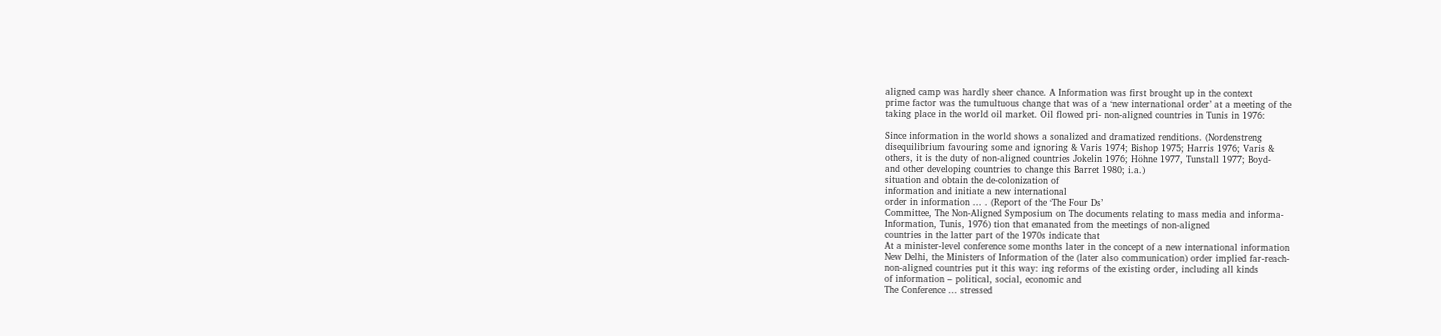aligned camp was hardly sheer chance. A Information was first brought up in the context
prime factor was the tumultuous change that was of a ‘new international order’ at a meeting of the
taking place in the world oil market. Oil flowed pri- non-aligned countries in Tunis in 1976:

Since information in the world shows a sonalized and dramatized renditions. (Nordenstreng
disequilibrium favouring some and ignoring & Varis 1974; Bishop 1975; Harris 1976; Varis &
others, it is the duty of non-aligned countries Jokelin 1976; Höhne 1977, Tunstall 1977; Boyd-
and other developing countries to change this Barret 1980; i.a.)
situation and obtain the de-colonization of
information and initiate a new international
order in information ... . (Report of the ‘The Four Ds’
Committee, The Non-Aligned Symposium on The documents relating to mass media and informa-
Information, Tunis, 1976) tion that emanated from the meetings of non-aligned
countries in the latter part of the 1970s indicate that
At a minister-level conference some months later in the concept of a new international information
New Delhi, the Ministers of Information of the (later also communication) order implied far-reach-
non-aligned countries put it this way: ing reforms of the existing order, including all kinds
of information – political, social, economic and
The Conference ... stressed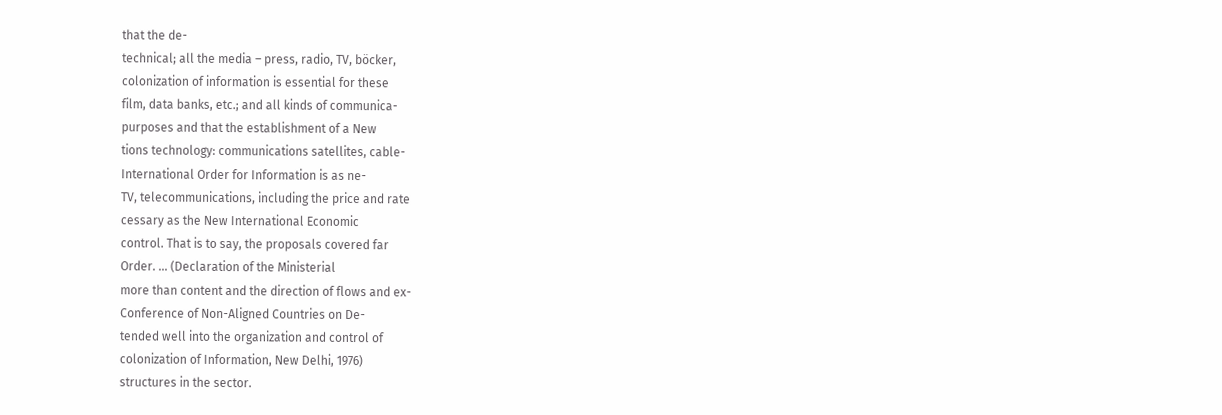that the de-
technical; all the media – press, radio, TV, böcker,
colonization of information is essential for these
film, data banks, etc.; and all kinds of communica-
purposes and that the establishment of a New
tions technology: communications satellites, cable-
International Order for Information is as ne-
TV, telecommunications, including the price and rate
cessary as the New International Economic
control. That is to say, the proposals covered far
Order. ... (Declaration of the Ministerial
more than content and the direction of flows and ex-
Conference of Non-Aligned Countries on De-
tended well into the organization and control of
colonization of Information, New Delhi, 1976)
structures in the sector.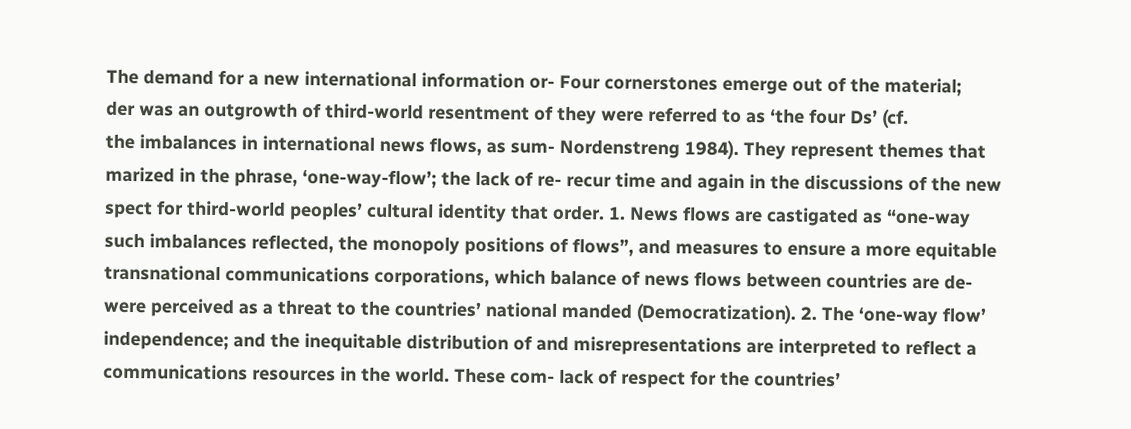The demand for a new international information or- Four cornerstones emerge out of the material;
der was an outgrowth of third-world resentment of they were referred to as ‘the four Ds’ (cf.
the imbalances in international news flows, as sum- Nordenstreng 1984). They represent themes that
marized in the phrase, ‘one-way-flow’; the lack of re- recur time and again in the discussions of the new
spect for third-world peoples’ cultural identity that order. 1. News flows are castigated as “one-way
such imbalances reflected, the monopoly positions of flows”, and measures to ensure a more equitable
transnational communications corporations, which balance of news flows between countries are de-
were perceived as a threat to the countries’ national manded (Democratization). 2. The ‘one-way flow’
independence; and the inequitable distribution of and misrepresentations are interpreted to reflect a
communications resources in the world. These com- lack of respect for the countries’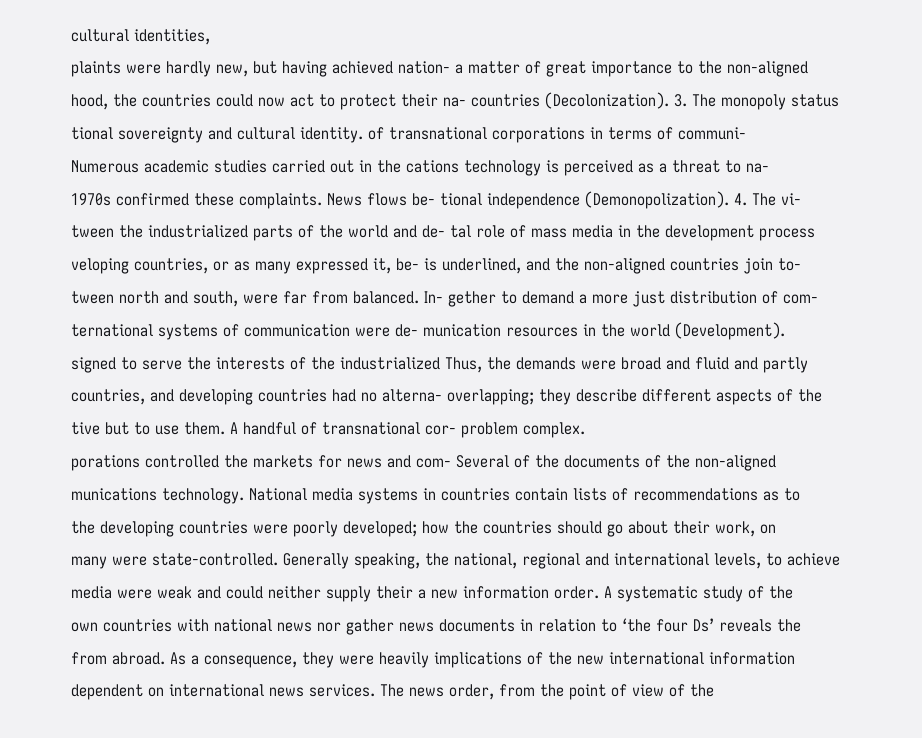cultural identities,
plaints were hardly new, but having achieved nation- a matter of great importance to the non-aligned
hood, the countries could now act to protect their na- countries (Decolonization). 3. The monopoly status
tional sovereignty and cultural identity. of transnational corporations in terms of communi-
Numerous academic studies carried out in the cations technology is perceived as a threat to na-
1970s confirmed these complaints. News flows be- tional independence (Demonopolization). 4. The vi-
tween the industrialized parts of the world and de- tal role of mass media in the development process
veloping countries, or as many expressed it, be- is underlined, and the non-aligned countries join to-
tween north and south, were far from balanced. In- gether to demand a more just distribution of com-
ternational systems of communication were de- munication resources in the world (Development).
signed to serve the interests of the industrialized Thus, the demands were broad and fluid and partly
countries, and developing countries had no alterna- overlapping; they describe different aspects of the
tive but to use them. A handful of transnational cor- problem complex.
porations controlled the markets for news and com- Several of the documents of the non-aligned
munications technology. National media systems in countries contain lists of recommendations as to
the developing countries were poorly developed; how the countries should go about their work, on
many were state-controlled. Generally speaking, the national, regional and international levels, to achieve
media were weak and could neither supply their a new information order. A systematic study of the
own countries with national news nor gather news documents in relation to ‘the four Ds’ reveals the
from abroad. As a consequence, they were heavily implications of the new international information
dependent on international news services. The news order, from the point of view of the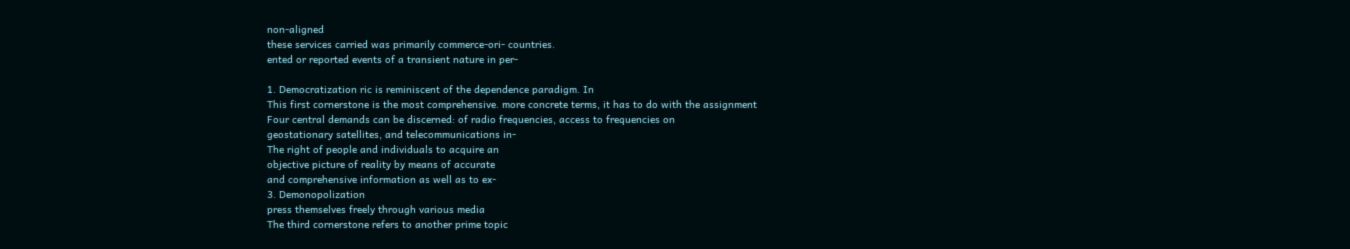non-aligned
these services carried was primarily commerce-ori- countries.
ented or reported events of a transient nature in per-

1. Democratization ric is reminiscent of the dependence paradigm. In
This first cornerstone is the most comprehensive. more concrete terms, it has to do with the assignment
Four central demands can be discerned: of radio frequencies, access to frequencies on
geostationary satellites, and telecommunications in-
The right of people and individuals to acquire an
objective picture of reality by means of accurate
and comprehensive information as well as to ex-
3. Demonopolization
press themselves freely through various media
The third cornerstone refers to another prime topic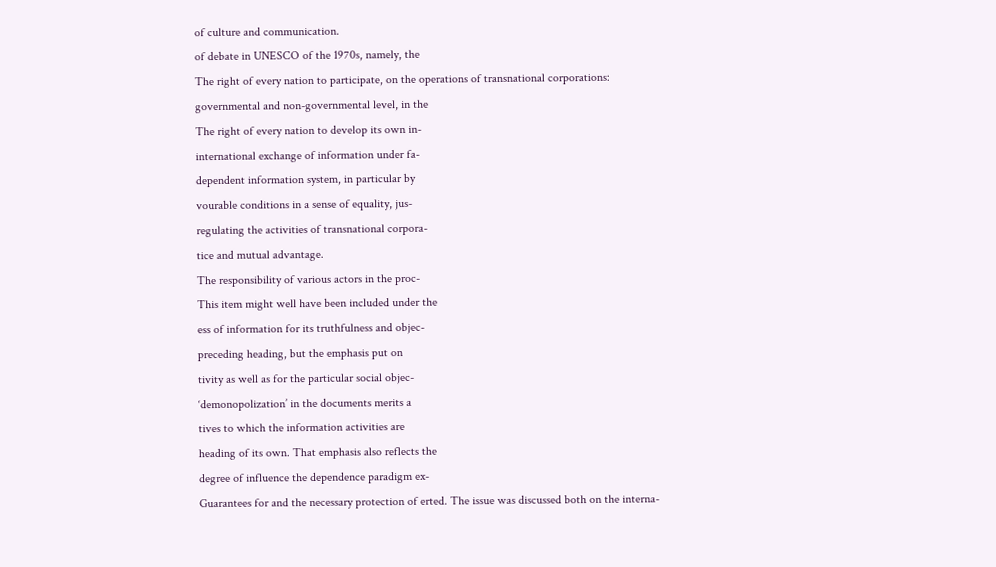of culture and communication.
of debate in UNESCO of the 1970s, namely, the
The right of every nation to participate, on the operations of transnational corporations:
governmental and non-governmental level, in the
The right of every nation to develop its own in-
international exchange of information under fa-
dependent information system, in particular by
vourable conditions in a sense of equality, jus-
regulating the activities of transnational corpora-
tice and mutual advantage.
The responsibility of various actors in the proc-
This item might well have been included under the
ess of information for its truthfulness and objec-
preceding heading, but the emphasis put on
tivity as well as for the particular social objec-
‘demonopolization’ in the documents merits a
tives to which the information activities are
heading of its own. That emphasis also reflects the
degree of influence the dependence paradigm ex-
Guarantees for and the necessary protection of erted. The issue was discussed both on the interna-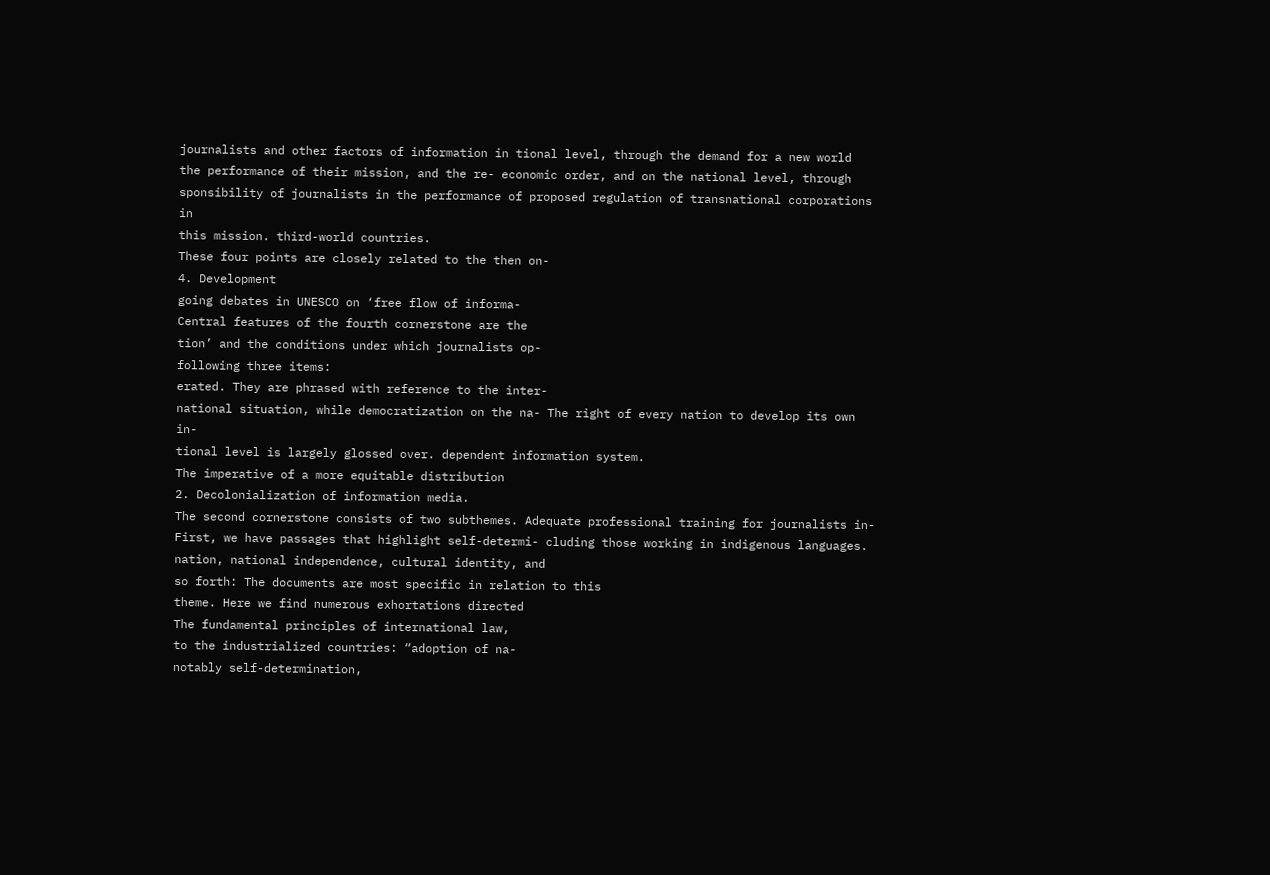journalists and other factors of information in tional level, through the demand for a new world
the performance of their mission, and the re- economic order, and on the national level, through
sponsibility of journalists in the performance of proposed regulation of transnational corporations in
this mission. third-world countries.
These four points are closely related to the then on-
4. Development
going debates in UNESCO on ‘free flow of informa-
Central features of the fourth cornerstone are the
tion’ and the conditions under which journalists op-
following three items:
erated. They are phrased with reference to the inter-
national situation, while democratization on the na- The right of every nation to develop its own in-
tional level is largely glossed over. dependent information system.
The imperative of a more equitable distribution
2. Decolonialization of information media.
The second cornerstone consists of two subthemes. Adequate professional training for journalists in-
First, we have passages that highlight self-determi- cluding those working in indigenous languages.
nation, national independence, cultural identity, and
so forth: The documents are most specific in relation to this
theme. Here we find numerous exhortations directed
The fundamental principles of international law,
to the industrialized countries: “adoption of na-
notably self-determination,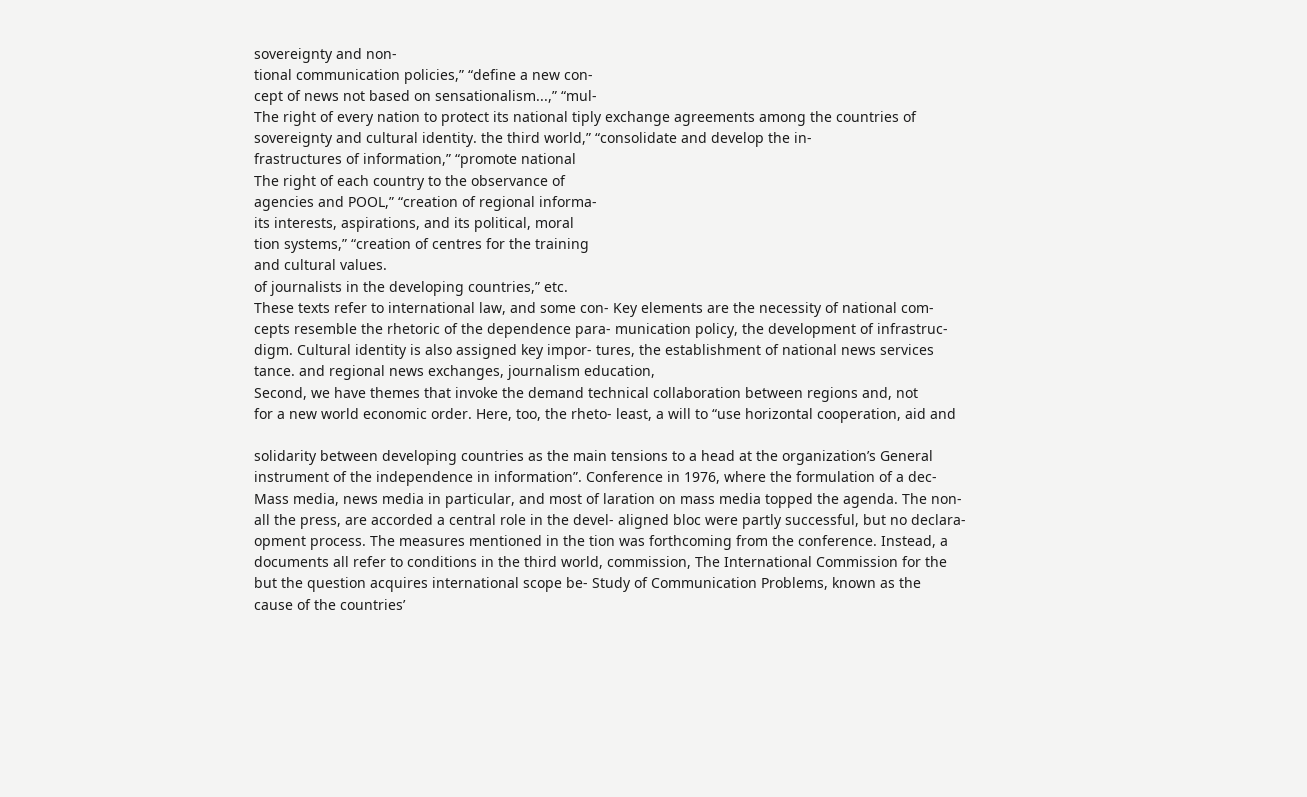sovereignty and non-
tional communication policies,” “define a new con-
cept of news not based on sensationalism...,” “mul-
The right of every nation to protect its national tiply exchange agreements among the countries of
sovereignty and cultural identity. the third world,” “consolidate and develop the in-
frastructures of information,” “promote national
The right of each country to the observance of
agencies and POOL,” “creation of regional informa-
its interests, aspirations, and its political, moral
tion systems,” “creation of centres for the training
and cultural values.
of journalists in the developing countries,” etc.
These texts refer to international law, and some con- Key elements are the necessity of national com-
cepts resemble the rhetoric of the dependence para- munication policy, the development of infrastruc-
digm. Cultural identity is also assigned key impor- tures, the establishment of national news services
tance. and regional news exchanges, journalism education,
Second, we have themes that invoke the demand technical collaboration between regions and, not
for a new world economic order. Here, too, the rheto- least, a will to “use horizontal cooperation, aid and

solidarity between developing countries as the main tensions to a head at the organization’s General
instrument of the independence in information”. Conference in 1976, where the formulation of a dec-
Mass media, news media in particular, and most of laration on mass media topped the agenda. The non-
all the press, are accorded a central role in the devel- aligned bloc were partly successful, but no declara-
opment process. The measures mentioned in the tion was forthcoming from the conference. Instead, a
documents all refer to conditions in the third world, commission, The International Commission for the
but the question acquires international scope be- Study of Communication Problems, known as the
cause of the countries’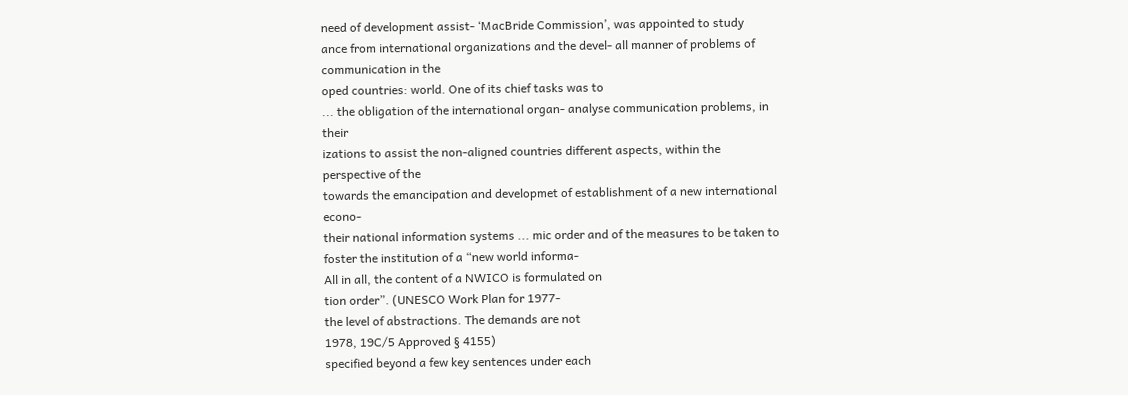need of development assist- ‘MacBride Commission’, was appointed to study
ance from international organizations and the devel- all manner of problems of communication in the
oped countries: world. One of its chief tasks was to
... the obligation of the international organ- analyse communication problems, in their
izations to assist the non-aligned countries different aspects, within the perspective of the
towards the emancipation and developmet of establishment of a new international econo-
their national information systems ... mic order and of the measures to be taken to
foster the institution of a “new world informa-
All in all, the content of a NWICO is formulated on
tion order”. (UNESCO Work Plan for 1977-
the level of abstractions. The demands are not
1978, 19C/5 Approved § 4155)
specified beyond a few key sentences under each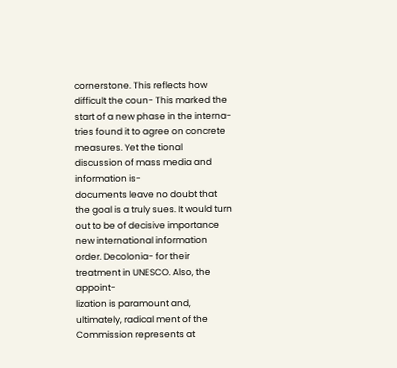cornerstone. This reflects how difficult the coun- This marked the start of a new phase in the interna-
tries found it to agree on concrete measures. Yet the tional discussion of mass media and information is-
documents leave no doubt that the goal is a truly sues. It would turn out to be of decisive importance
new international information order. Decolonia- for their treatment in UNESCO. Also, the appoint-
lization is paramount and, ultimately, radical ment of the Commission represents at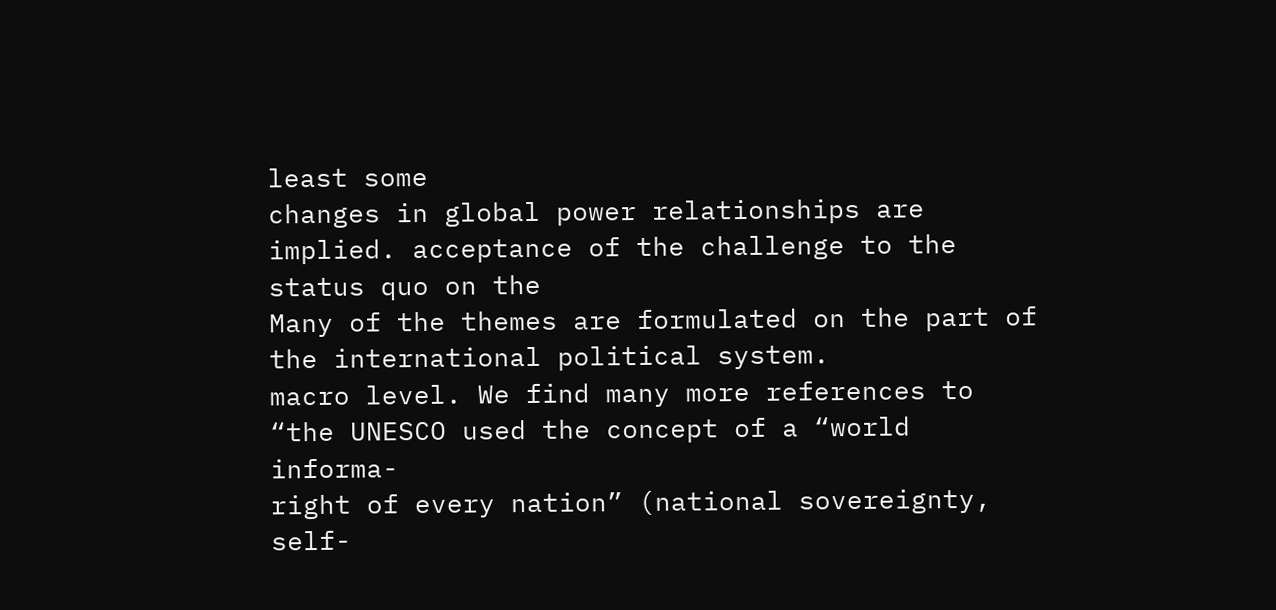least some
changes in global power relationships are implied. acceptance of the challenge to the status quo on the
Many of the themes are formulated on the part of the international political system.
macro level. We find many more references to “the UNESCO used the concept of a “world informa-
right of every nation” (national sovereignty, self-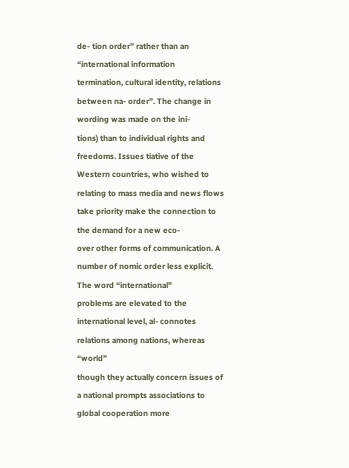de- tion order” rather than an “international information
termination, cultural identity, relations between na- order”. The change in wording was made on the ini-
tions) than to individual rights and freedoms. Issues tiative of the Western countries, who wished to
relating to mass media and news flows take priority make the connection to the demand for a new eco-
over other forms of communication. A number of nomic order less explicit. The word “international”
problems are elevated to the international level, al- connotes relations among nations, whereas “world”
though they actually concern issues of a national prompts associations to global cooperation more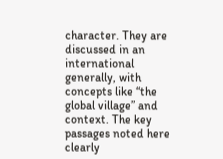character. They are discussed in an international generally, with concepts like “the global village” and
context. The key passages noted here clearly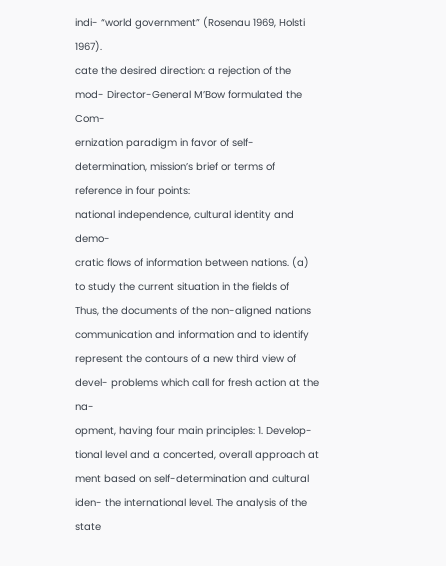indi- “world government” (Rosenau 1969, Holsti 1967).
cate the desired direction: a rejection of the mod- Director-General M’Bow formulated the Com-
ernization paradigm in favor of self-determination, mission’s brief or terms of reference in four points:
national independence, cultural identity and demo-
cratic flows of information between nations. (a) to study the current situation in the fields of
Thus, the documents of the non-aligned nations communication and information and to identify
represent the contours of a new third view of devel- problems which call for fresh action at the na-
opment, having four main principles: 1. Develop- tional level and a concerted, overall approach at
ment based on self-determination and cultural iden- the international level. The analysis of the state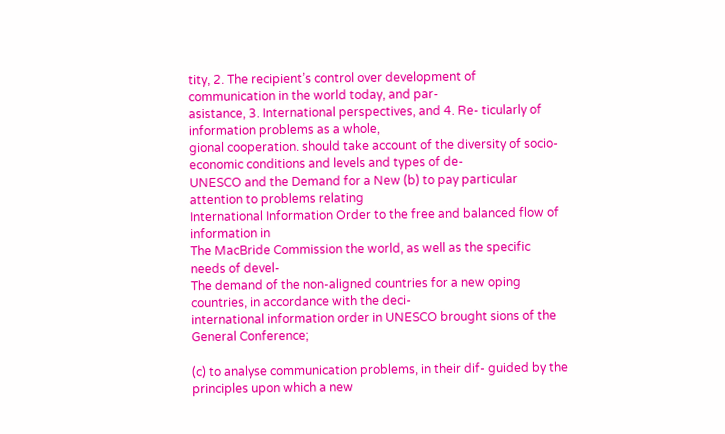tity, 2. The recipient’s control over development of communication in the world today, and par-
asistance, 3. International perspectives, and 4. Re- ticularly of information problems as a whole,
gional cooperation. should take account of the diversity of socio-
economic conditions and levels and types of de-
UNESCO and the Demand for a New (b) to pay particular attention to problems relating
International Information Order to the free and balanced flow of information in
The MacBride Commission the world, as well as the specific needs of devel-
The demand of the non-aligned countries for a new oping countries, in accordance with the deci-
international information order in UNESCO brought sions of the General Conference;

(c) to analyse communication problems, in their dif- guided by the principles upon which a new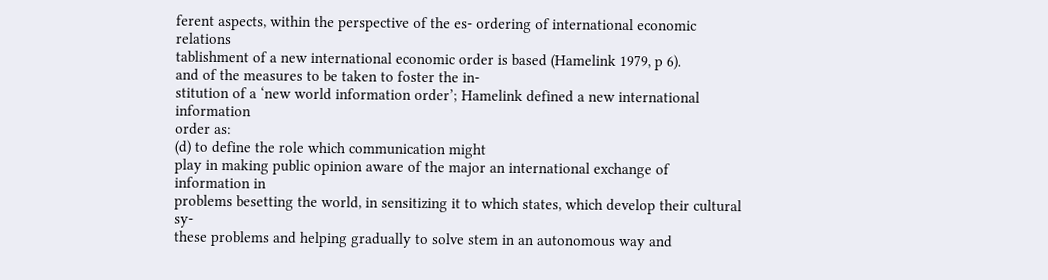ferent aspects, within the perspective of the es- ordering of international economic relations
tablishment of a new international economic order is based (Hamelink 1979, p 6).
and of the measures to be taken to foster the in-
stitution of a ‘new world information order’; Hamelink defined a new international information
order as:
(d) to define the role which communication might
play in making public opinion aware of the major an international exchange of information in
problems besetting the world, in sensitizing it to which states, which develop their cultural sy-
these problems and helping gradually to solve stem in an autonomous way and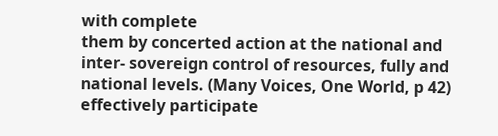with complete
them by concerted action at the national and inter- sovereign control of resources, fully and
national levels. (Many Voices, One World, p 42) effectively participate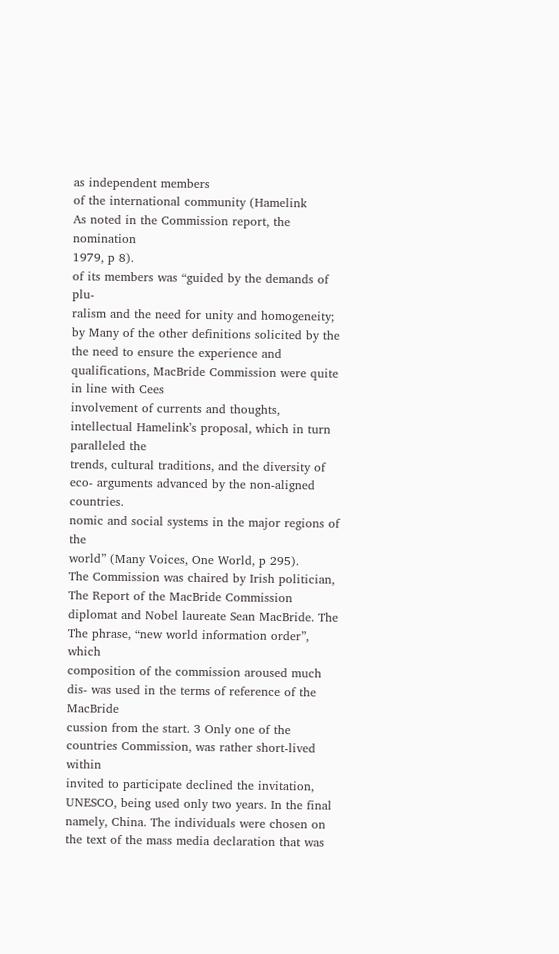as independent members
of the international community (Hamelink
As noted in the Commission report, the nomination
1979, p 8).
of its members was “guided by the demands of plu-
ralism and the need for unity and homogeneity; by Many of the other definitions solicited by the
the need to ensure the experience and qualifications, MacBride Commission were quite in line with Cees
involvement of currents and thoughts, intellectual Hamelink’s proposal, which in turn paralleled the
trends, cultural traditions, and the diversity of eco- arguments advanced by the non-aligned countries.
nomic and social systems in the major regions of the
world” (Many Voices, One World, p 295).
The Commission was chaired by Irish politician, The Report of the MacBride Commission
diplomat and Nobel laureate Sean MacBride. The The phrase, “new world information order”, which
composition of the commission aroused much dis- was used in the terms of reference of the MacBride
cussion from the start. 3 Only one of the countries Commission, was rather short-lived within
invited to participate declined the invitation, UNESCO, being used only two years. In the final
namely, China. The individuals were chosen on the text of the mass media declaration that was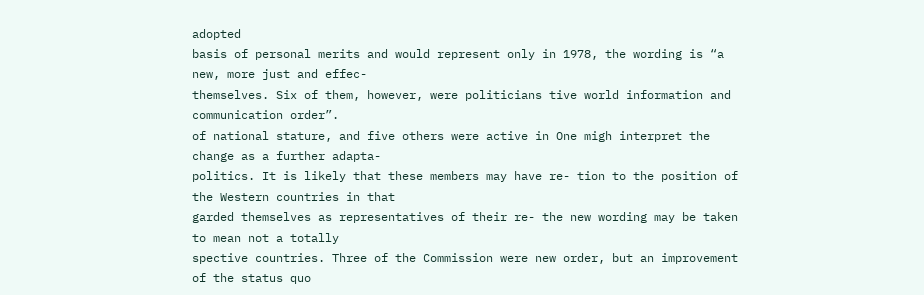adopted
basis of personal merits and would represent only in 1978, the wording is “a new, more just and effec-
themselves. Six of them, however, were politicians tive world information and communication order”.
of national stature, and five others were active in One migh interpret the change as a further adapta-
politics. It is likely that these members may have re- tion to the position of the Western countries in that
garded themselves as representatives of their re- the new wording may be taken to mean not a totally
spective countries. Three of the Commission were new order, but an improvement of the status quo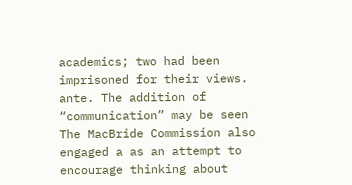academics; two had been imprisoned for their views. ante. The addition of “communication” may be seen
The MacBride Commission also engaged a as an attempt to encourage thinking about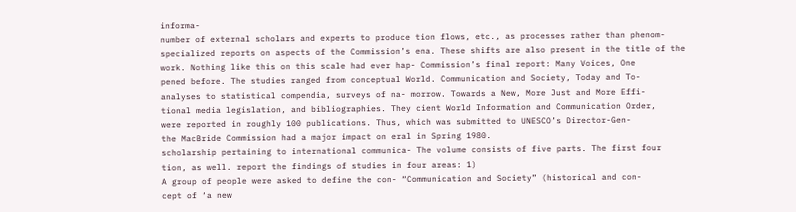informa-
number of external scholars and experts to produce tion flows, etc., as processes rather than phenom-
specialized reports on aspects of the Commission’s ena. These shifts are also present in the title of the
work. Nothing like this on this scale had ever hap- Commission’s final report: Many Voices, One
pened before. The studies ranged from conceptual World. Communication and Society, Today and To-
analyses to statistical compendia, surveys of na- morrow. Towards a New, More Just and More Effi-
tional media legislation, and bibliographies. They cient World Information and Communication Order,
were reported in roughly 100 publications. Thus, which was submitted to UNESCO’s Director-Gen-
the MacBride Commission had a major impact on eral in Spring 1980.
scholarship pertaining to international communica- The volume consists of five parts. The first four
tion, as well. report the findings of studies in four areas: 1)
A group of people were asked to define the con- “Communication and Society” (historical and con-
cept of ‘a new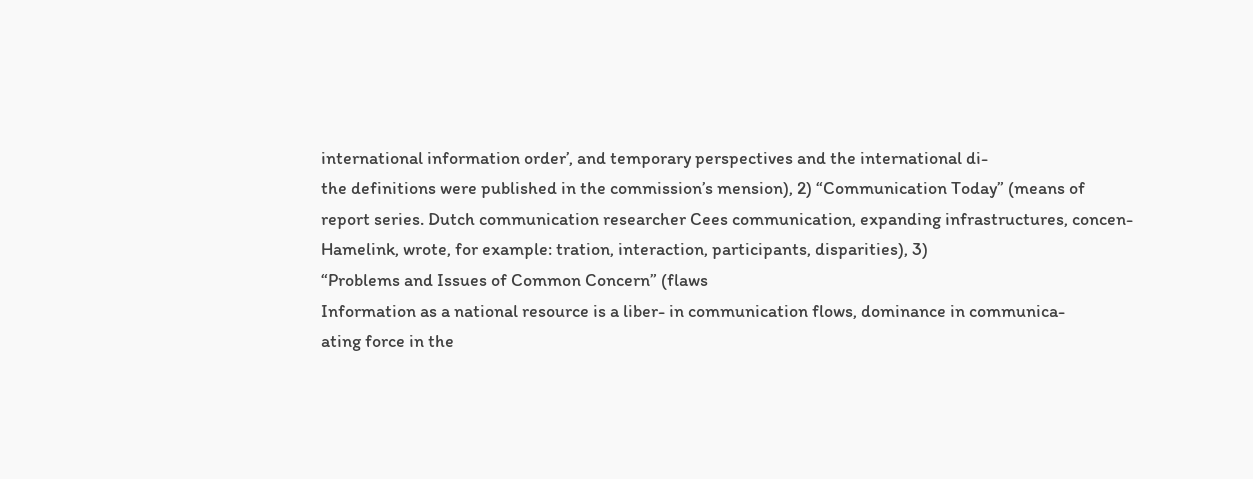international information order’, and temporary perspectives and the international di-
the definitions were published in the commission’s mension), 2) “Communication Today” (means of
report series. Dutch communication researcher Cees communication, expanding infrastructures, concen-
Hamelink, wrote, for example: tration, interaction, participants, disparities), 3)
“Problems and Issues of Common Concern” (flaws
Information as a national resource is a liber- in communication flows, dominance in communica-
ating force in the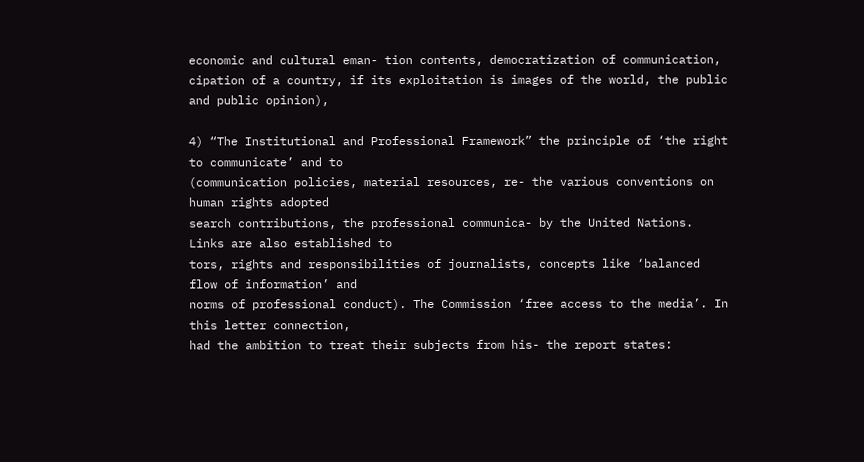economic and cultural eman- tion contents, democratization of communication,
cipation of a country, if its exploitation is images of the world, the public and public opinion),

4) “The Institutional and Professional Framework” the principle of ‘the right to communicate’ and to
(communication policies, material resources, re- the various conventions on human rights adopted
search contributions, the professional communica- by the United Nations. Links are also established to
tors, rights and responsibilities of journalists, concepts like ‘balanced flow of information’ and
norms of professional conduct). The Commission ‘free access to the media’. In this letter connection,
had the ambition to treat their subjects from his- the report states: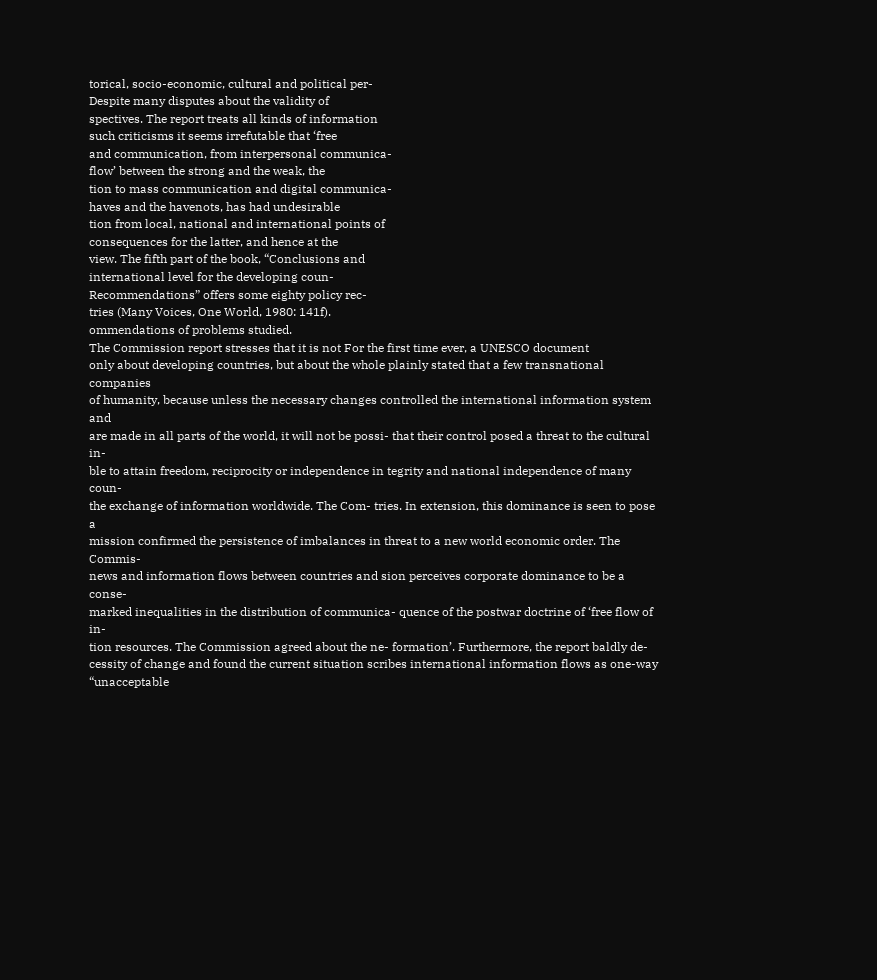torical, socio-economic, cultural and political per-
Despite many disputes about the validity of
spectives. The report treats all kinds of information
such criticisms it seems irrefutable that ‘free
and communication, from interpersonal communica-
flow’ between the strong and the weak, the
tion to mass communication and digital communica-
haves and the havenots, has had undesirable
tion from local, national and international points of
consequences for the latter, and hence at the
view. The fifth part of the book, “Conclusions and
international level for the developing coun-
Recommendations” offers some eighty policy rec-
tries (Many Voices, One World, 1980: 141f).
ommendations of problems studied.
The Commission report stresses that it is not For the first time ever, a UNESCO document
only about developing countries, but about the whole plainly stated that a few transnational companies
of humanity, because unless the necessary changes controlled the international information system and
are made in all parts of the world, it will not be possi- that their control posed a threat to the cultural in-
ble to attain freedom, reciprocity or independence in tegrity and national independence of many coun-
the exchange of information worldwide. The Com- tries. In extension, this dominance is seen to pose a
mission confirmed the persistence of imbalances in threat to a new world economic order. The Commis-
news and information flows between countries and sion perceives corporate dominance to be a conse-
marked inequalities in the distribution of communica- quence of the postwar doctrine of ‘free flow of in-
tion resources. The Commission agreed about the ne- formation’. Furthermore, the report baldly de-
cessity of change and found the current situation scribes international information flows as one-way
“unacceptable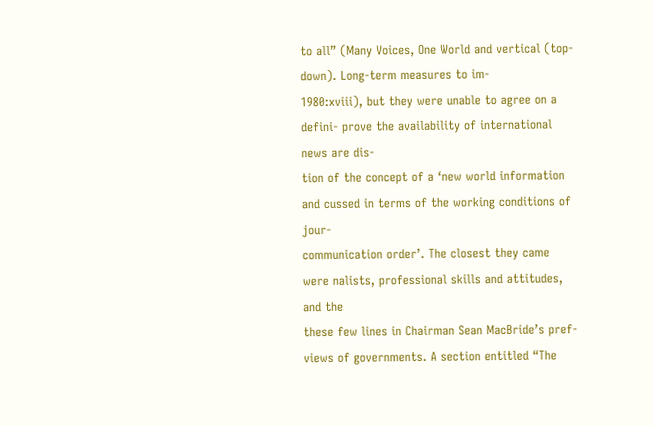to all” (Many Voices, One World and vertical (top-down). Long-term measures to im-
1980:xviii), but they were unable to agree on a defini- prove the availability of international news are dis-
tion of the concept of a ‘new world information and cussed in terms of the working conditions of jour-
communication order’. The closest they came were nalists, professional skills and attitudes, and the
these few lines in Chairman Sean MacBride’s pref- views of governments. A section entitled “The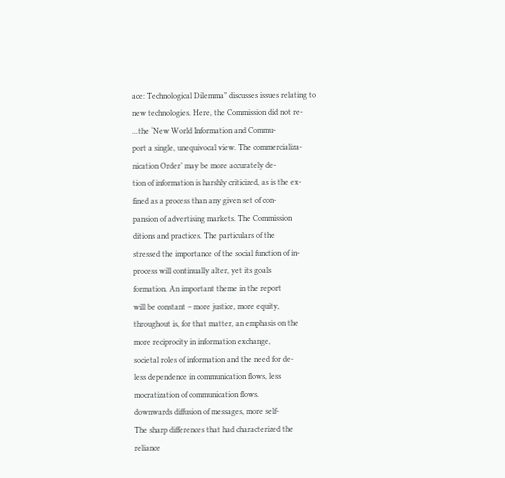ace: Technological Dilemma” discusses issues relating to
new technologies. Here, the Commission did not re-
...the ‘New World Information and Commu-
port a single, unequivocal view. The commercializa-
nication Order’ may be more accurately de-
tion of information is harshly criticized, as is the ex-
fined as a process than any given set of con-
pansion of advertising markets. The Commission
ditions and practices. The particulars of the
stressed the importance of the social function of in-
process will continually alter, yet its goals
formation. An important theme in the report
will be constant – more justice, more equity,
throughout is, for that matter, an emphasis on the
more reciprocity in information exchange,
societal roles of information and the need for de-
less dependence in communication flows, less
mocratization of communication flows.
downwards diffusion of messages, more self-
The sharp differences that had characterized the
reliance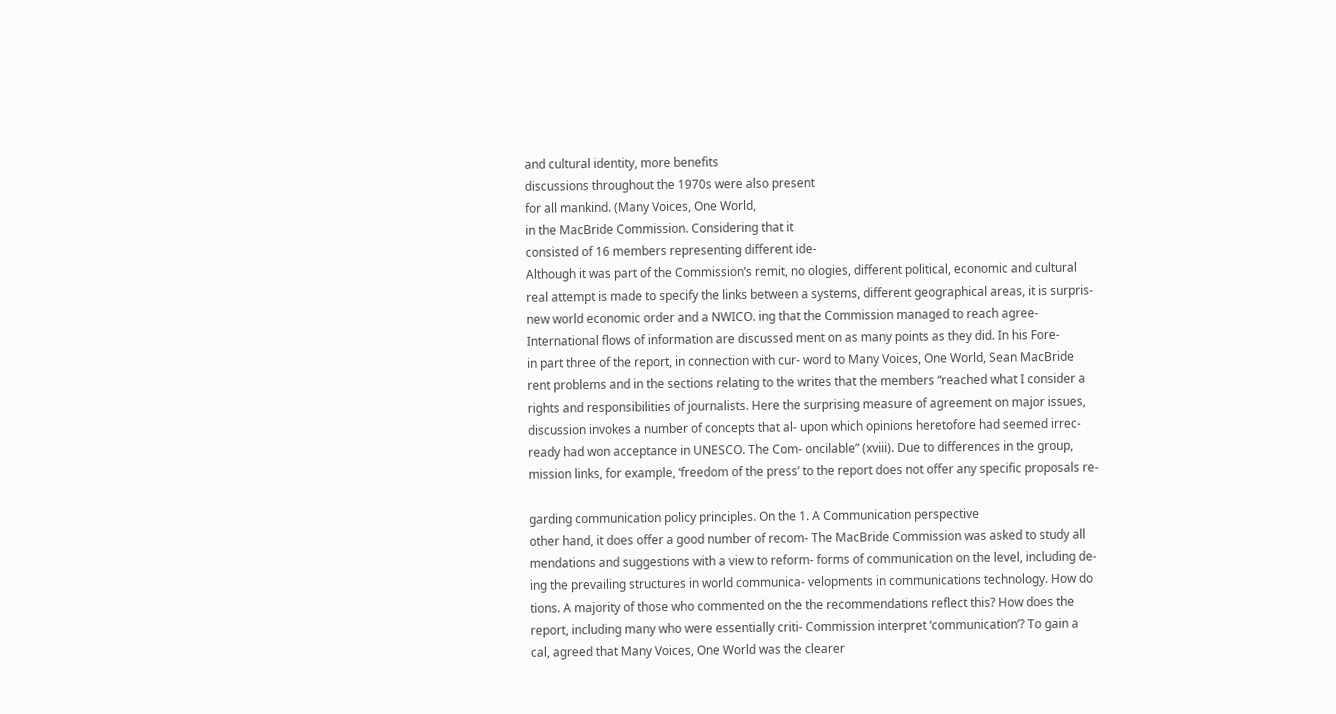and cultural identity, more benefits
discussions throughout the 1970s were also present
for all mankind. (Many Voices, One World,
in the MacBride Commission. Considering that it
consisted of 16 members representing different ide-
Although it was part of the Commission’s remit, no ologies, different political, economic and cultural
real attempt is made to specify the links between a systems, different geographical areas, it is surpris-
new world economic order and a NWICO. ing that the Commission managed to reach agree-
International flows of information are discussed ment on as many points as they did. In his Fore-
in part three of the report, in connection with cur- word to Many Voices, One World, Sean MacBride
rent problems and in the sections relating to the writes that the members “reached what I consider a
rights and responsibilities of journalists. Here the surprising measure of agreement on major issues,
discussion invokes a number of concepts that al- upon which opinions heretofore had seemed irrec-
ready had won acceptance in UNESCO. The Com- oncilable” (xviii). Due to differences in the group,
mission links, for example, ‘freedom of the press’ to the report does not offer any specific proposals re-

garding communication policy principles. On the 1. A Communication perspective
other hand, it does offer a good number of recom- The MacBride Commission was asked to study all
mendations and suggestions with a view to reform- forms of communication on the level, including de-
ing the prevailing structures in world communica- velopments in communications technology. How do
tions. A majority of those who commented on the the recommendations reflect this? How does the
report, including many who were essentially criti- Commission interpret ‘communication’? To gain a
cal, agreed that Many Voices, One World was the clearer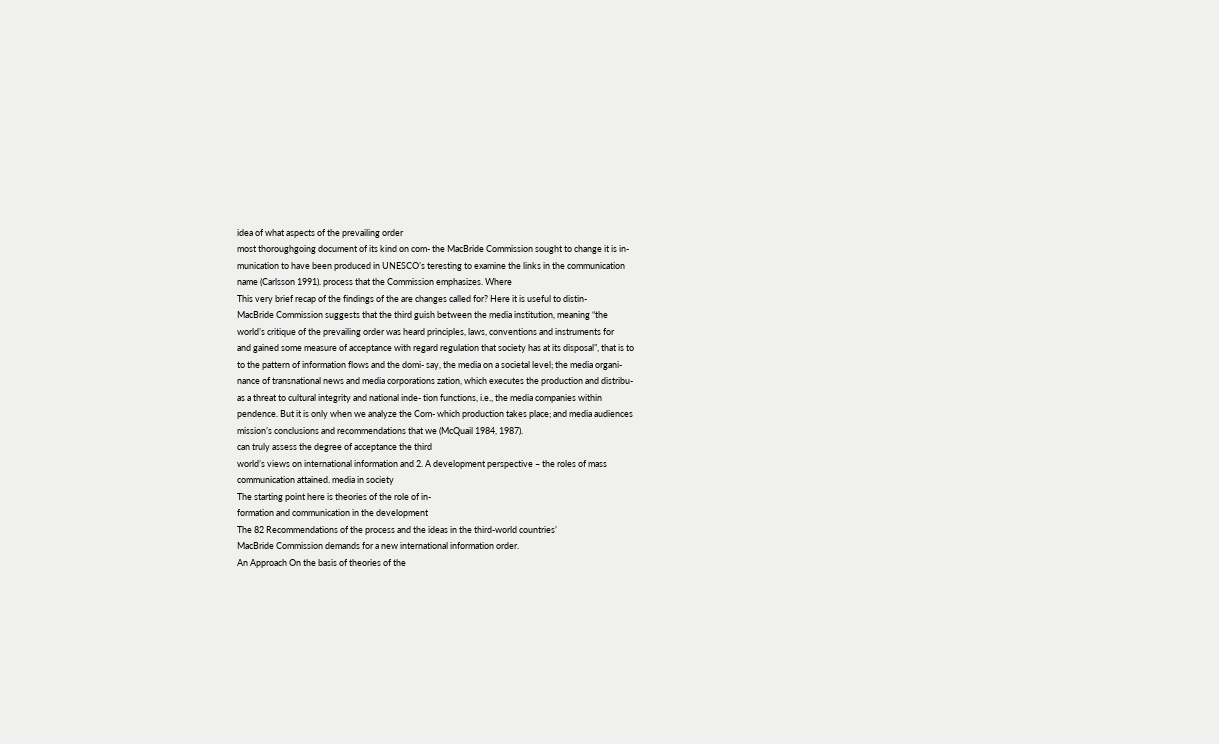idea of what aspects of the prevailing order
most thoroughgoing document of its kind on com- the MacBride Commission sought to change it is in-
munication to have been produced in UNESCO’s teresting to examine the links in the communication
name (Carlsson 1991). process that the Commission emphasizes. Where
This very brief recap of the findings of the are changes called for? Here it is useful to distin-
MacBride Commission suggests that the third guish between the media institution, meaning “the
world’s critique of the prevailing order was heard principles, laws, conventions and instruments for
and gained some measure of acceptance with regard regulation that society has at its disposal”, that is to
to the pattern of information flows and the domi- say, the media on a societal level; the media organi-
nance of transnational news and media corporations zation, which executes the production and distribu-
as a threat to cultural integrity and national inde- tion functions, i.e., the media companies within
pendence. But it is only when we analyze the Com- which production takes place; and media audiences
mission’s conclusions and recommendations that we (McQuail 1984, 1987).
can truly assess the degree of acceptance the third
world’s views on international information and 2. A development perspective – the roles of mass
communication attained. media in society
The starting point here is theories of the role of in-
formation and communication in the development
The 82 Recommendations of the process and the ideas in the third-world countries’
MacBride Commission demands for a new international information order.
An Approach On the basis of theories of the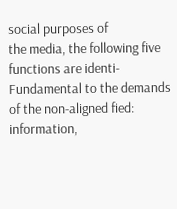social purposes of
the media, the following five functions are identi-
Fundamental to the demands of the non-aligned fied: information,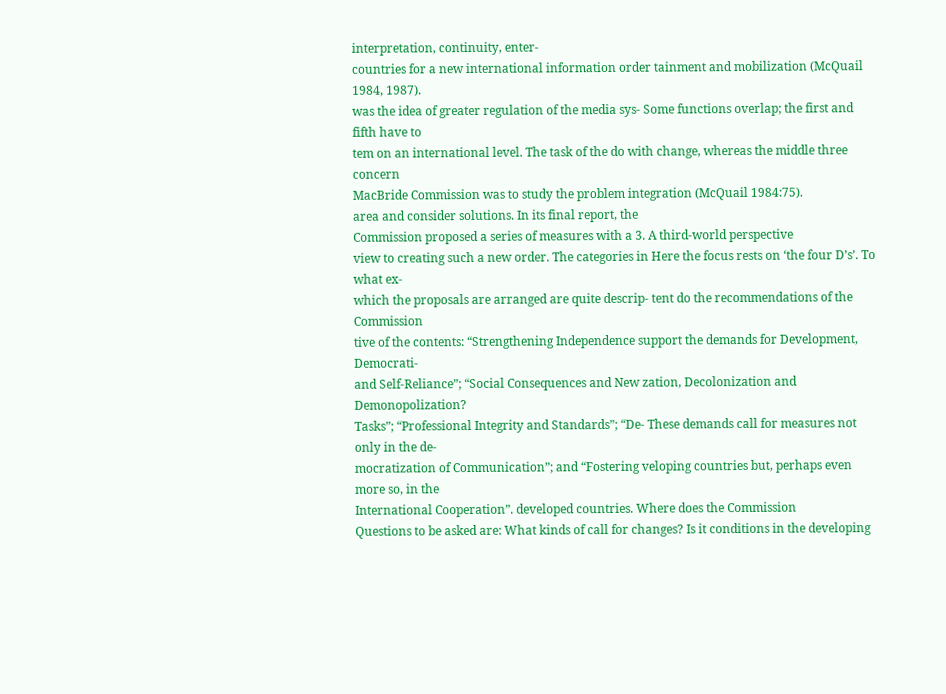interpretation, continuity, enter-
countries for a new international information order tainment and mobilization (McQuail 1984, 1987).
was the idea of greater regulation of the media sys- Some functions overlap; the first and fifth have to
tem on an international level. The task of the do with change, whereas the middle three concern
MacBride Commission was to study the problem integration (McQuail 1984:75).
area and consider solutions. In its final report, the
Commission proposed a series of measures with a 3. A third-world perspective
view to creating such a new order. The categories in Here the focus rests on ‘the four D’s’. To what ex-
which the proposals are arranged are quite descrip- tent do the recommendations of the Commission
tive of the contents: “Strengthening Independence support the demands for Development, Democrati-
and Self-Reliance”; “Social Consequences and New zation, Decolonization and Demonopolization?
Tasks”; “Professional Integrity and Standards”; “De- These demands call for measures not only in the de-
mocratization of Communication”; and “Fostering veloping countries but, perhaps even more so, in the
International Cooperation”. developed countries. Where does the Commission
Questions to be asked are: What kinds of call for changes? Is it conditions in the developing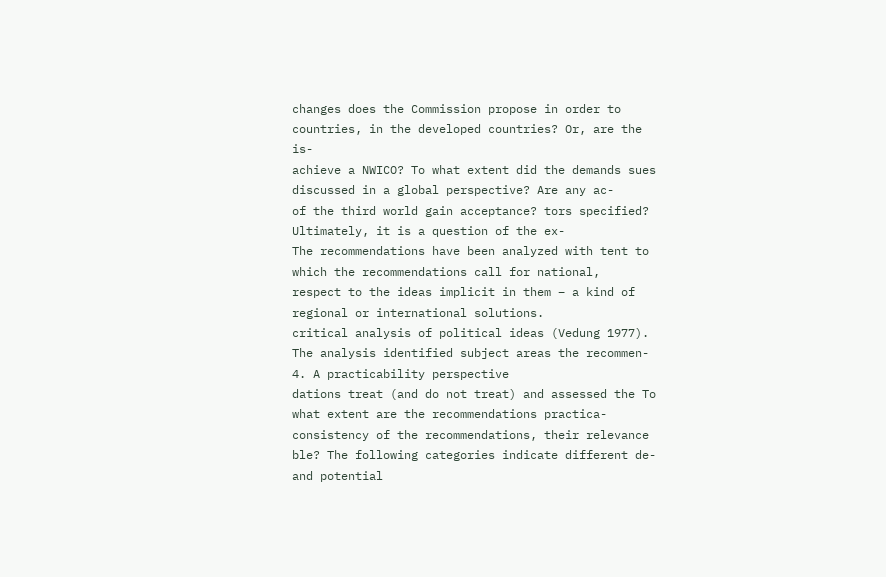changes does the Commission propose in order to countries, in the developed countries? Or, are the is-
achieve a NWICO? To what extent did the demands sues discussed in a global perspective? Are any ac-
of the third world gain acceptance? tors specified? Ultimately, it is a question of the ex-
The recommendations have been analyzed with tent to which the recommendations call for national,
respect to the ideas implicit in them – a kind of regional or international solutions.
critical analysis of political ideas (Vedung 1977).
The analysis identified subject areas the recommen- 4. A practicability perspective
dations treat (and do not treat) and assessed the To what extent are the recommendations practica-
consistency of the recommendations, their relevance ble? The following categories indicate different de-
and potential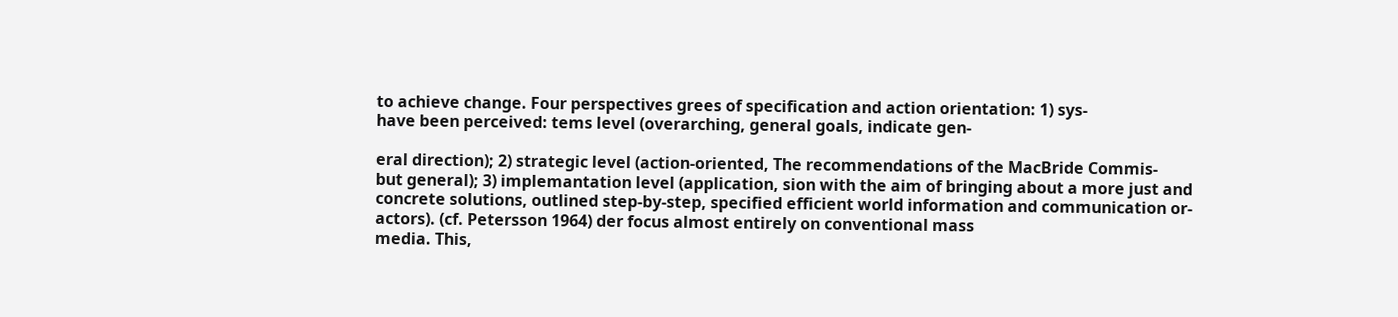to achieve change. Four perspectives grees of specification and action orientation: 1) sys-
have been perceived: tems level (overarching, general goals, indicate gen-

eral direction); 2) strategic level (action-oriented, The recommendations of the MacBride Commis-
but general); 3) implemantation level (application, sion with the aim of bringing about a more just and
concrete solutions, outlined step-by-step, specified efficient world information and communication or-
actors). (cf. Petersson 1964) der focus almost entirely on conventional mass
media. This,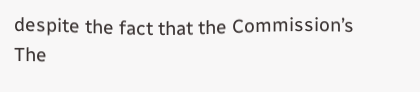despite the fact that the Commission’s
The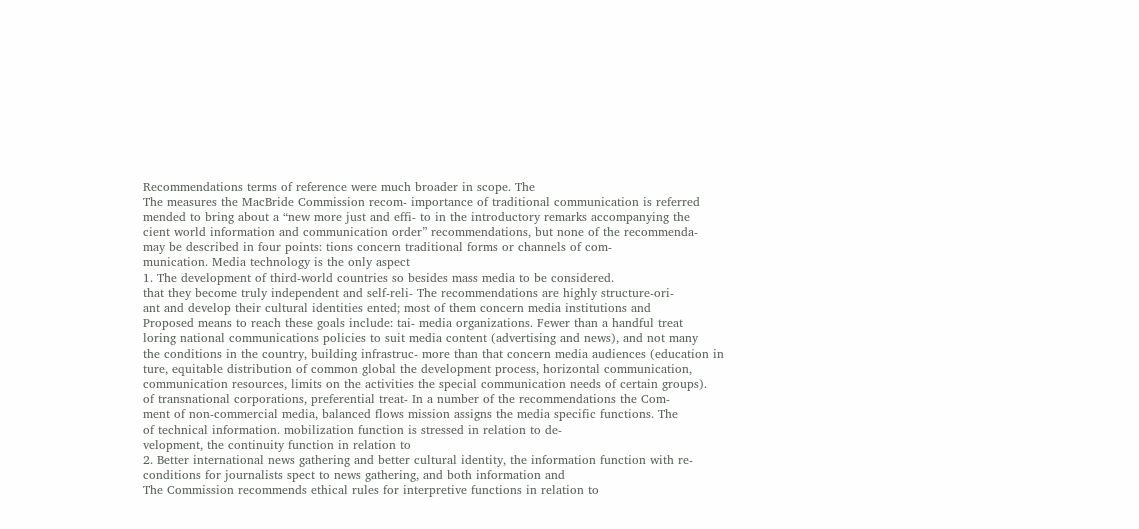Recommendations terms of reference were much broader in scope. The
The measures the MacBride Commission recom- importance of traditional communication is referred
mended to bring about a “new more just and effi- to in the introductory remarks accompanying the
cient world information and communication order” recommendations, but none of the recommenda-
may be described in four points: tions concern traditional forms or channels of com-
munication. Media technology is the only aspect
1. The development of third-world countries so besides mass media to be considered.
that they become truly independent and self-reli- The recommendations are highly structure-ori-
ant and develop their cultural identities ented; most of them concern media institutions and
Proposed means to reach these goals include: tai- media organizations. Fewer than a handful treat
loring national communications policies to suit media content (advertising and news), and not many
the conditions in the country, building infrastruc- more than that concern media audiences (education in
ture, equitable distribution of common global the development process, horizontal communication,
communication resources, limits on the activities the special communication needs of certain groups).
of transnational corporations, preferential treat- In a number of the recommendations the Com-
ment of non-commercial media, balanced flows mission assigns the media specific functions. The
of technical information. mobilization function is stressed in relation to de-
velopment, the continuity function in relation to
2. Better international news gathering and better cultural identity, the information function with re-
conditions for journalists spect to news gathering, and both information and
The Commission recommends ethical rules for interpretive functions in relation to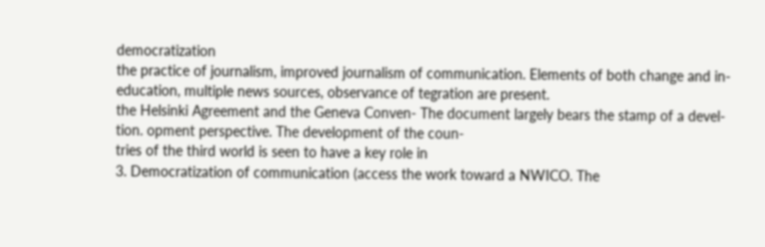democratization
the practice of journalism, improved journalism of communication. Elements of both change and in-
education, multiple news sources, observance of tegration are present.
the Helsinki Agreement and the Geneva Conven- The document largely bears the stamp of a devel-
tion. opment perspective. The development of the coun-
tries of the third world is seen to have a key role in
3. Democratization of communication (access the work toward a NWICO. The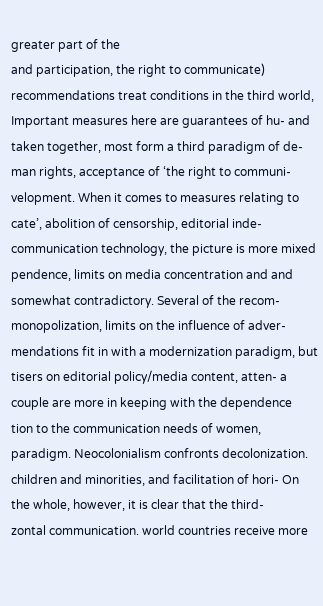greater part of the
and participation, the right to communicate) recommendations treat conditions in the third world,
Important measures here are guarantees of hu- and taken together, most form a third paradigm of de-
man rights, acceptance of ‘the right to communi- velopment. When it comes to measures relating to
cate’, abolition of censorship, editorial inde- communication technology, the picture is more mixed
pendence, limits on media concentration and and somewhat contradictory. Several of the recom-
monopolization, limits on the influence of adver- mendations fit in with a modernization paradigm, but
tisers on editorial policy/media content, atten- a couple are more in keeping with the dependence
tion to the communication needs of women, paradigm. Neocolonialism confronts decolonization.
children and minorities, and facilitation of hori- On the whole, however, it is clear that the third-
zontal communication. world countries receive more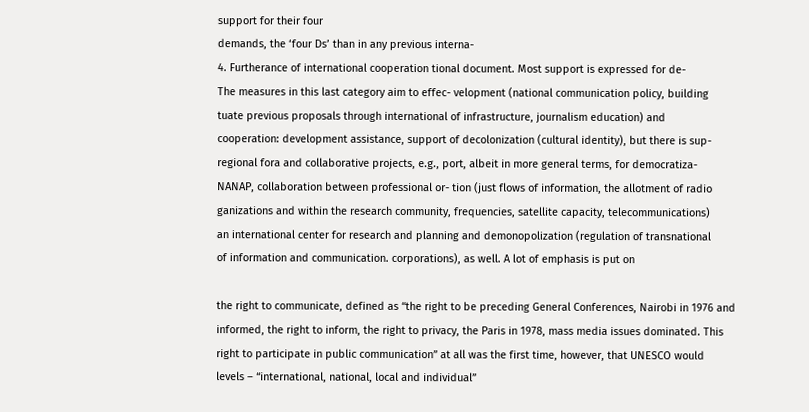support for their four
demands, the ‘four Ds’ than in any previous interna-
4. Furtherance of international cooperation tional document. Most support is expressed for de-
The measures in this last category aim to effec- velopment (national communication policy, building
tuate previous proposals through international of infrastructure, journalism education) and
cooperation: development assistance, support of decolonization (cultural identity), but there is sup-
regional fora and collaborative projects, e.g., port, albeit in more general terms, for democratiza-
NANAP, collaboration between professional or- tion (just flows of information, the allotment of radio
ganizations and within the research community, frequencies, satellite capacity, telecommunications)
an international center for research and planning and demonopolization (regulation of transnational
of information and communication. corporations), as well. A lot of emphasis is put on

the right to communicate, defined as “the right to be preceding General Conferences, Nairobi in 1976 and
informed, the right to inform, the right to privacy, the Paris in 1978, mass media issues dominated. This
right to participate in public communication” at all was the first time, however, that UNESCO would
levels – “international, national, local and individual”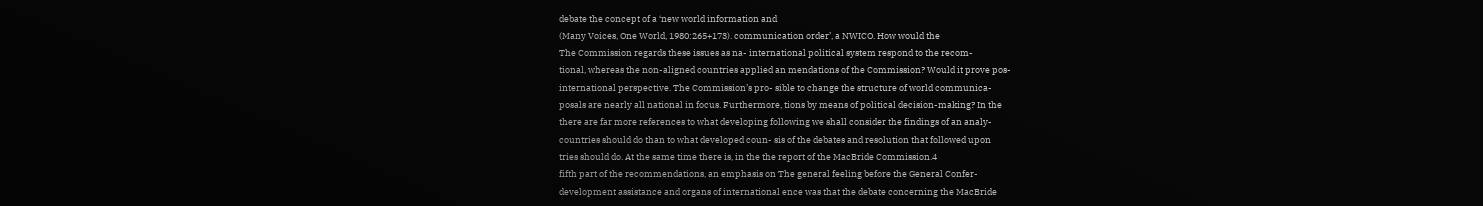debate the concept of a ‘new world information and
(Many Voices, One World, 1980:265+173). communication order’, a NWICO. How would the
The Commission regards these issues as na- international political system respond to the recom-
tional, whereas the non-aligned countries applied an mendations of the Commission? Would it prove pos-
international perspective. The Commission’s pro- sible to change the structure of world communica-
posals are nearly all national in focus. Furthermore, tions by means of political decision-making? In the
there are far more references to what developing following we shall consider the findings of an analy-
countries should do than to what developed coun- sis of the debates and resolution that followed upon
tries should do. At the same time there is, in the the report of the MacBride Commission.4
fifth part of the recommendations, an emphasis on The general feeling before the General Confer-
development assistance and organs of international ence was that the debate concerning the MacBride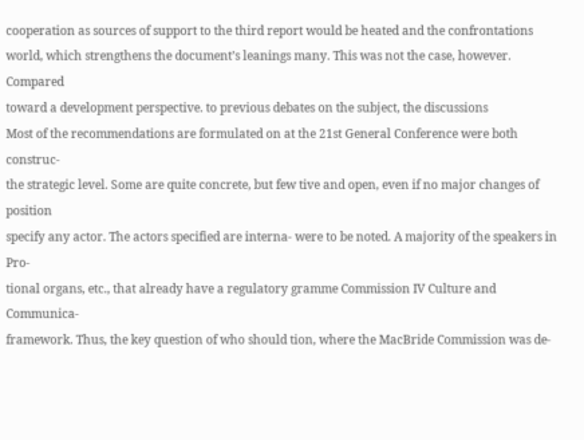cooperation as sources of support to the third report would be heated and the confrontations
world, which strengthens the document’s leanings many. This was not the case, however. Compared
toward a development perspective. to previous debates on the subject, the discussions
Most of the recommendations are formulated on at the 21st General Conference were both construc-
the strategic level. Some are quite concrete, but few tive and open, even if no major changes of position
specify any actor. The actors specified are interna- were to be noted. A majority of the speakers in Pro-
tional organs, etc., that already have a regulatory gramme Commission IV Culture and Communica-
framework. Thus, the key question of who should tion, where the MacBride Commission was de-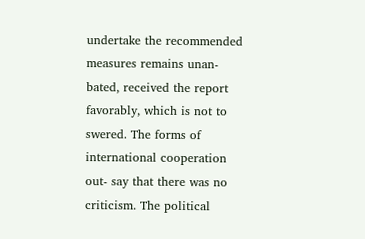undertake the recommended measures remains unan- bated, received the report favorably, which is not to
swered. The forms of international cooperation out- say that there was no criticism. The political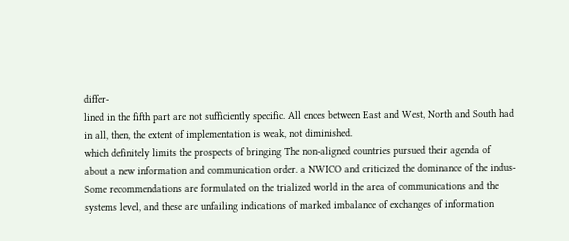differ-
lined in the fifth part are not sufficiently specific. All ences between East and West, North and South had
in all, then, the extent of implementation is weak, not diminished.
which definitely limits the prospects of bringing The non-aligned countries pursued their agenda of
about a new information and communication order. a NWICO and criticized the dominance of the indus-
Some recommendations are formulated on the trialized world in the area of communications and the
systems level, and these are unfailing indications of marked imbalance of exchanges of information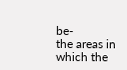be-
the areas in which the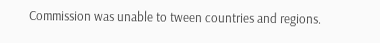Commission was unable to tween countries and regions.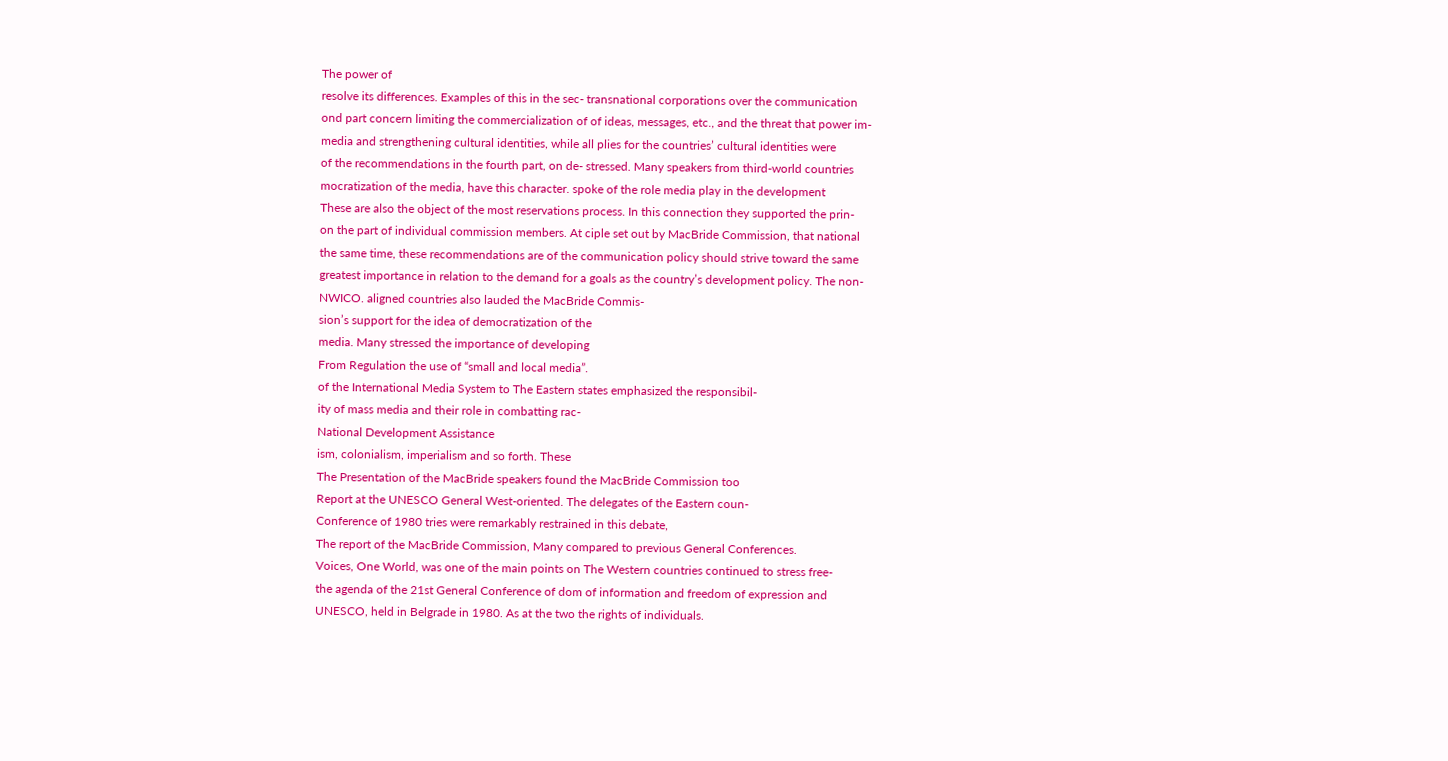The power of
resolve its differences. Examples of this in the sec- transnational corporations over the communication
ond part concern limiting the commercialization of of ideas, messages, etc., and the threat that power im-
media and strengthening cultural identities, while all plies for the countries’ cultural identities were
of the recommendations in the fourth part, on de- stressed. Many speakers from third-world countries
mocratization of the media, have this character. spoke of the role media play in the development
These are also the object of the most reservations process. In this connection they supported the prin-
on the part of individual commission members. At ciple set out by MacBride Commission, that national
the same time, these recommendations are of the communication policy should strive toward the same
greatest importance in relation to the demand for a goals as the country’s development policy. The non-
NWICO. aligned countries also lauded the MacBride Commis-
sion’s support for the idea of democratization of the
media. Many stressed the importance of developing
From Regulation the use of “small and local media”.
of the International Media System to The Eastern states emphasized the responsibil-
ity of mass media and their role in combatting rac-
National Development Assistance
ism, colonialism, imperialism and so forth. These
The Presentation of the MacBride speakers found the MacBride Commission too
Report at the UNESCO General West-oriented. The delegates of the Eastern coun-
Conference of 1980 tries were remarkably restrained in this debate,
The report of the MacBride Commission, Many compared to previous General Conferences.
Voices, One World, was one of the main points on The Western countries continued to stress free-
the agenda of the 21st General Conference of dom of information and freedom of expression and
UNESCO, held in Belgrade in 1980. As at the two the rights of individuals.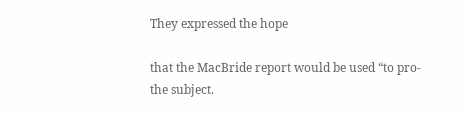They expressed the hope

that the MacBride report would be used “to pro- the subject.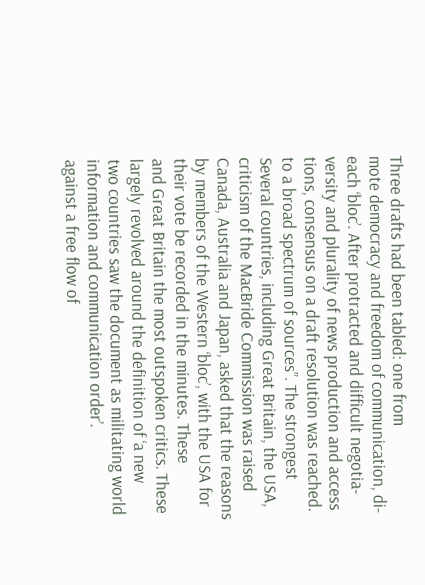Three drafts had been tabled: one from
mote democracy and freedom of communication, di- each ‘bloc’. After protracted and difficult negotia-
versity and plurality of news production and access tions, consensus on a draft resolution was reached.
to a broad spectrum of sources”. The strongest Several countries, including Great Britain, the USA,
criticism of the MacBride Commission was raised Canada, Australia and Japan, asked that the reasons
by members of the Western ‘bloc’, with the USA for their vote be recorded in the minutes. These
and Great Britain the most outspoken critics. These largely revolved around the definition of ‘a new
two countries saw the document as militating world information and communication order’.
against a free flow of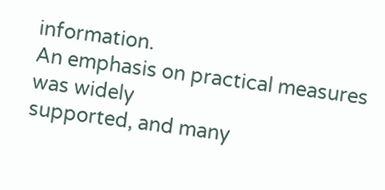information.
An emphasis on practical measures was widely
supported, and many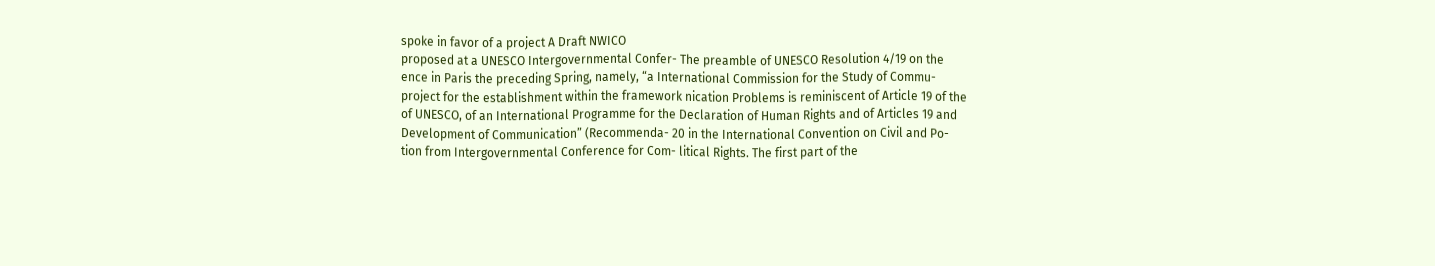spoke in favor of a project A Draft NWICO
proposed at a UNESCO Intergovernmental Confer- The preamble of UNESCO Resolution 4/19 on the
ence in Paris the preceding Spring, namely, “a International Commission for the Study of Commu-
project for the establishment within the framework nication Problems is reminiscent of Article 19 of the
of UNESCO, of an International Programme for the Declaration of Human Rights and of Articles 19 and
Development of Communication” (Recommenda- 20 in the International Convention on Civil and Po-
tion from Intergovernmental Conference for Com- litical Rights. The first part of the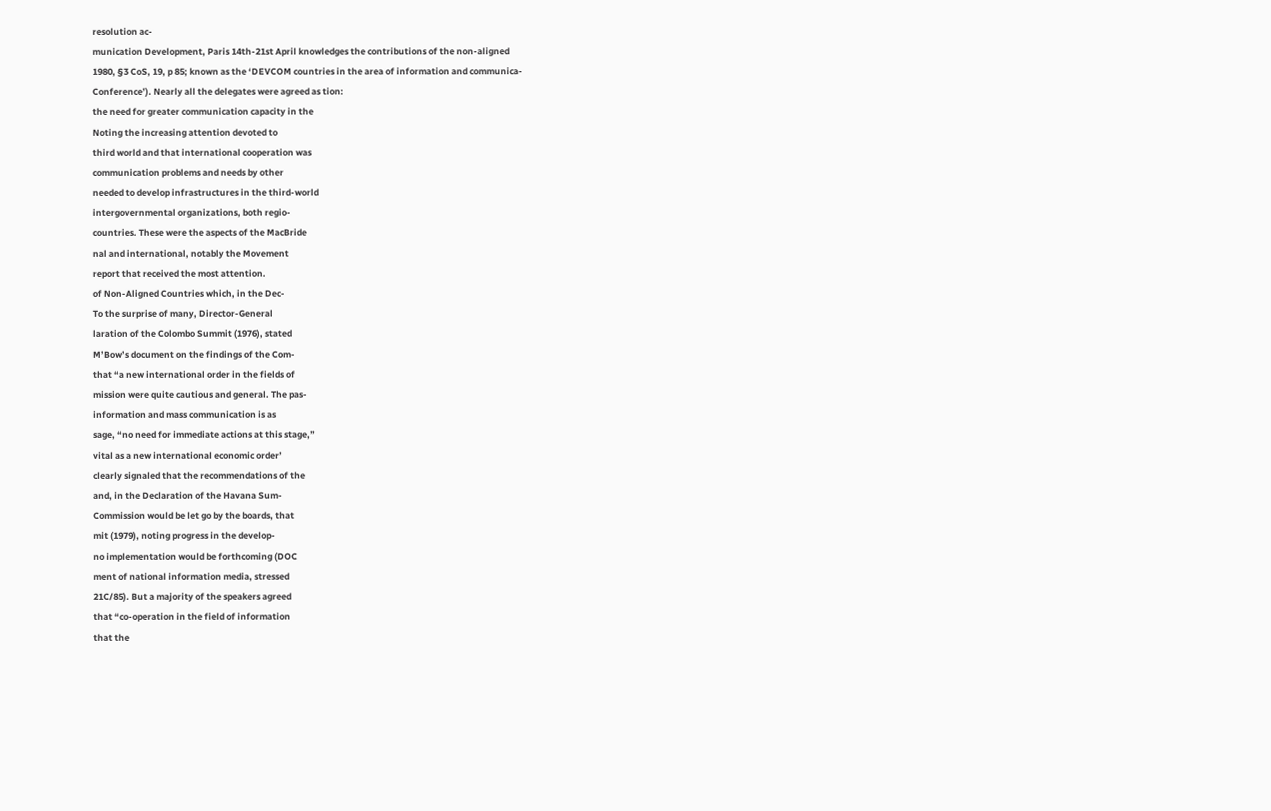resolution ac-
munication Development, Paris 14th-21st April knowledges the contributions of the non-aligned
1980, §3 CoS, 19, p 85; known as the ‘DEVCOM countries in the area of information and communica-
Conference’). Nearly all the delegates were agreed as tion:
the need for greater communication capacity in the
Noting the increasing attention devoted to
third world and that international cooperation was
communication problems and needs by other
needed to develop infrastructures in the third-world
intergovernmental organizations, both regio-
countries. These were the aspects of the MacBride
nal and international, notably the Movement
report that received the most attention.
of Non-Aligned Countries which, in the Dec-
To the surprise of many, Director-General
laration of the Colombo Summit (1976), stated
M’Bow’s document on the findings of the Com-
that “a new international order in the fields of
mission were quite cautious and general. The pas-
information and mass communication is as
sage, “no need for immediate actions at this stage,”
vital as a new international economic order’
clearly signaled that the recommendations of the
and, in the Declaration of the Havana Sum-
Commission would be let go by the boards, that
mit (1979), noting progress in the develop-
no implementation would be forthcoming (DOC
ment of national information media, stressed
21C/85). But a majority of the speakers agreed
that “co-operation in the field of information
that the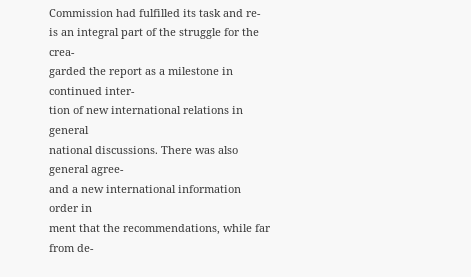Commission had fulfilled its task and re-
is an integral part of the struggle for the crea-
garded the report as a milestone in continued inter-
tion of new international relations in general
national discussions. There was also general agree-
and a new international information order in
ment that the recommendations, while far from de-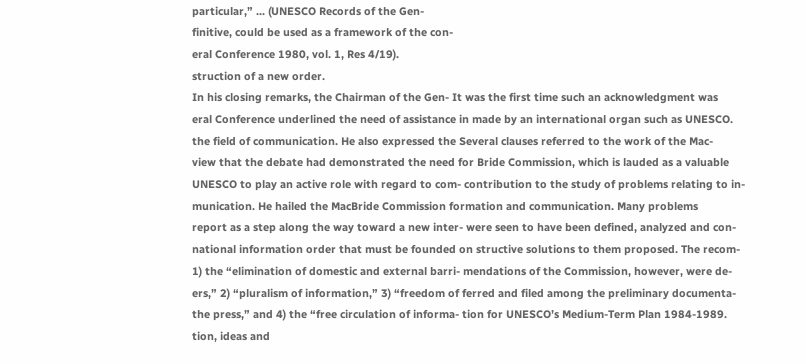particular,” ... (UNESCO Records of the Gen-
finitive, could be used as a framework of the con-
eral Conference 1980, vol. 1, Res 4/19).
struction of a new order.
In his closing remarks, the Chairman of the Gen- It was the first time such an acknowledgment was
eral Conference underlined the need of assistance in made by an international organ such as UNESCO.
the field of communication. He also expressed the Several clauses referred to the work of the Mac-
view that the debate had demonstrated the need for Bride Commission, which is lauded as a valuable
UNESCO to play an active role with regard to com- contribution to the study of problems relating to in-
munication. He hailed the MacBride Commission formation and communication. Many problems
report as a step along the way toward a new inter- were seen to have been defined, analyzed and con-
national information order that must be founded on structive solutions to them proposed. The recom-
1) the “elimination of domestic and external barri- mendations of the Commission, however, were de-
ers,” 2) “pluralism of information,” 3) “freedom of ferred and filed among the preliminary documenta-
the press,” and 4) the “free circulation of informa- tion for UNESCO’s Medium-Term Plan 1984-1989.
tion, ideas and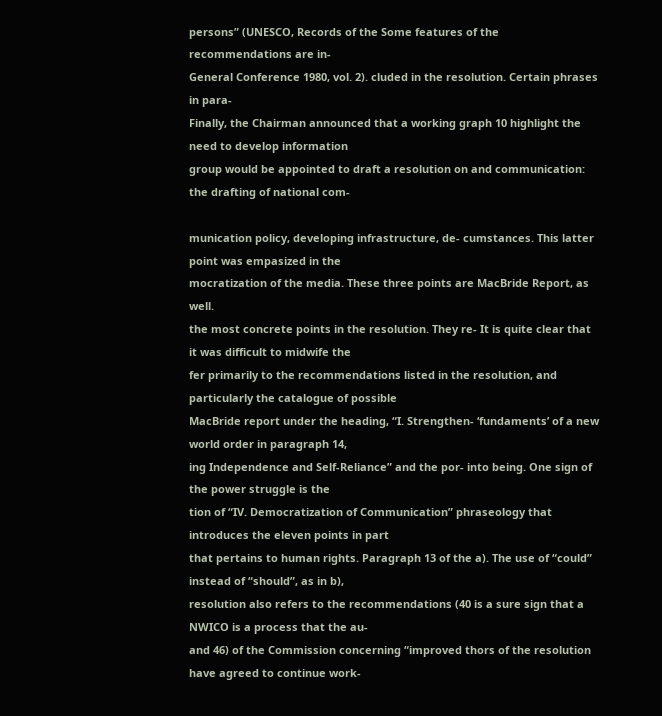persons” (UNESCO, Records of the Some features of the recommendations are in-
General Conference 1980, vol. 2). cluded in the resolution. Certain phrases in para-
Finally, the Chairman announced that a working graph 10 highlight the need to develop information
group would be appointed to draft a resolution on and communication: the drafting of national com-

munication policy, developing infrastructure, de- cumstances. This latter point was empasized in the
mocratization of the media. These three points are MacBride Report, as well.
the most concrete points in the resolution. They re- It is quite clear that it was difficult to midwife the
fer primarily to the recommendations listed in the resolution, and particularly the catalogue of possible
MacBride report under the heading, “I. Strengthen- ‘fundaments’ of a new world order in paragraph 14,
ing Independence and Self-Reliance” and the por- into being. One sign of the power struggle is the
tion of “IV. Democratization of Communication” phraseology that introduces the eleven points in part
that pertains to human rights. Paragraph 13 of the a). The use of “could” instead of “should”, as in b),
resolution also refers to the recommendations (40 is a sure sign that a NWICO is a process that the au-
and 46) of the Commission concerning “improved thors of the resolution have agreed to continue work-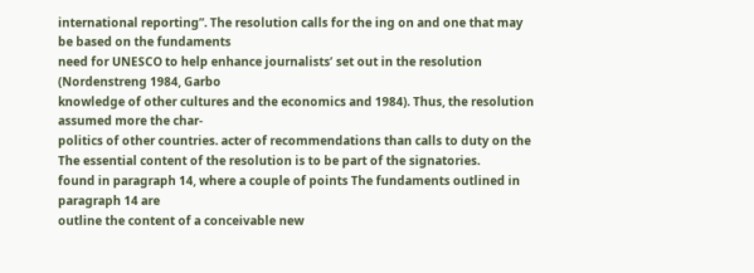international reporting”. The resolution calls for the ing on and one that may be based on the fundaments
need for UNESCO to help enhance journalists’ set out in the resolution (Nordenstreng 1984, Garbo
knowledge of other cultures and the economics and 1984). Thus, the resolution assumed more the char-
politics of other countries. acter of recommendations than calls to duty on the
The essential content of the resolution is to be part of the signatories.
found in paragraph 14, where a couple of points The fundaments outlined in paragraph 14 are
outline the content of a conceivable new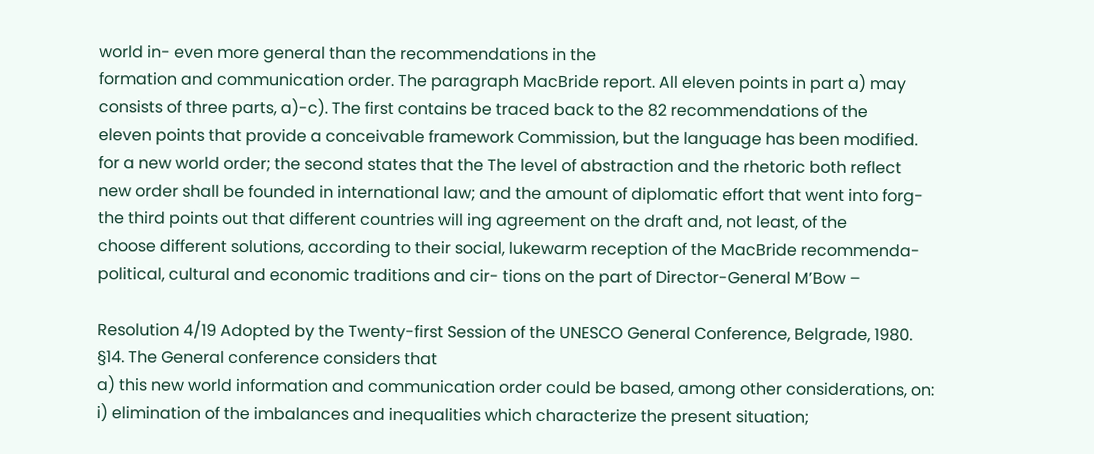world in- even more general than the recommendations in the
formation and communication order. The paragraph MacBride report. All eleven points in part a) may
consists of three parts, a)-c). The first contains be traced back to the 82 recommendations of the
eleven points that provide a conceivable framework Commission, but the language has been modified.
for a new world order; the second states that the The level of abstraction and the rhetoric both reflect
new order shall be founded in international law; and the amount of diplomatic effort that went into forg-
the third points out that different countries will ing agreement on the draft and, not least, of the
choose different solutions, according to their social, lukewarm reception of the MacBride recommenda-
political, cultural and economic traditions and cir- tions on the part of Director-General M’Bow –

Resolution 4/19 Adopted by the Twenty-first Session of the UNESCO General Conference, Belgrade, 1980.
§14. The General conference considers that
a) this new world information and communication order could be based, among other considerations, on:
i) elimination of the imbalances and inequalities which characterize the present situation;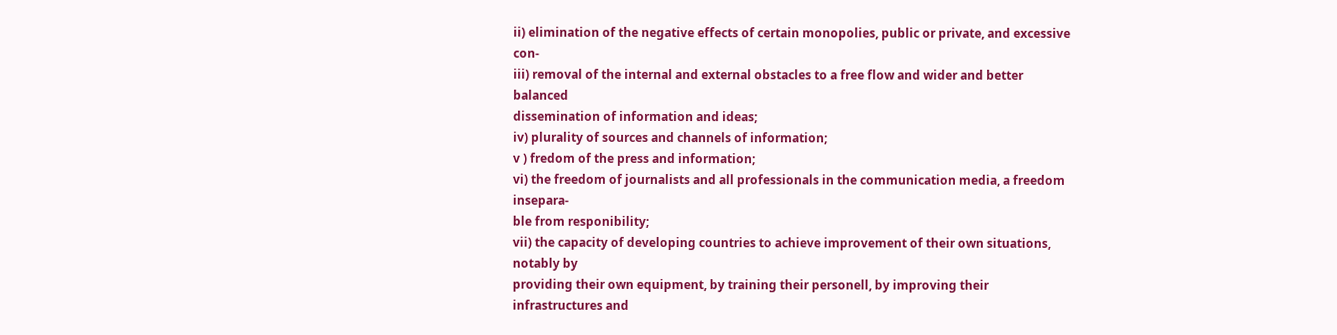ii) elimination of the negative effects of certain monopolies, public or private, and excessive con-
iii) removal of the internal and external obstacles to a free flow and wider and better balanced
dissemination of information and ideas;
iv) plurality of sources and channels of information;
v ) fredom of the press and information;
vi) the freedom of journalists and all professionals in the communication media, a freedom insepara-
ble from responibility;
vii) the capacity of developing countries to achieve improvement of their own situations, notably by
providing their own equipment, by training their personell, by improving their infrastructures and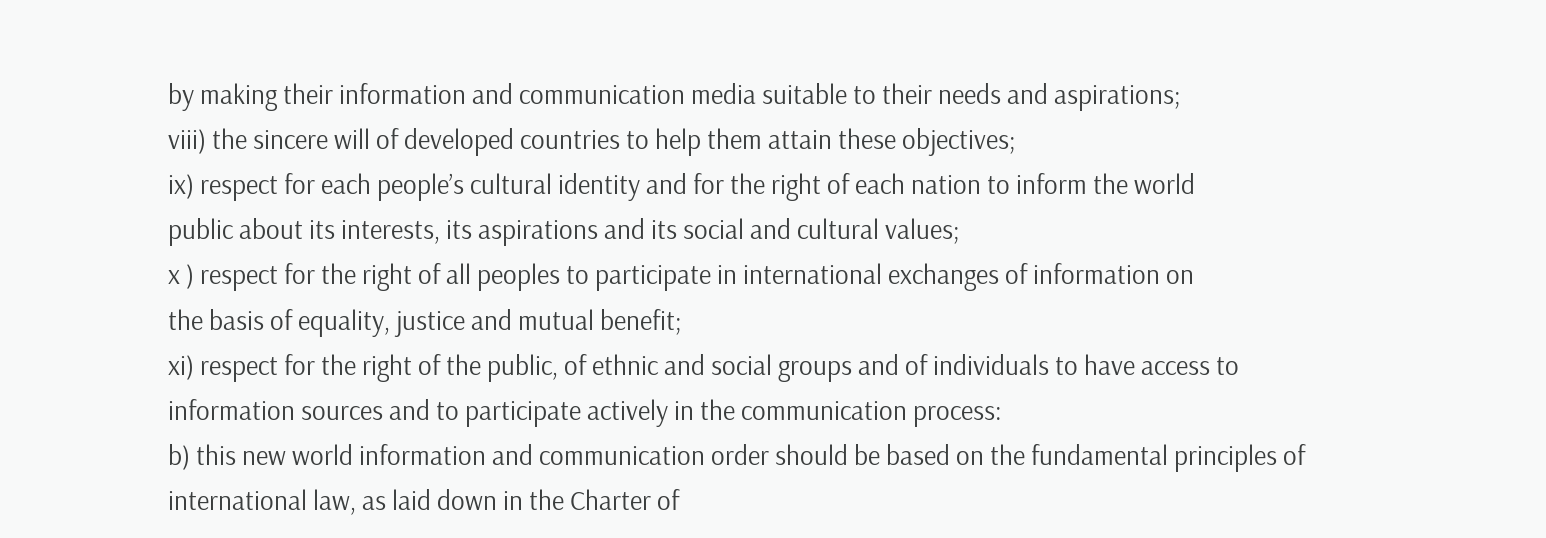by making their information and communication media suitable to their needs and aspirations;
viii) the sincere will of developed countries to help them attain these objectives;
ix) respect for each people’s cultural identity and for the right of each nation to inform the world
public about its interests, its aspirations and its social and cultural values;
x ) respect for the right of all peoples to participate in international exchanges of information on
the basis of equality, justice and mutual benefit;
xi) respect for the right of the public, of ethnic and social groups and of individuals to have access to
information sources and to participate actively in the communication process:
b) this new world information and communication order should be based on the fundamental principles of
international law, as laid down in the Charter of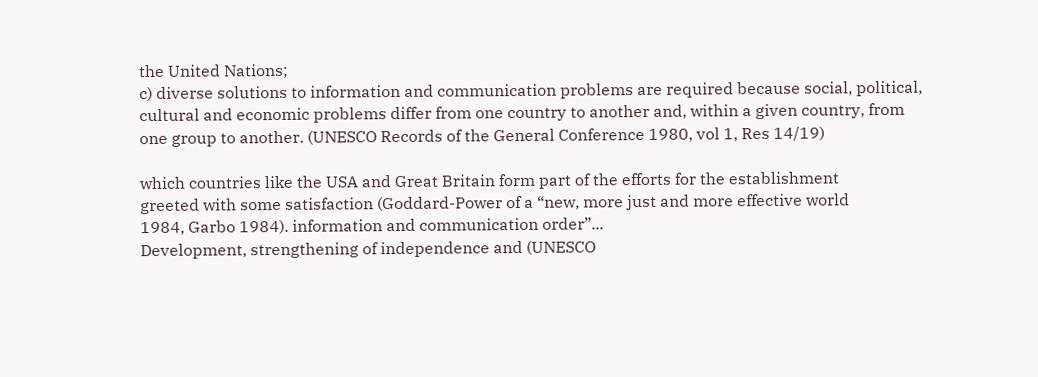the United Nations;
c) diverse solutions to information and communication problems are required because social, political,
cultural and economic problems differ from one country to another and, within a given country, from
one group to another. (UNESCO Records of the General Conference 1980, vol 1, Res 14/19)

which countries like the USA and Great Britain form part of the efforts for the establishment
greeted with some satisfaction (Goddard-Power of a “new, more just and more effective world
1984, Garbo 1984). information and communication order”...
Development, strengthening of independence and (UNESCO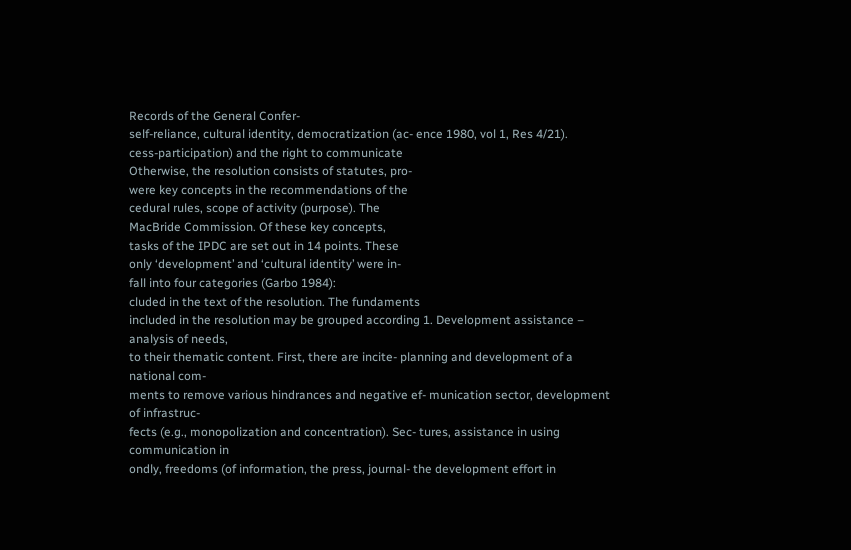Records of the General Confer-
self-reliance, cultural identity, democratization (ac- ence 1980, vol 1, Res 4/21).
cess-participation) and the right to communicate
Otherwise, the resolution consists of statutes, pro-
were key concepts in the recommendations of the
cedural rules, scope of activity (purpose). The
MacBride Commission. Of these key concepts,
tasks of the IPDC are set out in 14 points. These
only ‘development’ and ‘cultural identity’ were in-
fall into four categories (Garbo 1984):
cluded in the text of the resolution. The fundaments
included in the resolution may be grouped according 1. Development assistance – analysis of needs,
to their thematic content. First, there are incite- planning and development of a national com-
ments to remove various hindrances and negative ef- munication sector, development of infrastruc-
fects (e.g., monopolization and concentration). Sec- tures, assistance in using communication in
ondly, freedoms (of information, the press, journal- the development effort in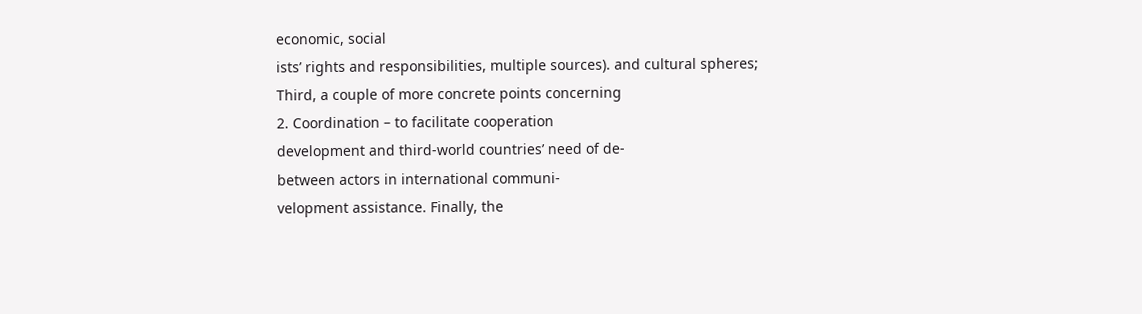economic, social
ists’ rights and responsibilities, multiple sources). and cultural spheres;
Third, a couple of more concrete points concerning
2. Coordination – to facilitate cooperation
development and third-world countries’ need of de-
between actors in international communi-
velopment assistance. Finally, the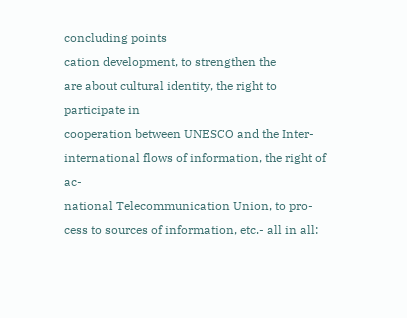concluding points
cation development, to strengthen the
are about cultural identity, the right to participate in
cooperation between UNESCO and the Inter-
international flows of information, the right of ac-
national Telecommunication Union, to pro-
cess to sources of information, etc.- all in all: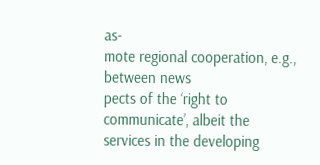as-
mote regional cooperation, e.g., between news
pects of the ‘right to communicate’, albeit the
services in the developing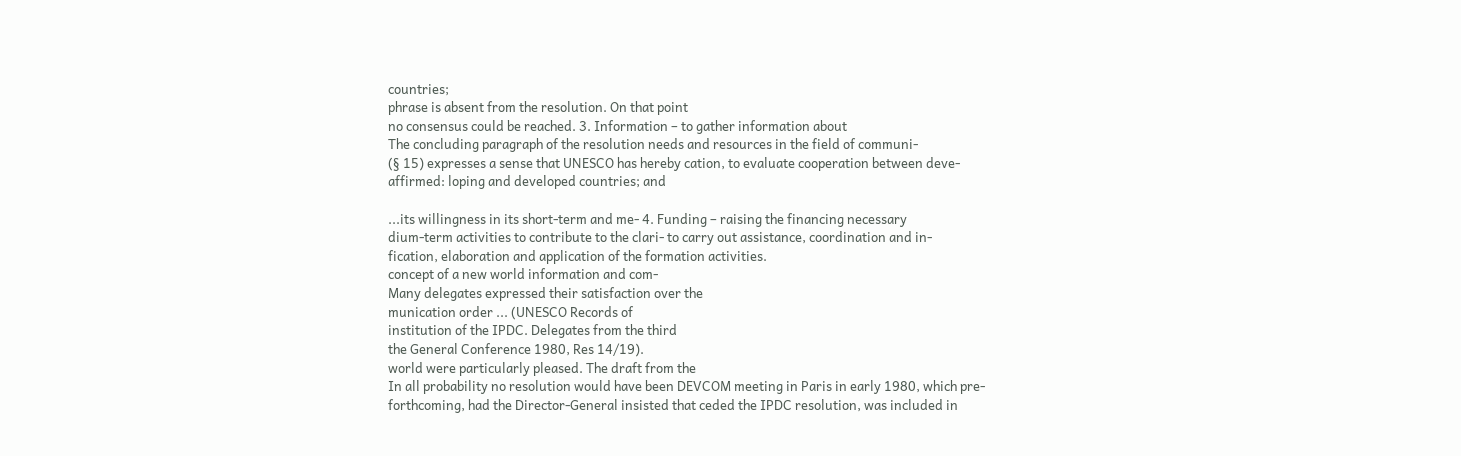countries;
phrase is absent from the resolution. On that point
no consensus could be reached. 3. Information – to gather information about
The concluding paragraph of the resolution needs and resources in the field of communi-
(§ 15) expresses a sense that UNESCO has hereby cation, to evaluate cooperation between deve-
affirmed: loping and developed countries; and

...its willingness in its short-term and me- 4. Funding – raising the financing necessary
dium-term activities to contribute to the clari- to carry out assistance, coordination and in-
fication, elaboration and application of the formation activities.
concept of a new world information and com-
Many delegates expressed their satisfaction over the
munication order ... (UNESCO Records of
institution of the IPDC. Delegates from the third
the General Conference 1980, Res 14/19).
world were particularly pleased. The draft from the
In all probability no resolution would have been DEVCOM meeting in Paris in early 1980, which pre-
forthcoming, had the Director-General insisted that ceded the IPDC resolution, was included in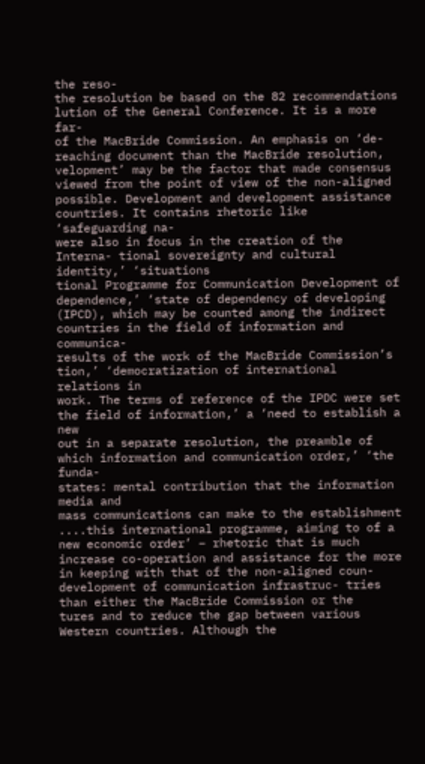the reso-
the resolution be based on the 82 recommendations lution of the General Conference. It is a more far-
of the MacBride Commission. An emphasis on ‘de- reaching document than the MacBride resolution,
velopment’ may be the factor that made consensus viewed from the point of view of the non-aligned
possible. Development and development assistance countries. It contains rhetoric like ‘safeguarding na-
were also in focus in the creation of the Interna- tional sovereignty and cultural identity,’ ‘situations
tional Programme for Communication Development of dependence,’ ‘state of dependency of developing
(IPCD), which may be counted among the indirect countries in the field of information and communica-
results of the work of the MacBride Commission’s tion,’ ‘democratization of international relations in
work. The terms of reference of the IPDC were set the field of information,’ a ‘need to establish a new
out in a separate resolution, the preamble of which information and communication order,’ ‘the funda-
states: mental contribution that the information media and
mass communications can make to the establishment
....this international programme, aiming to of a new economic order’ – rhetoric that is much
increase co-operation and assistance for the more in keeping with that of the non-aligned coun-
development of communication infrastruc- tries than either the MacBride Commission or the
tures and to reduce the gap between various Western countries. Although the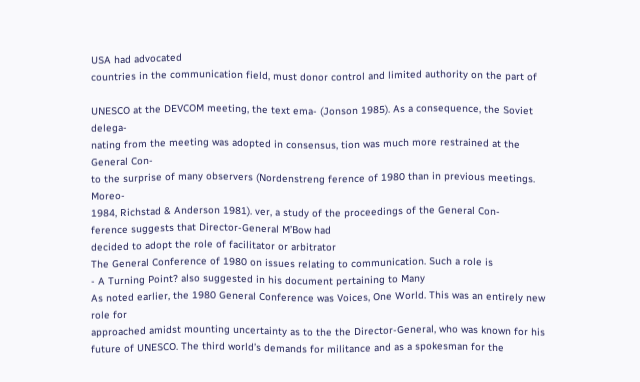USA had advocated
countries in the communication field, must donor control and limited authority on the part of

UNESCO at the DEVCOM meeting, the text ema- (Jonson 1985). As a consequence, the Soviet delega-
nating from the meeting was adopted in consensus, tion was much more restrained at the General Con-
to the surprise of many observers (Nordenstreng ference of 1980 than in previous meetings. Moreo-
1984, Richstad & Anderson 1981). ver, a study of the proceedings of the General Con-
ference suggests that Director-General M’Bow had
decided to adopt the role of facilitator or arbitrator
The General Conference of 1980 on issues relating to communication. Such a role is
- A Turning Point? also suggested in his document pertaining to Many
As noted earlier, the 1980 General Conference was Voices, One World. This was an entirely new role for
approached amidst mounting uncertainty as to the the Director-General, who was known for his
future of UNESCO. The third world’s demands for militance and as a spokesman for the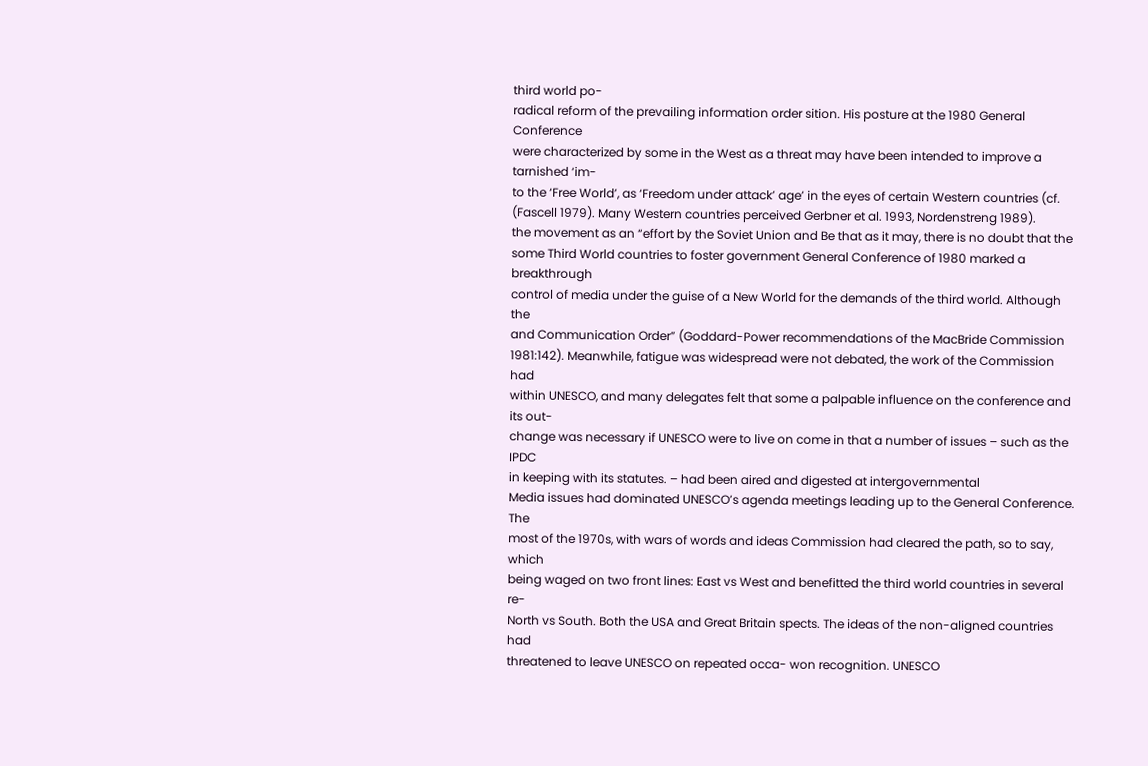third world po-
radical reform of the prevailing information order sition. His posture at the 1980 General Conference
were characterized by some in the West as a threat may have been intended to improve a tarnished ‘im-
to the ‘Free World’, as ‘Freedom under attack’ age’ in the eyes of certain Western countries (cf.
(Fascell 1979). Many Western countries perceived Gerbner et al. 1993, Nordenstreng 1989).
the movement as an “effort by the Soviet Union and Be that as it may, there is no doubt that the
some Third World countries to foster government General Conference of 1980 marked a breakthrough
control of media under the guise of a New World for the demands of the third world. Although the
and Communication Order” (Goddard-Power recommendations of the MacBride Commission
1981:142). Meanwhile, fatigue was widespread were not debated, the work of the Commission had
within UNESCO, and many delegates felt that some a palpable influence on the conference and its out-
change was necessary if UNESCO were to live on come in that a number of issues – such as the IPDC
in keeping with its statutes. – had been aired and digested at intergovernmental
Media issues had dominated UNESCO’s agenda meetings leading up to the General Conference. The
most of the 1970s, with wars of words and ideas Commission had cleared the path, so to say, which
being waged on two front lines: East vs West and benefitted the third world countries in several re-
North vs South. Both the USA and Great Britain spects. The ideas of the non-aligned countries had
threatened to leave UNESCO on repeated occa- won recognition. UNESCO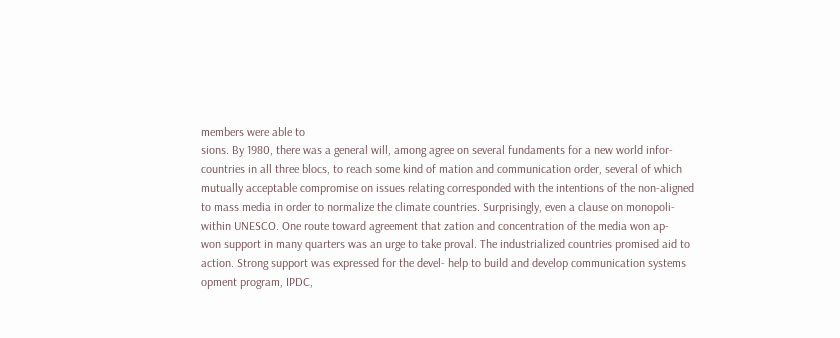members were able to
sions. By 1980, there was a general will, among agree on several fundaments for a new world infor-
countries in all three blocs, to reach some kind of mation and communication order, several of which
mutually acceptable compromise on issues relating corresponded with the intentions of the non-aligned
to mass media in order to normalize the climate countries. Surprisingly, even a clause on monopoli-
within UNESCO. One route toward agreement that zation and concentration of the media won ap-
won support in many quarters was an urge to take proval. The industrialized countries promised aid to
action. Strong support was expressed for the devel- help to build and develop communication systems
opment program, IPDC,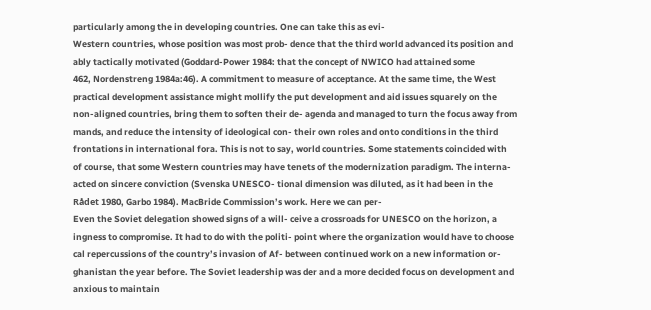particularly among the in developing countries. One can take this as evi-
Western countries, whose position was most prob- dence that the third world advanced its position and
ably tactically motivated (Goddard-Power 1984: that the concept of NWICO had attained some
462, Nordenstreng 1984a:46). A commitment to measure of acceptance. At the same time, the West
practical development assistance might mollify the put development and aid issues squarely on the
non-aligned countries, bring them to soften their de- agenda and managed to turn the focus away from
mands, and reduce the intensity of ideological con- their own roles and onto conditions in the third
frontations in international fora. This is not to say, world countries. Some statements coincided with
of course, that some Western countries may have tenets of the modernization paradigm. The interna-
acted on sincere conviction (Svenska UNESCO- tional dimension was diluted, as it had been in the
Rådet 1980, Garbo 1984). MacBride Commission’s work. Here we can per-
Even the Soviet delegation showed signs of a will- ceive a crossroads for UNESCO on the horizon, a
ingness to compromise. It had to do with the politi- point where the organization would have to choose
cal repercussions of the country’s invasion of Af- between continued work on a new information or-
ghanistan the year before. The Soviet leadership was der and a more decided focus on development and
anxious to maintain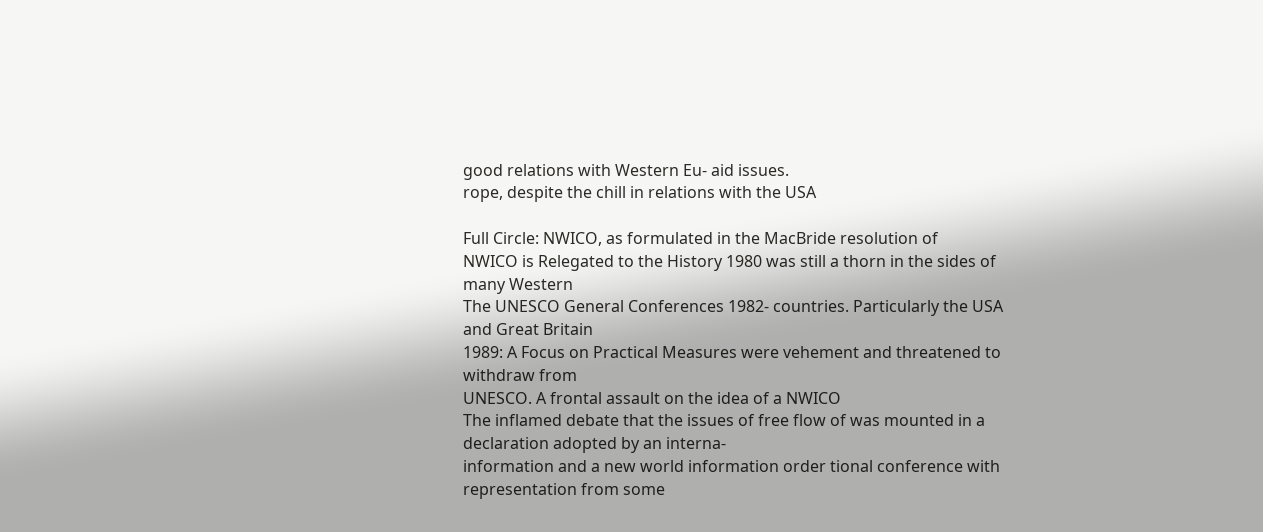good relations with Western Eu- aid issues.
rope, despite the chill in relations with the USA

Full Circle: NWICO, as formulated in the MacBride resolution of
NWICO is Relegated to the History 1980 was still a thorn in the sides of many Western
The UNESCO General Conferences 1982- countries. Particularly the USA and Great Britain
1989: A Focus on Practical Measures were vehement and threatened to withdraw from
UNESCO. A frontal assault on the idea of a NWICO
The inflamed debate that the issues of free flow of was mounted in a declaration adopted by an interna-
information and a new world information order tional conference with representation from some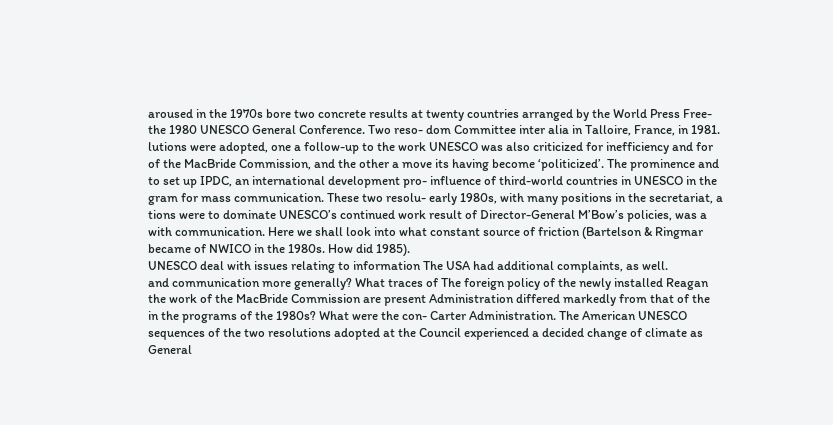aroused in the 1970s bore two concrete results at twenty countries arranged by the World Press Free-
the 1980 UNESCO General Conference. Two reso- dom Committee inter alia in Talloire, France, in 1981.
lutions were adopted, one a follow-up to the work UNESCO was also criticized for inefficiency and for
of the MacBride Commission, and the other a move its having become ‘politicized’. The prominence and
to set up IPDC, an international development pro- influence of third-world countries in UNESCO in the
gram for mass communication. These two resolu- early 1980s, with many positions in the secretariat, a
tions were to dominate UNESCO’s continued work result of Director-General M’Bow’s policies, was a
with communication. Here we shall look into what constant source of friction (Bartelson & Ringmar
became of NWICO in the 1980s. How did 1985).
UNESCO deal with issues relating to information The USA had additional complaints, as well.
and communication more generally? What traces of The foreign policy of the newly installed Reagan
the work of the MacBride Commission are present Administration differed markedly from that of the
in the programs of the 1980s? What were the con- Carter Administration. The American UNESCO
sequences of the two resolutions adopted at the Council experienced a decided change of climate as
General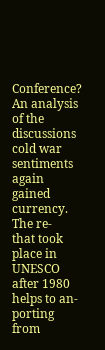Conference? An analysis of the discussions cold war sentiments again gained currency. The re-
that took place in UNESCO after 1980 helps to an- porting from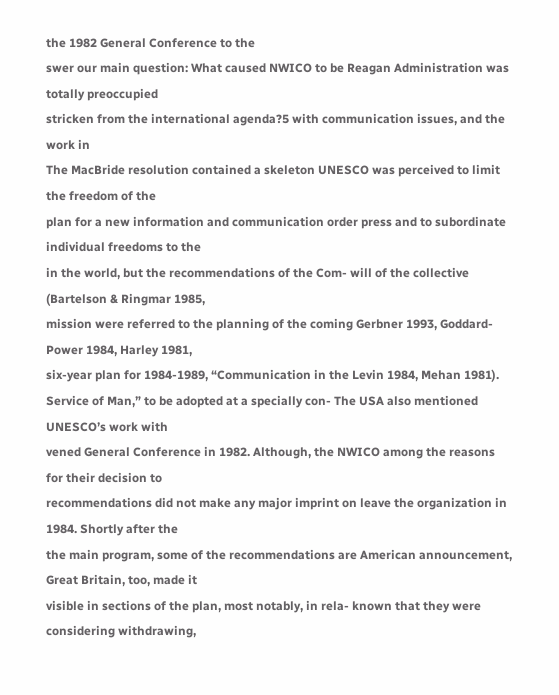the 1982 General Conference to the
swer our main question: What caused NWICO to be Reagan Administration was totally preoccupied
stricken from the international agenda?5 with communication issues, and the work in
The MacBride resolution contained a skeleton UNESCO was perceived to limit the freedom of the
plan for a new information and communication order press and to subordinate individual freedoms to the
in the world, but the recommendations of the Com- will of the collective (Bartelson & Ringmar 1985,
mission were referred to the planning of the coming Gerbner 1993, Goddard-Power 1984, Harley 1981,
six-year plan for 1984-1989, “Communication in the Levin 1984, Mehan 1981).
Service of Man,” to be adopted at a specially con- The USA also mentioned UNESCO’s work with
vened General Conference in 1982. Although, the NWICO among the reasons for their decision to
recommendations did not make any major imprint on leave the organization in 1984. Shortly after the
the main program, some of the recommendations are American announcement, Great Britain, too, made it
visible in sections of the plan, most notably, in rela- known that they were considering withdrawing,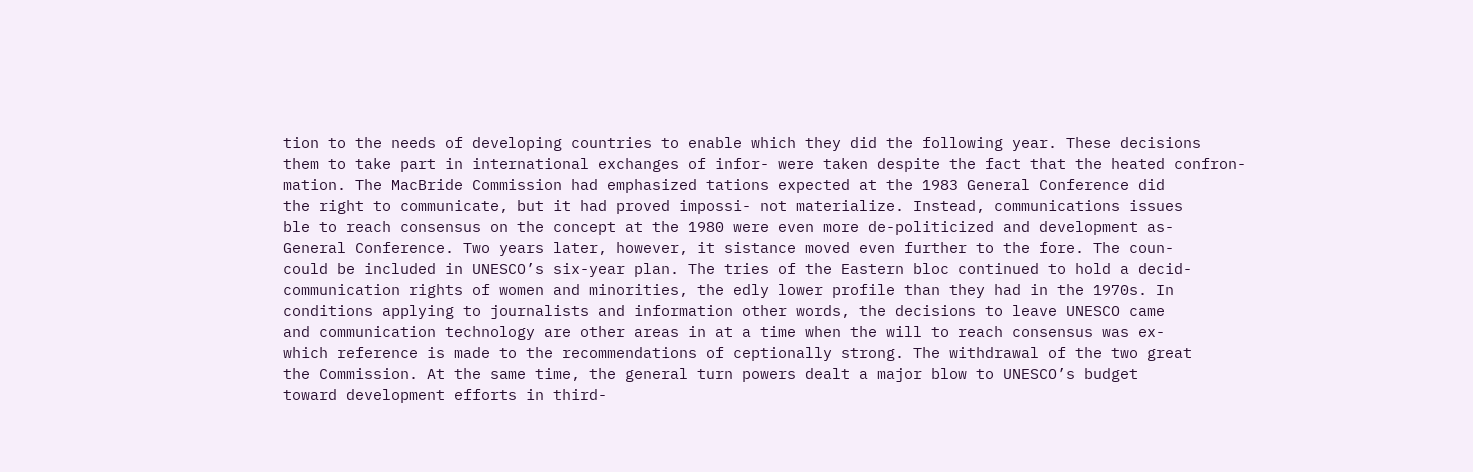tion to the needs of developing countries to enable which they did the following year. These decisions
them to take part in international exchanges of infor- were taken despite the fact that the heated confron-
mation. The MacBride Commission had emphasized tations expected at the 1983 General Conference did
the right to communicate, but it had proved impossi- not materialize. Instead, communications issues
ble to reach consensus on the concept at the 1980 were even more de-politicized and development as-
General Conference. Two years later, however, it sistance moved even further to the fore. The coun-
could be included in UNESCO’s six-year plan. The tries of the Eastern bloc continued to hold a decid-
communication rights of women and minorities, the edly lower profile than they had in the 1970s. In
conditions applying to journalists and information other words, the decisions to leave UNESCO came
and communication technology are other areas in at a time when the will to reach consensus was ex-
which reference is made to the recommendations of ceptionally strong. The withdrawal of the two great
the Commission. At the same time, the general turn powers dealt a major blow to UNESCO’s budget
toward development efforts in third-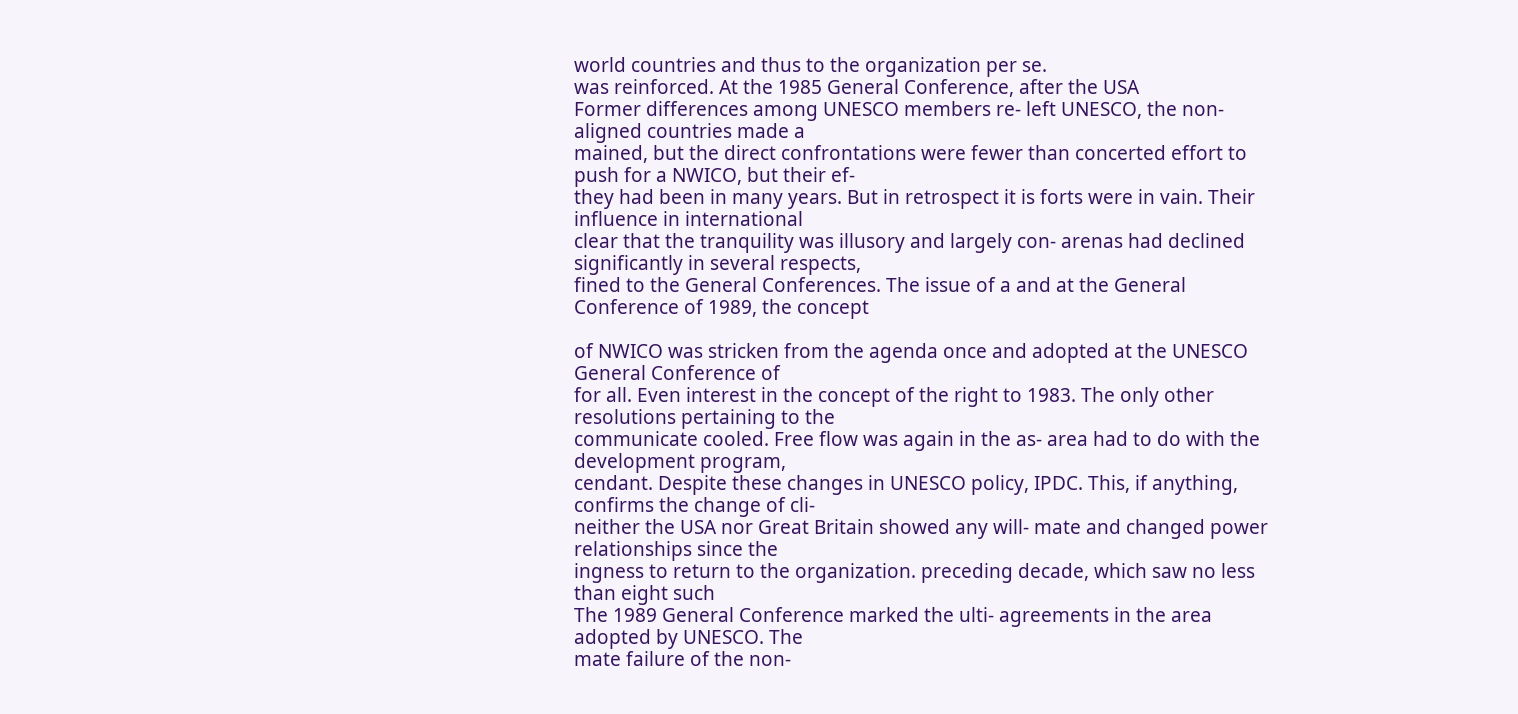world countries and thus to the organization per se.
was reinforced. At the 1985 General Conference, after the USA
Former differences among UNESCO members re- left UNESCO, the non-aligned countries made a
mained, but the direct confrontations were fewer than concerted effort to push for a NWICO, but their ef-
they had been in many years. But in retrospect it is forts were in vain. Their influence in international
clear that the tranquility was illusory and largely con- arenas had declined significantly in several respects,
fined to the General Conferences. The issue of a and at the General Conference of 1989, the concept

of NWICO was stricken from the agenda once and adopted at the UNESCO General Conference of
for all. Even interest in the concept of the right to 1983. The only other resolutions pertaining to the
communicate cooled. Free flow was again in the as- area had to do with the development program,
cendant. Despite these changes in UNESCO policy, IPDC. This, if anything, confirms the change of cli-
neither the USA nor Great Britain showed any will- mate and changed power relationships since the
ingness to return to the organization. preceding decade, which saw no less than eight such
The 1989 General Conference marked the ulti- agreements in the area adopted by UNESCO. The
mate failure of the non-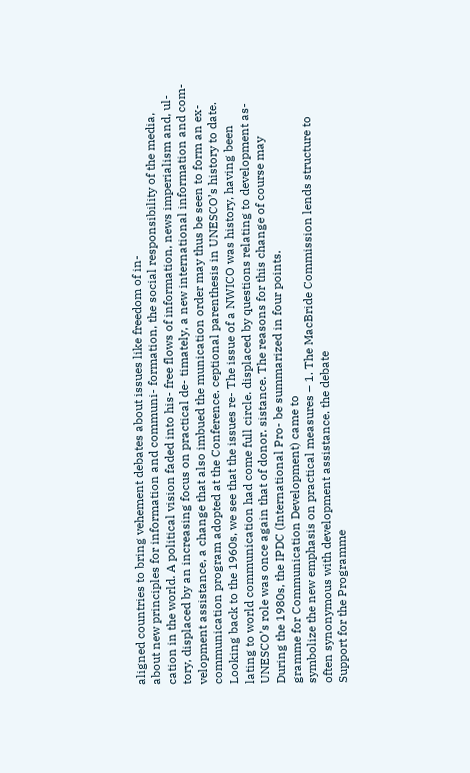aligned countries to bring vehement debates about issues like freedom of in-
about new principles for information and communi- formation, the social responsibility of the media,
cation in the world. A political vision faded into his- free flows of information, news imperialism and, ul-
tory, displaced by an increasing focus on practical de- timately, a new international information and com-
velopment assistance, a change that also imbued the munication order may thus be seen to form an ex-
communication program adopted at the Conference. ceptional parenthesis in UNESCO’s history to date.
Looking back to the 1960s, we see that the issues re- The issue of a NWICO was history, having been
lating to world communication had come full circle. displaced by questions relating to development as-
UNESCO’s role was once again that of donor. sistance. The reasons for this change of course may
During the 1980s, the IPDC (International Pro- be summarized in four points.
gramme for Communication Development) came to
symbolize the new emphasis on practical measures – 1. The MacBride Commission lends structure to
often synonymous with development assistance. the debate
Support for the Programme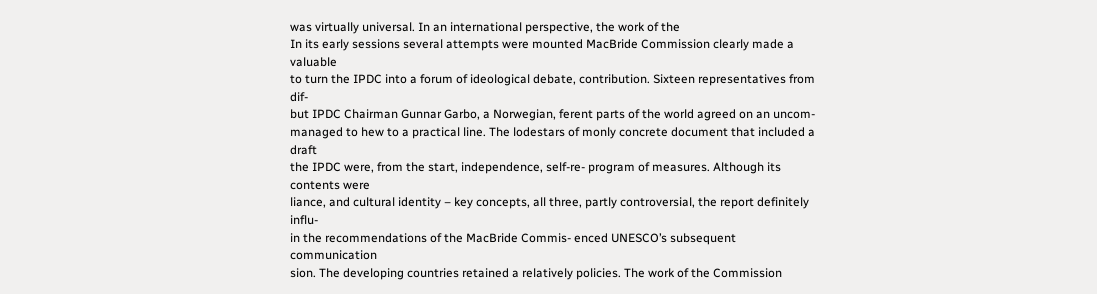was virtually universal. In an international perspective, the work of the
In its early sessions several attempts were mounted MacBride Commission clearly made a valuable
to turn the IPDC into a forum of ideological debate, contribution. Sixteen representatives from dif-
but IPDC Chairman Gunnar Garbo, a Norwegian, ferent parts of the world agreed on an uncom-
managed to hew to a practical line. The lodestars of monly concrete document that included a draft
the IPDC were, from the start, independence, self-re- program of measures. Although its contents were
liance, and cultural identity – key concepts, all three, partly controversial, the report definitely influ-
in the recommendations of the MacBride Commis- enced UNESCO’s subsequent communication
sion. The developing countries retained a relatively policies. The work of the Commission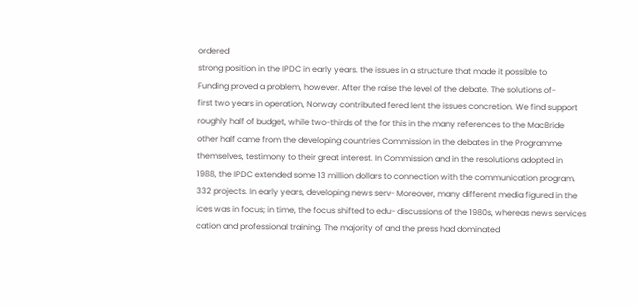ordered
strong position in the IPDC in early years. the issues in a structure that made it possible to
Funding proved a problem, however. After the raise the level of the debate. The solutions of-
first two years in operation, Norway contributed fered lent the issues concretion. We find support
roughly half of budget, while two-thirds of the for this in the many references to the MacBride
other half came from the developing countries Commission in the debates in the Programme
themselves, testimony to their great interest. In Commission and in the resolutions adopted in
1988, the IPDC extended some 13 million dollars to connection with the communication program.
332 projects. In early years, developing news serv- Moreover, many different media figured in the
ices was in focus; in time, the focus shifted to edu- discussions of the 1980s, whereas news services
cation and professional training. The majority of and the press had dominated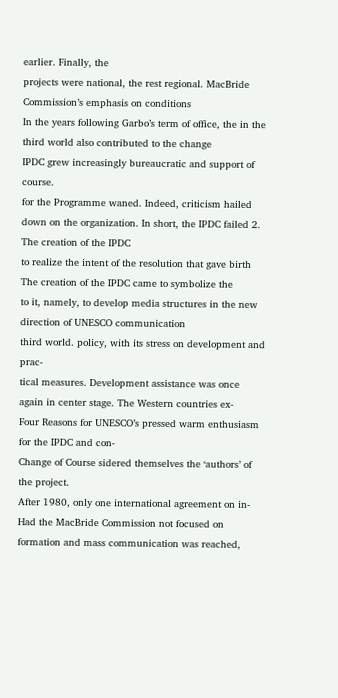earlier. Finally, the
projects were national, the rest regional. MacBride Commission’s emphasis on conditions
In the years following Garbo’s term of office, the in the third world also contributed to the change
IPDC grew increasingly bureaucratic and support of course.
for the Programme waned. Indeed, criticism hailed
down on the organization. In short, the IPDC failed 2. The creation of the IPDC
to realize the intent of the resolution that gave birth The creation of the IPDC came to symbolize the
to it, namely, to develop media structures in the new direction of UNESCO communication
third world. policy, with its stress on development and prac-
tical measures. Development assistance was once
again in center stage. The Western countries ex-
Four Reasons for UNESCO’s pressed warm enthusiasm for the IPDC and con-
Change of Course sidered themselves the ‘authors’ of the project.
After 1980, only one international agreement on in- Had the MacBride Commission not focused on
formation and mass communication was reached,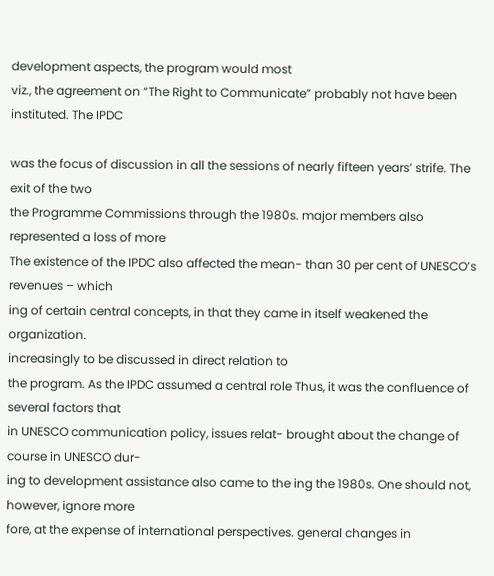development aspects, the program would most
viz., the agreement on “The Right to Communicate” probably not have been instituted. The IPDC

was the focus of discussion in all the sessions of nearly fifteen years’ strife. The exit of the two
the Programme Commissions through the 1980s. major members also represented a loss of more
The existence of the IPDC also affected the mean- than 30 per cent of UNESCO’s revenues – which
ing of certain central concepts, in that they came in itself weakened the organization.
increasingly to be discussed in direct relation to
the program. As the IPDC assumed a central role Thus, it was the confluence of several factors that
in UNESCO communication policy, issues relat- brought about the change of course in UNESCO dur-
ing to development assistance also came to the ing the 1980s. One should not, however, ignore more
fore, at the expense of international perspectives. general changes in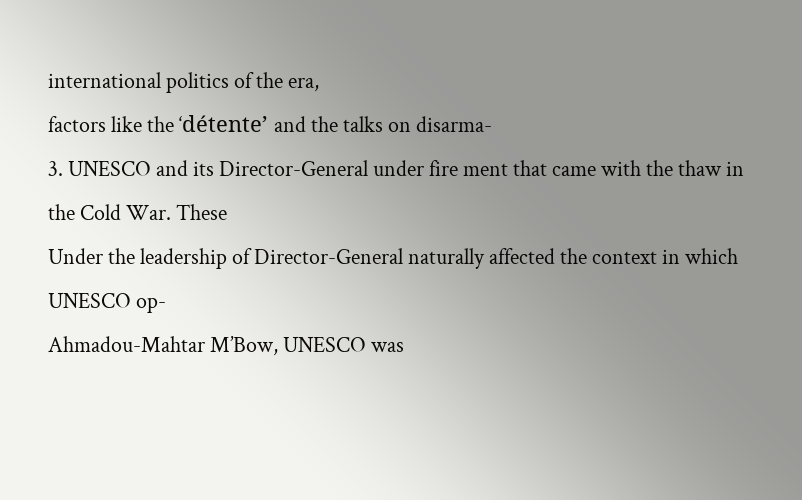international politics of the era,
factors like the ‘détente’ and the talks on disarma-
3. UNESCO and its Director-General under fire ment that came with the thaw in the Cold War. These
Under the leadership of Director-General naturally affected the context in which UNESCO op-
Ahmadou-Mahtar M’Bow, UNESCO was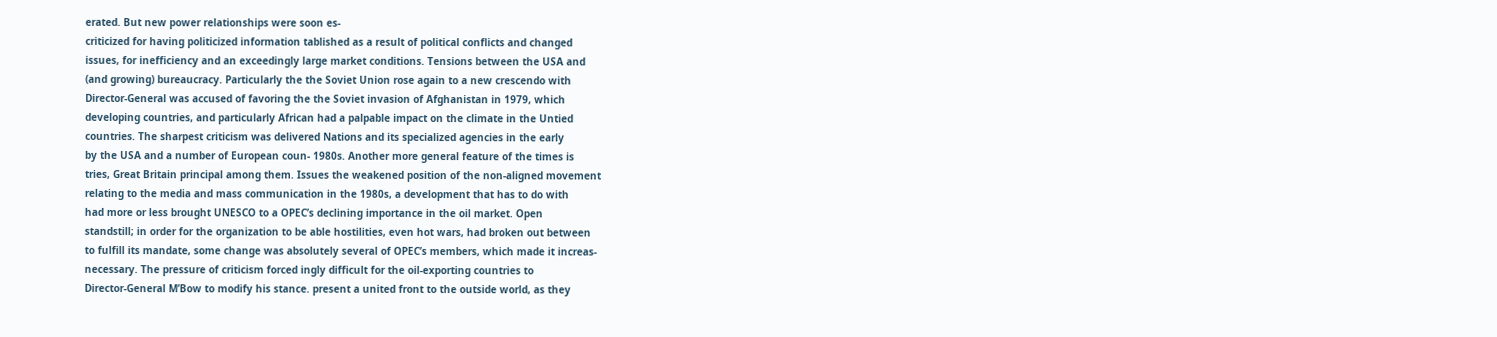erated. But new power relationships were soon es-
criticized for having politicized information tablished as a result of political conflicts and changed
issues, for inefficiency and an exceedingly large market conditions. Tensions between the USA and
(and growing) bureaucracy. Particularly the the Soviet Union rose again to a new crescendo with
Director-General was accused of favoring the the Soviet invasion of Afghanistan in 1979, which
developing countries, and particularly African had a palpable impact on the climate in the Untied
countries. The sharpest criticism was delivered Nations and its specialized agencies in the early
by the USA and a number of European coun- 1980s. Another more general feature of the times is
tries, Great Britain principal among them. Issues the weakened position of the non-aligned movement
relating to the media and mass communication in the 1980s, a development that has to do with
had more or less brought UNESCO to a OPEC’s declining importance in the oil market. Open
standstill; in order for the organization to be able hostilities, even hot wars, had broken out between
to fulfill its mandate, some change was absolutely several of OPEC’s members, which made it increas-
necessary. The pressure of criticism forced ingly difficult for the oil-exporting countries to
Director-General M’Bow to modify his stance. present a united front to the outside world, as they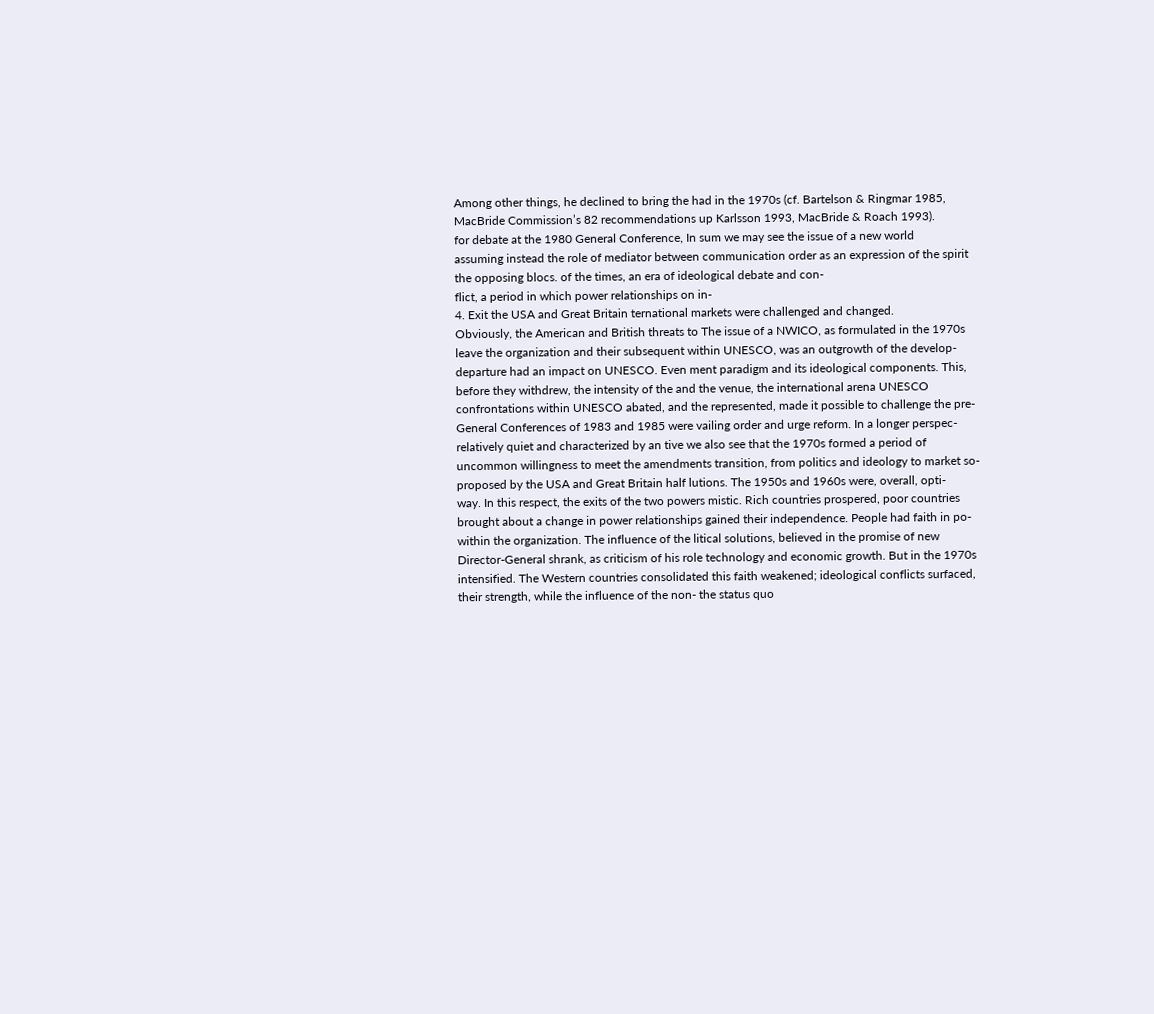Among other things, he declined to bring the had in the 1970s (cf. Bartelson & Ringmar 1985,
MacBride Commission’s 82 recommendations up Karlsson 1993, MacBride & Roach 1993).
for debate at the 1980 General Conference, In sum we may see the issue of a new world
assuming instead the role of mediator between communication order as an expression of the spirit
the opposing blocs. of the times, an era of ideological debate and con-
flict, a period in which power relationships on in-
4. Exit the USA and Great Britain ternational markets were challenged and changed.
Obviously, the American and British threats to The issue of a NWICO, as formulated in the 1970s
leave the organization and their subsequent within UNESCO, was an outgrowth of the develop-
departure had an impact on UNESCO. Even ment paradigm and its ideological components. This,
before they withdrew, the intensity of the and the venue, the international arena UNESCO
confrontations within UNESCO abated, and the represented, made it possible to challenge the pre-
General Conferences of 1983 and 1985 were vailing order and urge reform. In a longer perspec-
relatively quiet and characterized by an tive we also see that the 1970s formed a period of
uncommon willingness to meet the amendments transition, from politics and ideology to market so-
proposed by the USA and Great Britain half lutions. The 1950s and 1960s were, overall, opti-
way. In this respect, the exits of the two powers mistic. Rich countries prospered, poor countries
brought about a change in power relationships gained their independence. People had faith in po-
within the organization. The influence of the litical solutions, believed in the promise of new
Director-General shrank, as criticism of his role technology and economic growth. But in the 1970s
intensified. The Western countries consolidated this faith weakened; ideological conflicts surfaced,
their strength, while the influence of the non- the status quo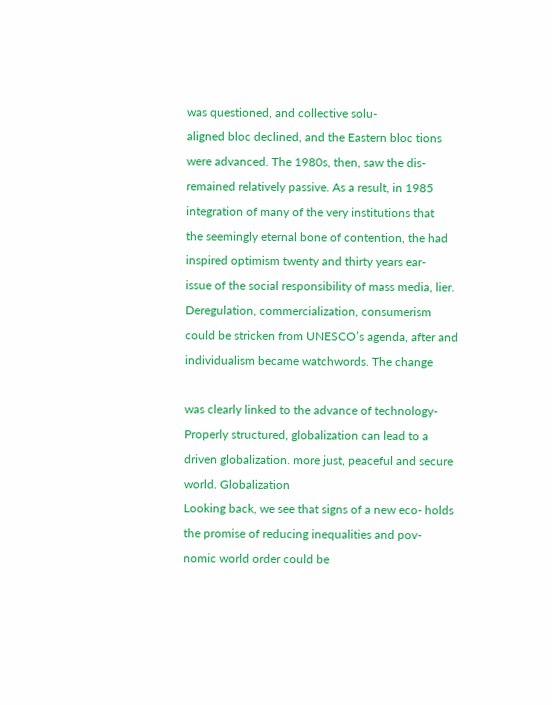was questioned, and collective solu-
aligned bloc declined, and the Eastern bloc tions were advanced. The 1980s, then, saw the dis-
remained relatively passive. As a result, in 1985 integration of many of the very institutions that
the seemingly eternal bone of contention, the had inspired optimism twenty and thirty years ear-
issue of the social responsibility of mass media, lier. Deregulation, commercialization, consumerism
could be stricken from UNESCO’s agenda, after and individualism became watchwords. The change

was clearly linked to the advance of technology- Properly structured, globalization can lead to a
driven globalization. more just, peaceful and secure world. Globalization
Looking back, we see that signs of a new eco- holds the promise of reducing inequalities and pov-
nomic world order could be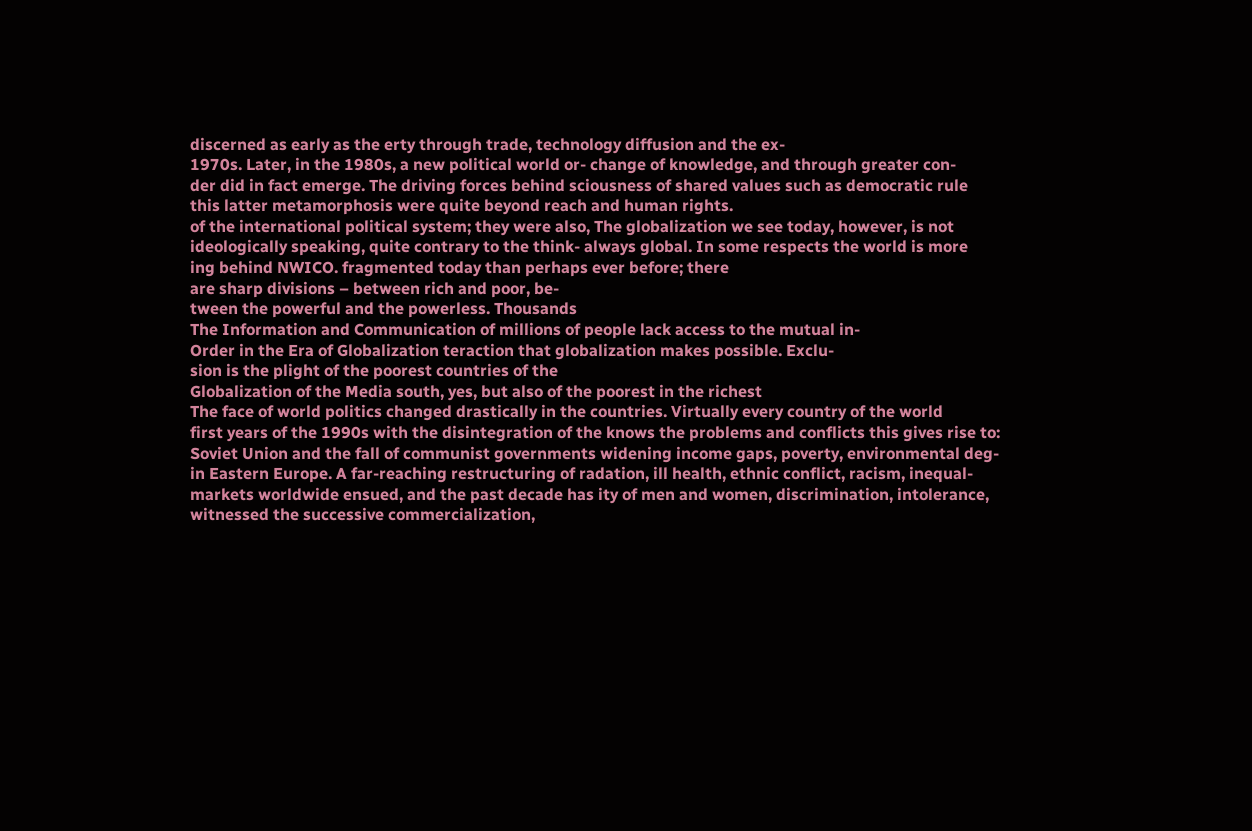discerned as early as the erty through trade, technology diffusion and the ex-
1970s. Later, in the 1980s, a new political world or- change of knowledge, and through greater con-
der did in fact emerge. The driving forces behind sciousness of shared values such as democratic rule
this latter metamorphosis were quite beyond reach and human rights.
of the international political system; they were also, The globalization we see today, however, is not
ideologically speaking, quite contrary to the think- always global. In some respects the world is more
ing behind NWICO. fragmented today than perhaps ever before; there
are sharp divisions – between rich and poor, be-
tween the powerful and the powerless. Thousands
The Information and Communication of millions of people lack access to the mutual in-
Order in the Era of Globalization teraction that globalization makes possible. Exclu-
sion is the plight of the poorest countries of the
Globalization of the Media south, yes, but also of the poorest in the richest
The face of world politics changed drastically in the countries. Virtually every country of the world
first years of the 1990s with the disintegration of the knows the problems and conflicts this gives rise to:
Soviet Union and the fall of communist governments widening income gaps, poverty, environmental deg-
in Eastern Europe. A far-reaching restructuring of radation, ill health, ethnic conflict, racism, inequal-
markets worldwide ensued, and the past decade has ity of men and women, discrimination, intolerance,
witnessed the successive commercialization,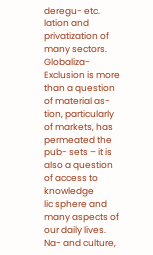deregu- etc.
lation and privatization of many sectors. Globaliza- Exclusion is more than a question of material as-
tion, particularly of markets, has permeated the pub- sets – it is also a question of access to knowledge
lic sphere and many aspects of our daily lives. Na- and culture,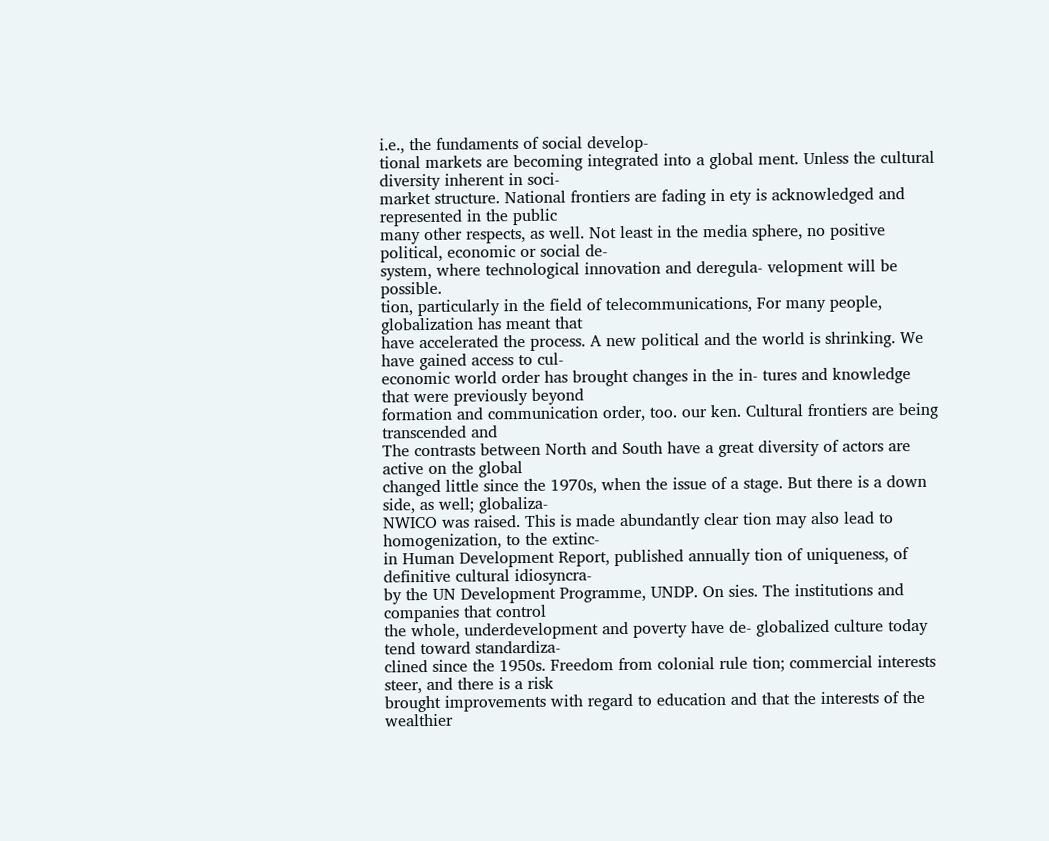i.e., the fundaments of social develop-
tional markets are becoming integrated into a global ment. Unless the cultural diversity inherent in soci-
market structure. National frontiers are fading in ety is acknowledged and represented in the public
many other respects, as well. Not least in the media sphere, no positive political, economic or social de-
system, where technological innovation and deregula- velopment will be possible.
tion, particularly in the field of telecommunications, For many people, globalization has meant that
have accelerated the process. A new political and the world is shrinking. We have gained access to cul-
economic world order has brought changes in the in- tures and knowledge that were previously beyond
formation and communication order, too. our ken. Cultural frontiers are being transcended and
The contrasts between North and South have a great diversity of actors are active on the global
changed little since the 1970s, when the issue of a stage. But there is a down side, as well; globaliza-
NWICO was raised. This is made abundantly clear tion may also lead to homogenization, to the extinc-
in Human Development Report, published annually tion of uniqueness, of definitive cultural idiosyncra-
by the UN Development Programme, UNDP. On sies. The institutions and companies that control
the whole, underdevelopment and poverty have de- globalized culture today tend toward standardiza-
clined since the 1950s. Freedom from colonial rule tion; commercial interests steer, and there is a risk
brought improvements with regard to education and that the interests of the wealthier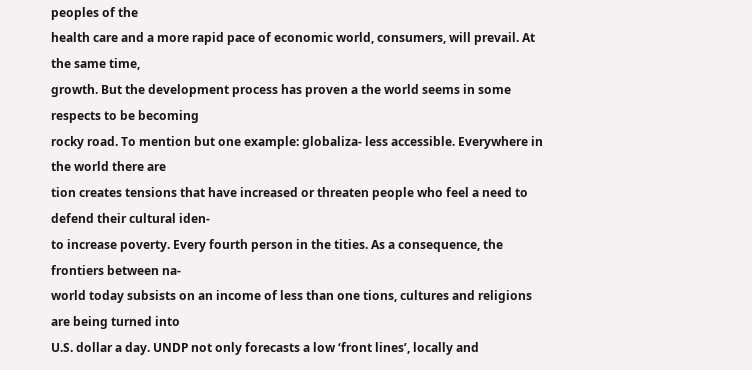peoples of the
health care and a more rapid pace of economic world, consumers, will prevail. At the same time,
growth. But the development process has proven a the world seems in some respects to be becoming
rocky road. To mention but one example: globaliza- less accessible. Everywhere in the world there are
tion creates tensions that have increased or threaten people who feel a need to defend their cultural iden-
to increase poverty. Every fourth person in the tities. As a consequence, the frontiers between na-
world today subsists on an income of less than one tions, cultures and religions are being turned into
U.S. dollar a day. UNDP not only forecasts a low ‘front lines’, locally and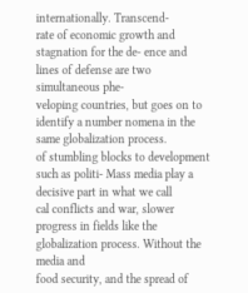internationally. Transcend-
rate of economic growth and stagnation for the de- ence and lines of defense are two simultaneous phe-
veloping countries, but goes on to identify a number nomena in the same globalization process.
of stumbling blocks to development such as politi- Mass media play a decisive part in what we call
cal conflicts and war, slower progress in fields like the globalization process. Without the media and
food security, and the spread of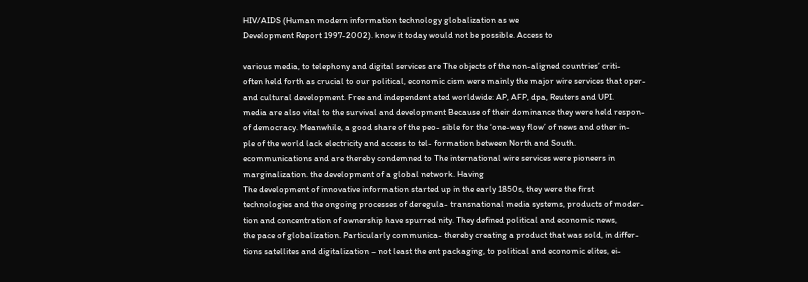HIV/AIDS (Human modern information technology globalization as we
Development Report 1997-2002). know it today would not be possible. Access to

various media, to telephony and digital services are The objects of the non-aligned countries’ criti-
often held forth as crucial to our political, economic cism were mainly the major wire services that oper-
and cultural development. Free and independent ated worldwide: AP, AFP, dpa, Reuters and UPI.
media are also vital to the survival and development Because of their dominance they were held respon-
of democracy. Meanwhile, a good share of the peo- sible for the ‘one-way flow’ of news and other in-
ple of the world lack electricity and access to tel- formation between North and South.
ecommunications and are thereby condemned to The international wire services were pioneers in
marginalization. the development of a global network. Having
The development of innovative information started up in the early 1850s, they were the first
technologies and the ongoing processes of deregula- transnational media systems, products of moder-
tion and concentration of ownership have spurred nity. They defined political and economic news,
the pace of globalization. Particularly communica- thereby creating a product that was sold, in differ-
tions satellites and digitalization – not least the ent packaging, to political and economic elites, ei-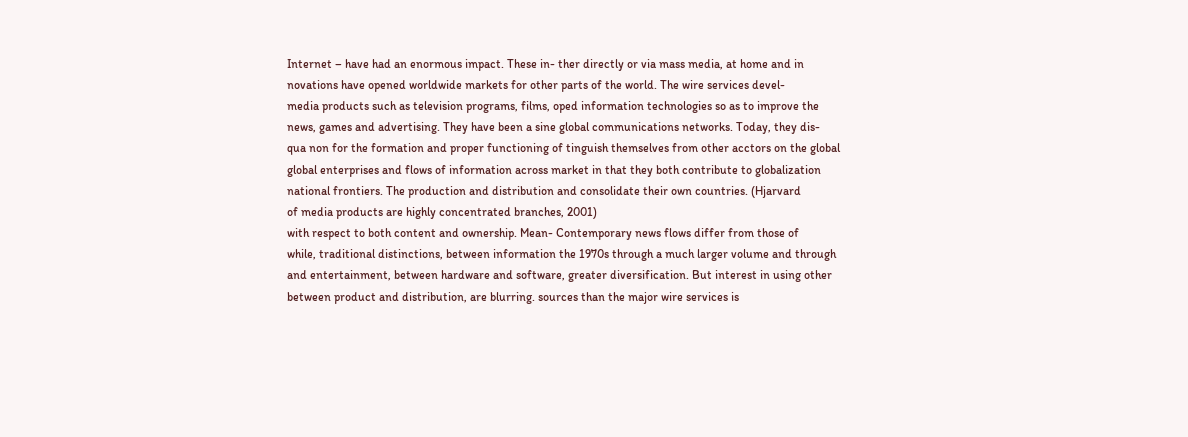Internet – have had an enormous impact. These in- ther directly or via mass media, at home and in
novations have opened worldwide markets for other parts of the world. The wire services devel-
media products such as television programs, films, oped information technologies so as to improve the
news, games and advertising. They have been a sine global communications networks. Today, they dis-
qua non for the formation and proper functioning of tinguish themselves from other acctors on the global
global enterprises and flows of information across market in that they both contribute to globalization
national frontiers. The production and distribution and consolidate their own countries. (Hjarvard
of media products are highly concentrated branches, 2001)
with respect to both content and ownership. Mean- Contemporary news flows differ from those of
while, traditional distinctions, between information the 1970s through a much larger volume and through
and entertainment, between hardware and software, greater diversification. But interest in using other
between product and distribution, are blurring. sources than the major wire services is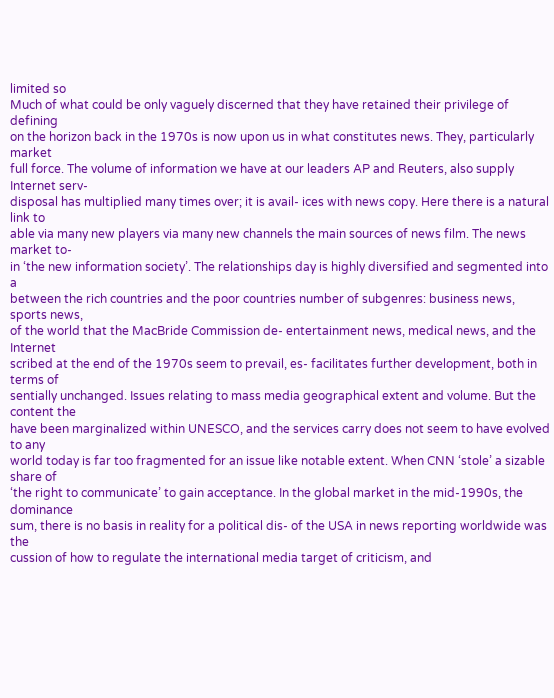limited so
Much of what could be only vaguely discerned that they have retained their privilege of defining
on the horizon back in the 1970s is now upon us in what constitutes news. They, particularly market
full force. The volume of information we have at our leaders AP and Reuters, also supply Internet serv-
disposal has multiplied many times over; it is avail- ices with news copy. Here there is a natural link to
able via many new players via many new channels the main sources of news film. The news market to-
in ‘the new information society’. The relationships day is highly diversified and segmented into a
between the rich countries and the poor countries number of subgenres: business news, sports news,
of the world that the MacBride Commission de- entertainment news, medical news, and the Internet
scribed at the end of the 1970s seem to prevail, es- facilitates further development, both in terms of
sentially unchanged. Issues relating to mass media geographical extent and volume. But the content the
have been marginalized within UNESCO, and the services carry does not seem to have evolved to any
world today is far too fragmented for an issue like notable extent. When CNN ‘stole’ a sizable share of
‘the right to communicate’ to gain acceptance. In the global market in the mid-1990s, the dominance
sum, there is no basis in reality for a political dis- of the USA in news reporting worldwide was the
cussion of how to regulate the international media target of criticism, and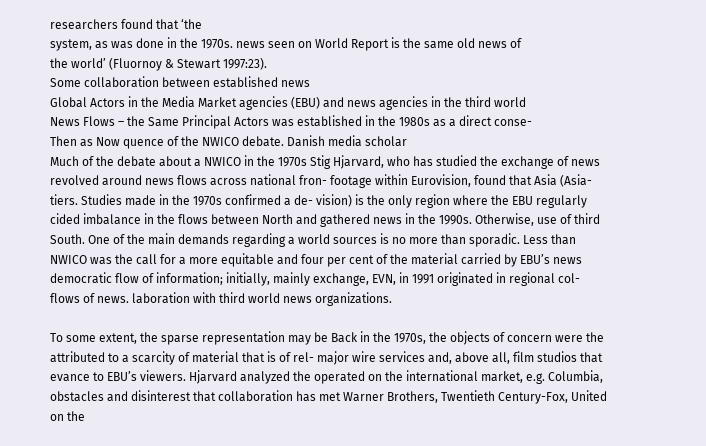researchers found that ‘the
system, as was done in the 1970s. news seen on World Report is the same old news of
the world’ (Fluornoy & Stewart 1997:23).
Some collaboration between established news
Global Actors in the Media Market agencies (EBU) and news agencies in the third world
News Flows – the Same Principal Actors was established in the 1980s as a direct conse-
Then as Now quence of the NWICO debate. Danish media scholar
Much of the debate about a NWICO in the 1970s Stig Hjarvard, who has studied the exchange of news
revolved around news flows across national fron- footage within Eurovision, found that Asia (Asia-
tiers. Studies made in the 1970s confirmed a de- vision) is the only region where the EBU regularly
cided imbalance in the flows between North and gathered news in the 1990s. Otherwise, use of third
South. One of the main demands regarding a world sources is no more than sporadic. Less than
NWICO was the call for a more equitable and four per cent of the material carried by EBU’s news
democratic flow of information; initially, mainly exchange, EVN, in 1991 originated in regional col-
flows of news. laboration with third world news organizations.

To some extent, the sparse representation may be Back in the 1970s, the objects of concern were the
attributed to a scarcity of material that is of rel- major wire services and, above all, film studios that
evance to EBU’s viewers. Hjarvard analyzed the operated on the international market, e.g. Columbia,
obstacles and disinterest that collaboration has met Warner Brothers, Twentieth Century-Fox, United
on the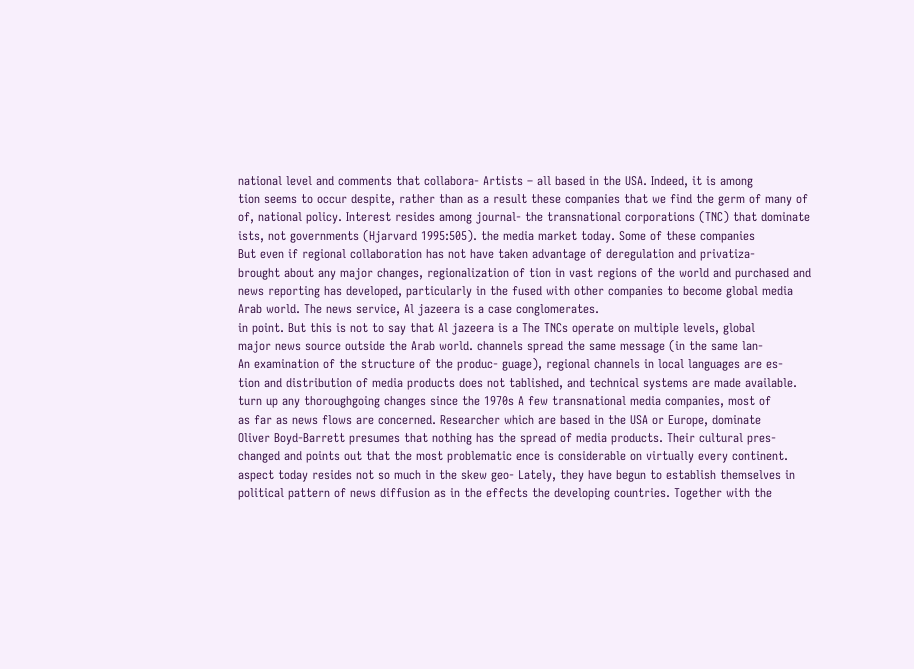national level and comments that collabora- Artists – all based in the USA. Indeed, it is among
tion seems to occur despite, rather than as a result these companies that we find the germ of many of
of, national policy. Interest resides among journal- the transnational corporations (TNC) that dominate
ists, not governments (Hjarvard 1995:505). the media market today. Some of these companies
But even if regional collaboration has not have taken advantage of deregulation and privatiza-
brought about any major changes, regionalization of tion in vast regions of the world and purchased and
news reporting has developed, particularly in the fused with other companies to become global media
Arab world. The news service, Al jazeera is a case conglomerates.
in point. But this is not to say that Al jazeera is a The TNCs operate on multiple levels, global
major news source outside the Arab world. channels spread the same message (in the same lan-
An examination of the structure of the produc- guage), regional channels in local languages are es-
tion and distribution of media products does not tablished, and technical systems are made available.
turn up any thoroughgoing changes since the 1970s A few transnational media companies, most of
as far as news flows are concerned. Researcher which are based in the USA or Europe, dominate
Oliver Boyd-Barrett presumes that nothing has the spread of media products. Their cultural pres-
changed and points out that the most problematic ence is considerable on virtually every continent.
aspect today resides not so much in the skew geo- Lately, they have begun to establish themselves in
political pattern of news diffusion as in the effects the developing countries. Together with the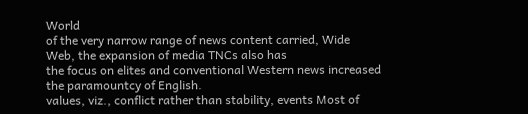World
of the very narrow range of news content carried, Wide Web, the expansion of media TNCs also has
the focus on elites and conventional Western news increased the paramountcy of English.
values, viz., conflict rather than stability, events Most of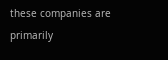these companies are primarily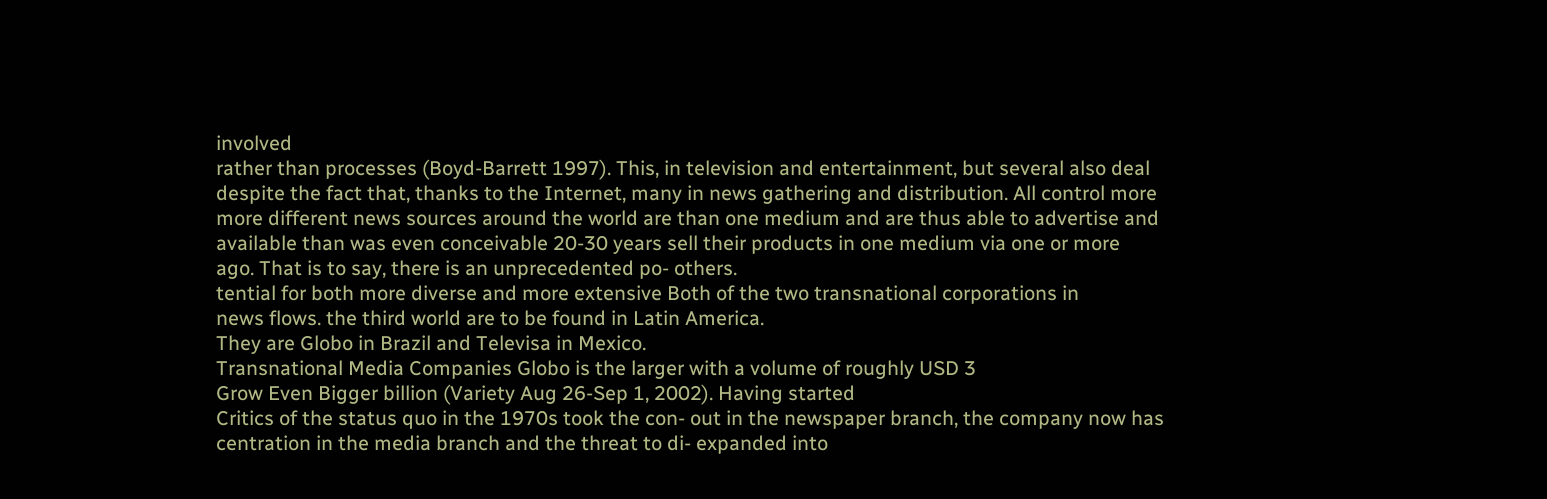involved
rather than processes (Boyd-Barrett 1997). This, in television and entertainment, but several also deal
despite the fact that, thanks to the Internet, many in news gathering and distribution. All control more
more different news sources around the world are than one medium and are thus able to advertise and
available than was even conceivable 20-30 years sell their products in one medium via one or more
ago. That is to say, there is an unprecedented po- others.
tential for both more diverse and more extensive Both of the two transnational corporations in
news flows. the third world are to be found in Latin America.
They are Globo in Brazil and Televisa in Mexico.
Transnational Media Companies Globo is the larger with a volume of roughly USD 3
Grow Even Bigger billion (Variety Aug 26-Sep 1, 2002). Having started
Critics of the status quo in the 1970s took the con- out in the newspaper branch, the company now has
centration in the media branch and the threat to di- expanded into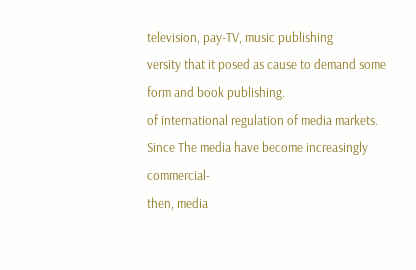television, pay-TV, music publishing
versity that it posed as cause to demand some form and book publishing.
of international regulation of media markets. Since The media have become increasingly commercial-
then, media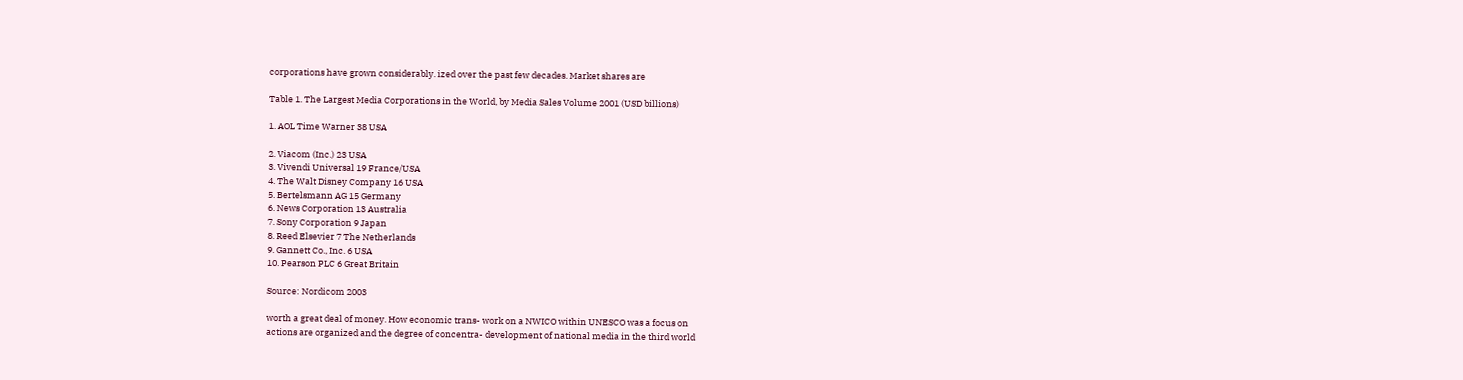corporations have grown considerably. ized over the past few decades. Market shares are

Table 1. The Largest Media Corporations in the World, by Media Sales Volume 2001 (USD billions)

1. AOL Time Warner 38 USA

2. Viacom (Inc.) 23 USA
3. Vivendi Universal 19 France/USA
4. The Walt Disney Company 16 USA
5. Bertelsmann AG 15 Germany
6. News Corporation 13 Australia
7. Sony Corporation 9 Japan
8. Reed Elsevier 7 The Netherlands
9. Gannett Co., Inc. 6 USA
10. Pearson PLC 6 Great Britain

Source: Nordicom 2003

worth a great deal of money. How economic trans- work on a NWICO within UNESCO was a focus on
actions are organized and the degree of concentra- development of national media in the third world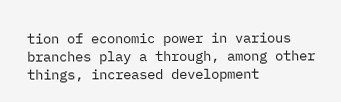tion of economic power in various branches play a through, among other things, increased development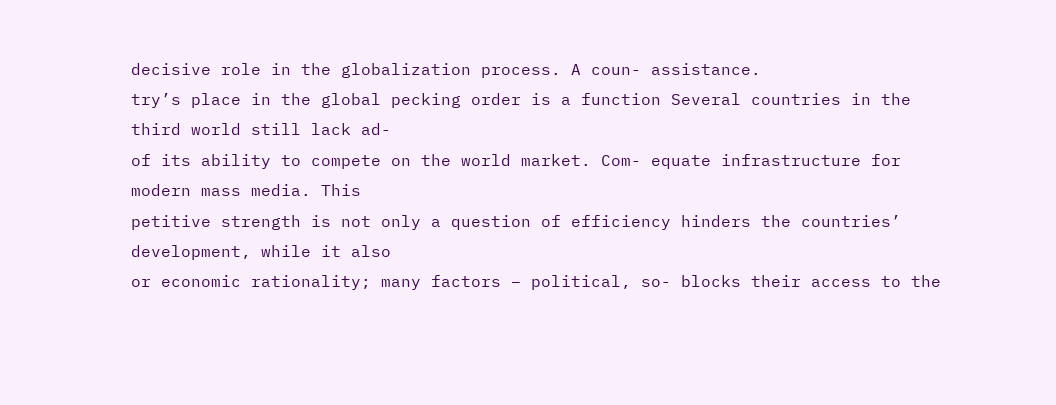decisive role in the globalization process. A coun- assistance.
try’s place in the global pecking order is a function Several countries in the third world still lack ad-
of its ability to compete on the world market. Com- equate infrastructure for modern mass media. This
petitive strength is not only a question of efficiency hinders the countries’ development, while it also
or economic rationality; many factors – political, so- blocks their access to the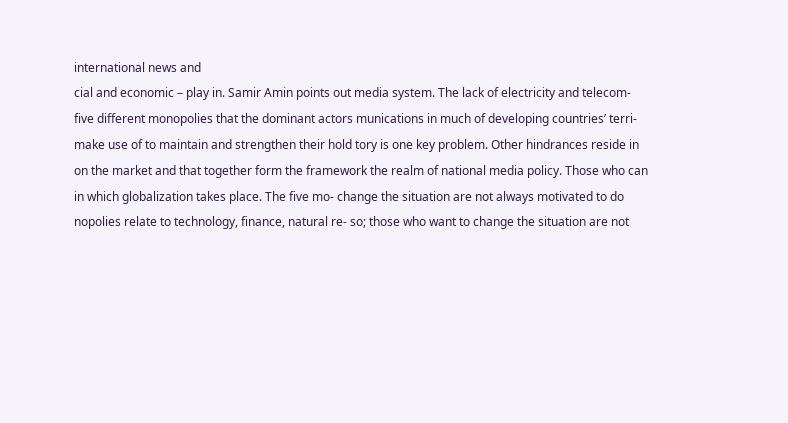international news and
cial and economic – play in. Samir Amin points out media system. The lack of electricity and telecom-
five different monopolies that the dominant actors munications in much of developing countries’ terri-
make use of to maintain and strengthen their hold tory is one key problem. Other hindrances reside in
on the market and that together form the framework the realm of national media policy. Those who can
in which globalization takes place. The five mo- change the situation are not always motivated to do
nopolies relate to technology, finance, natural re- so; those who want to change the situation are not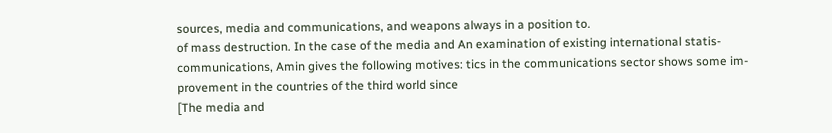sources, media and communications, and weapons always in a position to.
of mass destruction. In the case of the media and An examination of existing international statis-
communications, Amin gives the following motives: tics in the communications sector shows some im-
provement in the countries of the third world since
[The media and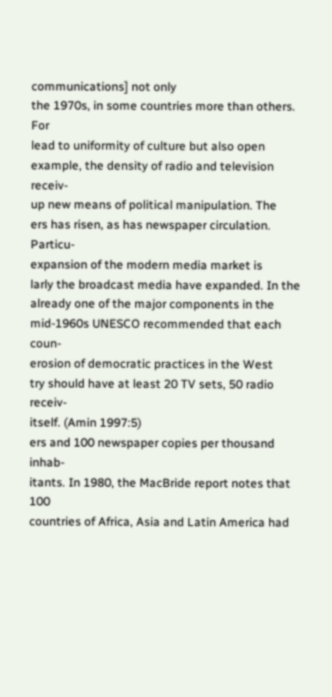communications] not only
the 1970s, in some countries more than others. For
lead to uniformity of culture but also open
example, the density of radio and television receiv-
up new means of political manipulation. The
ers has risen, as has newspaper circulation. Particu-
expansion of the modern media market is
larly the broadcast media have expanded. In the
already one of the major components in the
mid-1960s UNESCO recommended that each coun-
erosion of democratic practices in the West
try should have at least 20 TV sets, 50 radio receiv-
itself. (Amin 1997:5)
ers and 100 newspaper copies per thousand inhab-
itants. In 1980, the MacBride report notes that 100
countries of Africa, Asia and Latin America had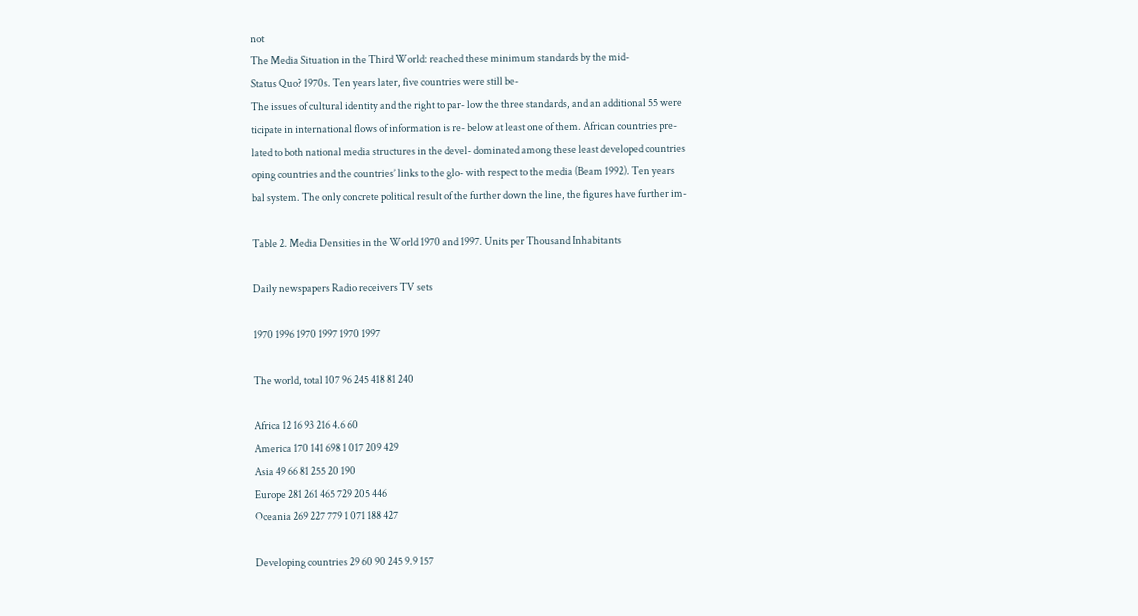not
The Media Situation in the Third World: reached these minimum standards by the mid-
Status Quo? 1970s. Ten years later, five countries were still be-
The issues of cultural identity and the right to par- low the three standards, and an additional 55 were
ticipate in international flows of information is re- below at least one of them. African countries pre-
lated to both national media structures in the devel- dominated among these least developed countries
oping countries and the countries’ links to the glo- with respect to the media (Beam 1992). Ten years
bal system. The only concrete political result of the further down the line, the figures have further im-

Table 2. Media Densities in the World 1970 and 1997. Units per Thousand Inhabitants

Daily newspapers Radio receivers TV sets

1970 1996 1970 1997 1970 1997

The world, total 107 96 245 418 81 240

Africa 12 16 93 216 4.6 60
America 170 141 698 1 017 209 429
Asia 49 66 81 255 20 190
Europe 281 261 465 729 205 446
Oceania 269 227 779 1 071 188 427

Developing countries 29 60 90 245 9.9 157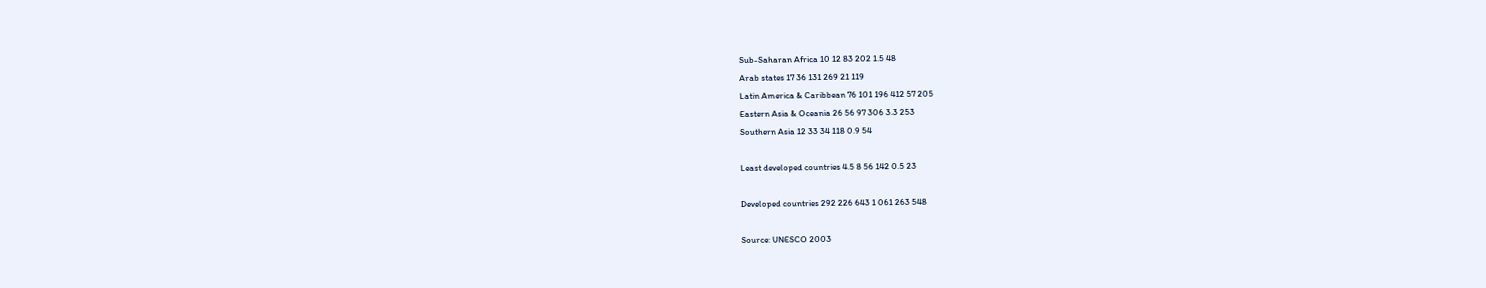Sub-Saharan Africa 10 12 83 202 1.5 48
Arab states 17 36 131 269 21 119
Latin America & Caribbean 76 101 196 412 57 205
Eastern Asia & Oceania 26 56 97 306 3.3 253
Southern Asia 12 33 34 118 0.9 54

Least developed countries 4.5 8 56 142 0.5 23

Developed countries 292 226 643 1 061 263 548

Source: UNESCO 2003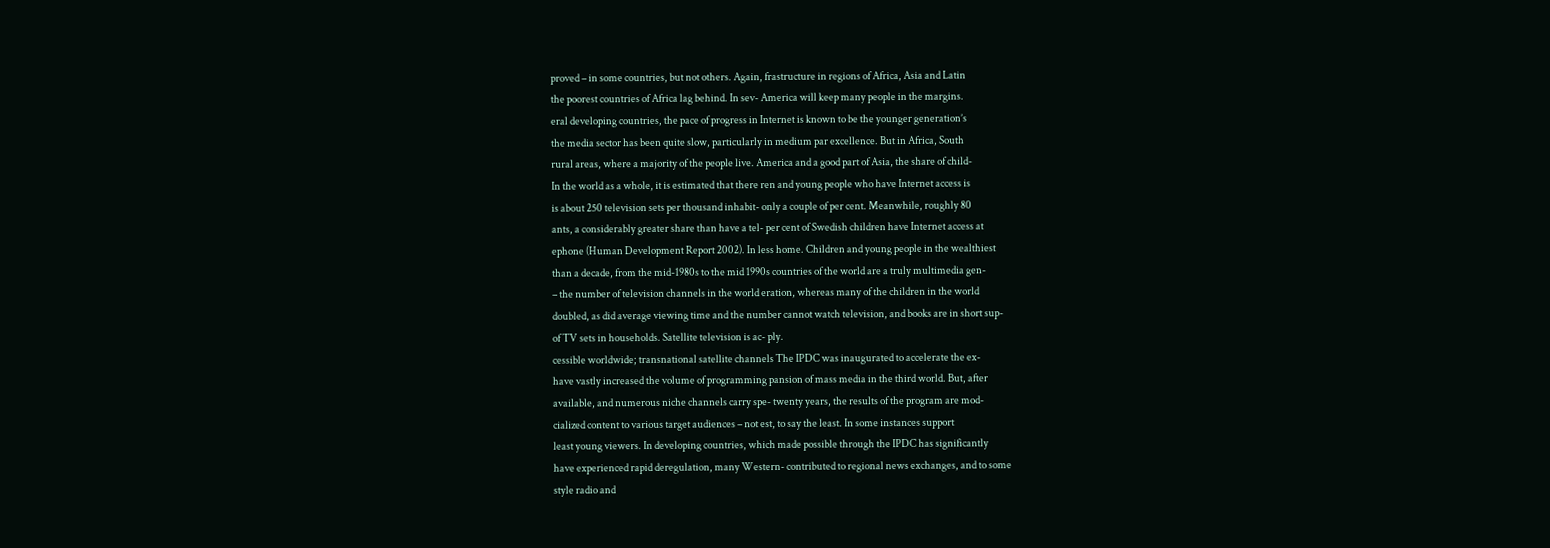proved – in some countries, but not others. Again, frastructure in regions of Africa, Asia and Latin
the poorest countries of Africa lag behind. In sev- America will keep many people in the margins.
eral developing countries, the pace of progress in Internet is known to be the younger generation’s
the media sector has been quite slow, particularly in medium par excellence. But in Africa, South
rural areas, where a majority of the people live. America and a good part of Asia, the share of child-
In the world as a whole, it is estimated that there ren and young people who have Internet access is
is about 250 television sets per thousand inhabit- only a couple of per cent. Meanwhile, roughly 80
ants, a considerably greater share than have a tel- per cent of Swedish children have Internet access at
ephone (Human Development Report 2002). In less home. Children and young people in the wealthiest
than a decade, from the mid-1980s to the mid 1990s countries of the world are a truly multimedia gen-
– the number of television channels in the world eration, whereas many of the children in the world
doubled, as did average viewing time and the number cannot watch television, and books are in short sup-
of TV sets in households. Satellite television is ac- ply.
cessible worldwide; transnational satellite channels The IPDC was inaugurated to accelerate the ex-
have vastly increased the volume of programming pansion of mass media in the third world. But, after
available, and numerous niche channels carry spe- twenty years, the results of the program are mod-
cialized content to various target audiences – not est, to say the least. In some instances support
least young viewers. In developing countries, which made possible through the IPDC has significantly
have experienced rapid deregulation, many Western- contributed to regional news exchanges, and to some
style radio and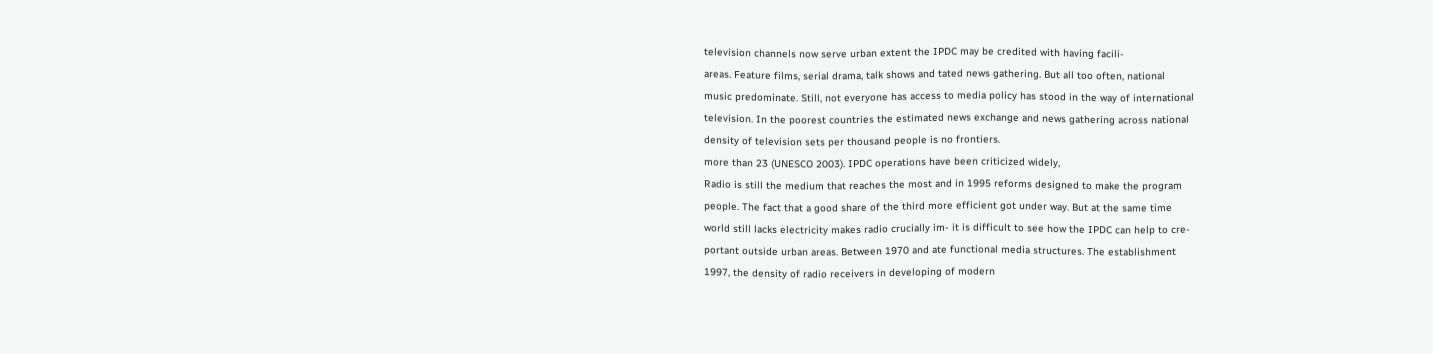television channels now serve urban extent the IPDC may be credited with having facili-
areas. Feature films, serial drama, talk shows and tated news gathering. But all too often, national
music predominate. Still, not everyone has access to media policy has stood in the way of international
television. In the poorest countries the estimated news exchange and news gathering across national
density of television sets per thousand people is no frontiers.
more than 23 (UNESCO 2003). IPDC operations have been criticized widely,
Radio is still the medium that reaches the most and in 1995 reforms designed to make the program
people. The fact that a good share of the third more efficient got under way. But at the same time
world still lacks electricity makes radio crucially im- it is difficult to see how the IPDC can help to cre-
portant outside urban areas. Between 1970 and ate functional media structures. The establishment
1997, the density of radio receivers in developing of modern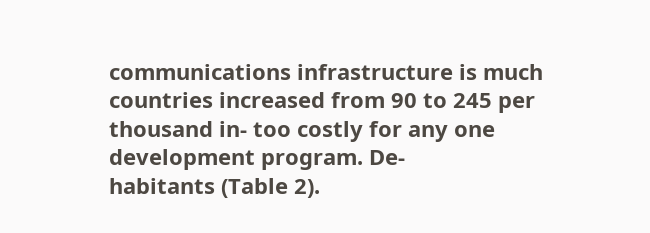communications infrastructure is much
countries increased from 90 to 245 per thousand in- too costly for any one development program. De-
habitants (Table 2).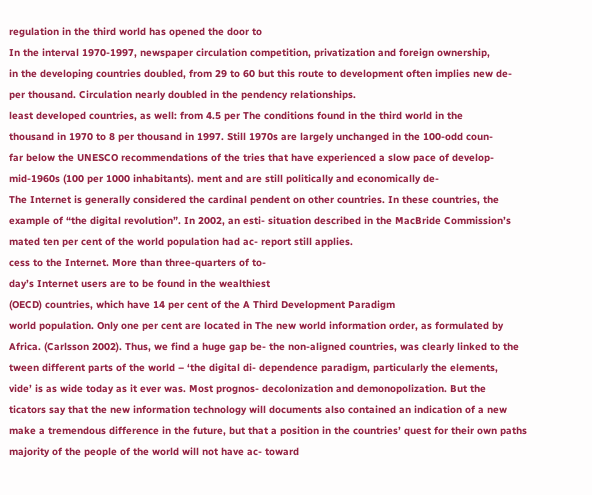regulation in the third world has opened the door to
In the interval 1970-1997, newspaper circulation competition, privatization and foreign ownership,
in the developing countries doubled, from 29 to 60 but this route to development often implies new de-
per thousand. Circulation nearly doubled in the pendency relationships.
least developed countries, as well: from 4.5 per The conditions found in the third world in the
thousand in 1970 to 8 per thousand in 1997. Still 1970s are largely unchanged in the 100-odd coun-
far below the UNESCO recommendations of the tries that have experienced a slow pace of develop-
mid-1960s (100 per 1000 inhabitants). ment and are still politically and economically de-
The Internet is generally considered the cardinal pendent on other countries. In these countries, the
example of “the digital revolution”. In 2002, an esti- situation described in the MacBride Commission’s
mated ten per cent of the world population had ac- report still applies.
cess to the Internet. More than three-quarters of to-
day’s Internet users are to be found in the wealthiest
(OECD) countries, which have 14 per cent of the A Third Development Paradigm
world population. Only one per cent are located in The new world information order, as formulated by
Africa. (Carlsson 2002). Thus, we find a huge gap be- the non-aligned countries, was clearly linked to the
tween different parts of the world – ‘the digital di- dependence paradigm, particularly the elements,
vide’ is as wide today as it ever was. Most prognos- decolonization and demonopolization. But the
ticators say that the new information technology will documents also contained an indication of a new
make a tremendous difference in the future, but that a position in the countries’ quest for their own paths
majority of the people of the world will not have ac- toward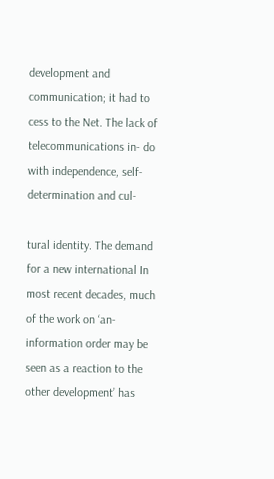development and communication; it had to
cess to the Net. The lack of telecommunications in- do with independence, self-determination and cul-

tural identity. The demand for a new international In most recent decades, much of the work on ‘an-
information order may be seen as a reaction to the other development’ has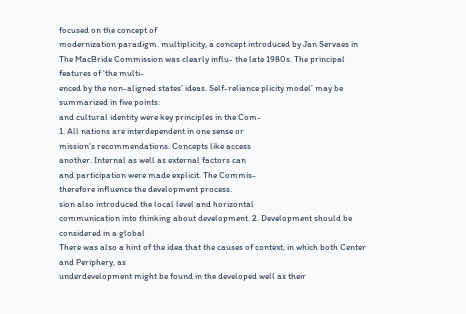focused on the concept of
modernization paradigm. multiplicity, a concept introduced by Jan Servaes in
The MacBride Commission was clearly influ- the late 1980s. The principal features of ‘the multi-
enced by the non-aligned states’ ideas. Self-reliance plicity model’ may be summarized in five points:
and cultural identity were key principles in the Com-
1. All nations are interdependent in one sense or
mission’s recommendations. Concepts like access
another. Internal as well as external factors can
and participation were made explicit. The Commis-
therefore influence the development process.
sion also introduced the local level and horizontal
communication into thinking about development. 2. Development should be considered in a global
There was also a hint of the idea that the causes of context, in which both Center and Periphery, as
underdevelopment might be found in the developed well as their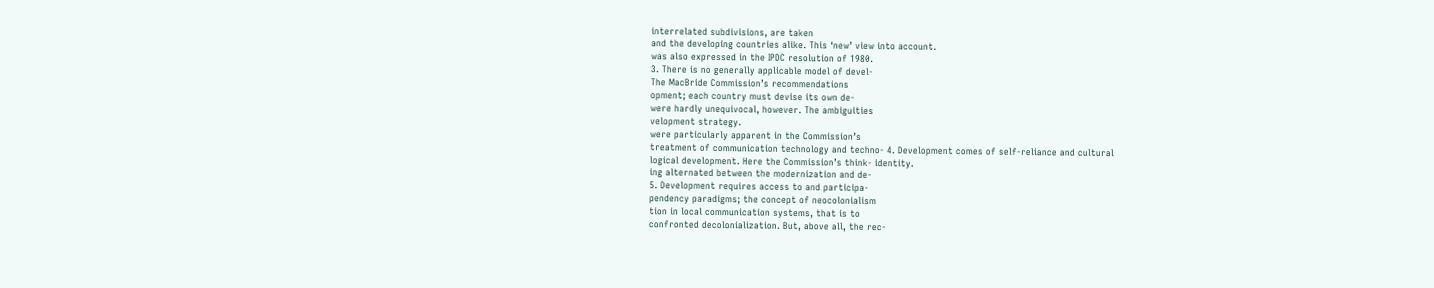interrelated subdivisions, are taken
and the developing countries alike. This ‘new’ view into account.
was also expressed in the IPDC resolution of 1980.
3. There is no generally applicable model of devel-
The MacBride Commission’s recommendations
opment; each country must devise its own de-
were hardly unequivocal, however. The ambiguities
velopment strategy.
were particularly apparent in the Commission’s
treatment of communication technology and techno- 4. Development comes of self-reliance and cultural
logical development. Here the Commission’s think- identity.
ing alternated between the modernization and de-
5. Development requires access to and participa-
pendency paradigms; the concept of neocolonialism
tion in local communication systems, that is to
confronted decolonialization. But, above all, the rec-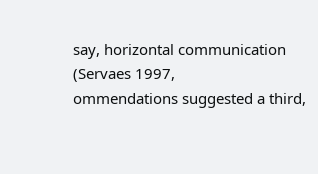say, horizontal communication (Servaes 1997,
ommendations suggested a third,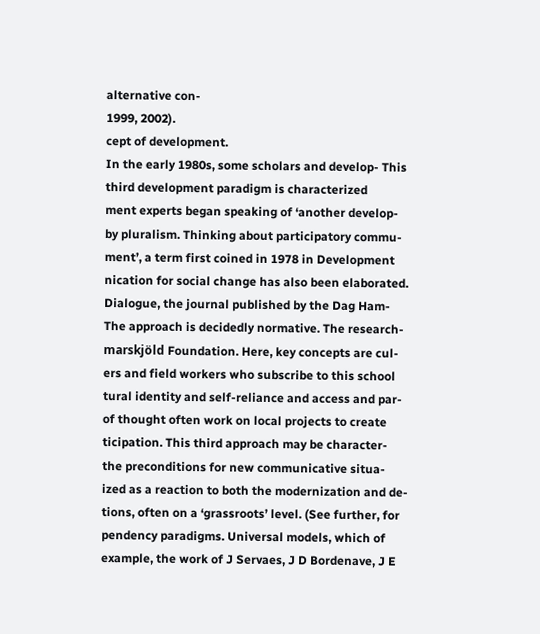alternative con-
1999, 2002).
cept of development.
In the early 1980s, some scholars and develop- This third development paradigm is characterized
ment experts began speaking of ‘another develop- by pluralism. Thinking about participatory commu-
ment’, a term first coined in 1978 in Development nication for social change has also been elaborated.
Dialogue, the journal published by the Dag Ham- The approach is decidedly normative. The research-
marskjöld Foundation. Here, key concepts are cul- ers and field workers who subscribe to this school
tural identity and self-reliance and access and par- of thought often work on local projects to create
ticipation. This third approach may be character- the preconditions for new communicative situa-
ized as a reaction to both the modernization and de- tions, often on a ‘grassroots’ level. (See further, for
pendency paradigms. Universal models, which of example, the work of J Servaes, J D Bordenave, J E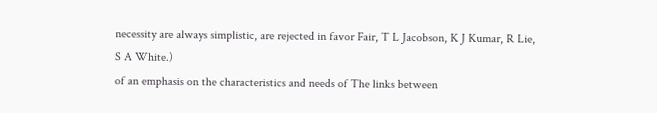necessity are always simplistic, are rejected in favor Fair, T L Jacobson, K J Kumar, R Lie, S A White.)
of an emphasis on the characteristics and needs of The links between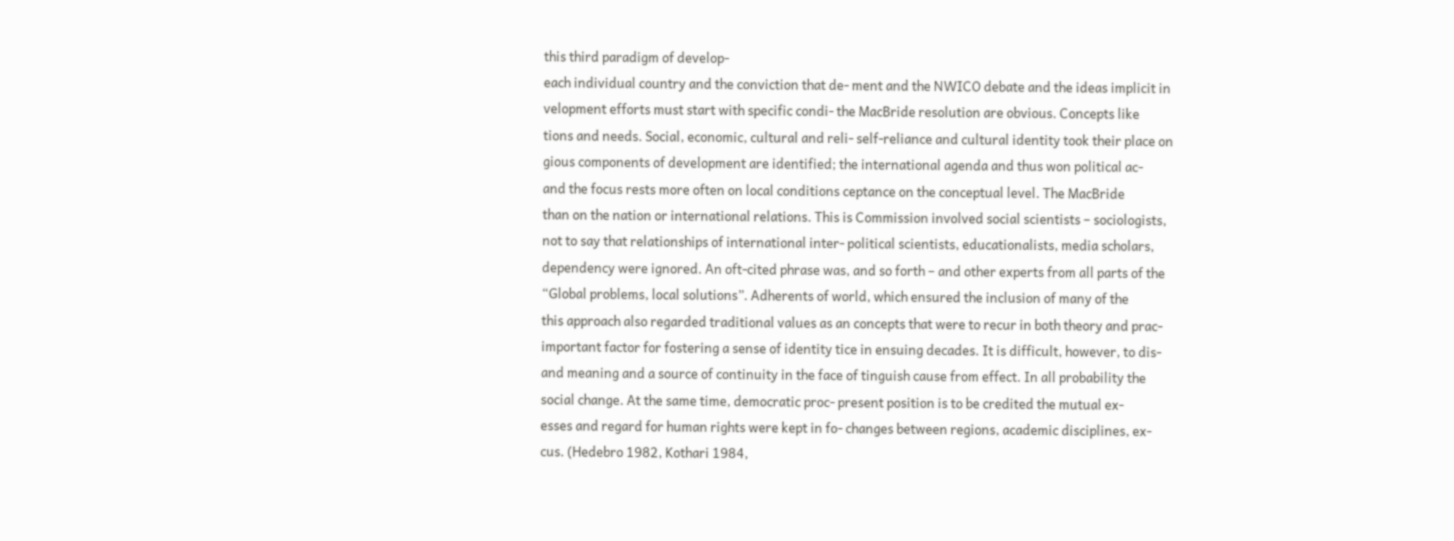this third paradigm of develop-
each individual country and the conviction that de- ment and the NWICO debate and the ideas implicit in
velopment efforts must start with specific condi- the MacBride resolution are obvious. Concepts like
tions and needs. Social, economic, cultural and reli- self-reliance and cultural identity took their place on
gious components of development are identified; the international agenda and thus won political ac-
and the focus rests more often on local conditions ceptance on the conceptual level. The MacBride
than on the nation or international relations. This is Commission involved social scientists – sociologists,
not to say that relationships of international inter- political scientists, educationalists, media scholars,
dependency were ignored. An oft-cited phrase was, and so forth – and other experts from all parts of the
“Global problems, local solutions”. Adherents of world, which ensured the inclusion of many of the
this approach also regarded traditional values as an concepts that were to recur in both theory and prac-
important factor for fostering a sense of identity tice in ensuing decades. It is difficult, however, to dis-
and meaning and a source of continuity in the face of tinguish cause from effect. In all probability the
social change. At the same time, democratic proc- present position is to be credited the mutual ex-
esses and regard for human rights were kept in fo- changes between regions, academic disciplines, ex-
cus. (Hedebro 1982, Kothari 1984,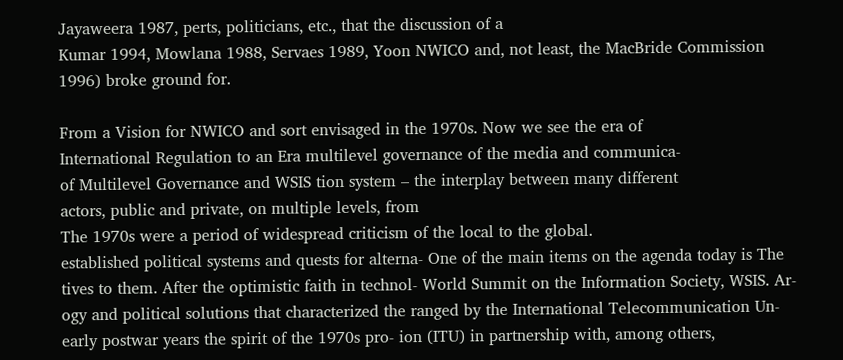Jayaweera 1987, perts, politicians, etc., that the discussion of a
Kumar 1994, Mowlana 1988, Servaes 1989, Yoon NWICO and, not least, the MacBride Commission
1996) broke ground for.

From a Vision for NWICO and sort envisaged in the 1970s. Now we see the era of
International Regulation to an Era multilevel governance of the media and communica-
of Multilevel Governance and WSIS tion system – the interplay between many different
actors, public and private, on multiple levels, from
The 1970s were a period of widespread criticism of the local to the global.
established political systems and quests for alterna- One of the main items on the agenda today is The
tives to them. After the optimistic faith in technol- World Summit on the Information Society, WSIS. Ar-
ogy and political solutions that characterized the ranged by the International Telecommunication Un-
early postwar years the spirit of the 1970s pro- ion (ITU) in partnership with, among others,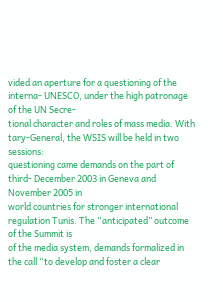vided an aperture for a questioning of the interna- UNESCO, under the high patronage of the UN Secre-
tional character and roles of mass media. With tary-General, the WSIS will be held in two sessions:
questioning came demands on the part of third- December 2003 in Geneva and November 2005 in
world countries for stronger international regulation Tunis. The “anticipated” outcome of the Summit is
of the media system, demands formalized in the call “to develop and foster a clear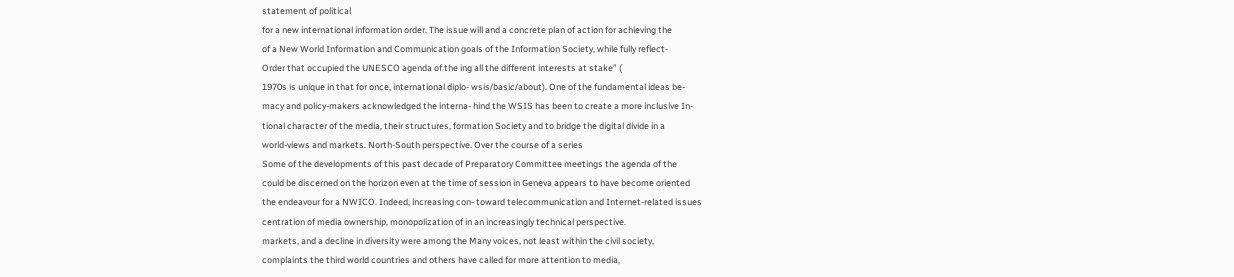statement of political
for a new international information order. The issue will and a concrete plan of action for achieving the
of a New World Information and Communication goals of the Information Society, while fully reflect-
Order that occupied the UNESCO agenda of the ing all the different interests at stake” (
1970s is unique in that for once, international diplo- wsis/basic/about). One of the fundamental ideas be-
macy and policy-makers acknowledged the interna- hind the WSIS has been to create a more inclusive In-
tional character of the media, their structures, formation Society and to bridge the digital divide in a
world-views and markets. North-South perspective. Over the course of a series
Some of the developments of this past decade of Preparatory Committee meetings the agenda of the
could be discerned on the horizon even at the time of session in Geneva appears to have become oriented
the endeavour for a NWICO. Indeed, increasing con- toward telecommunication and Internet-related issues
centration of media ownership, monopolization of in an increasingly technical perspective.
markets, and a decline in diversity were among the Many voices, not least within the civil society,
complaints the third world countries and others have called for more attention to media,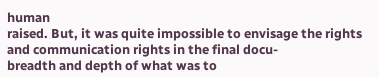human
raised. But, it was quite impossible to envisage the rights and communication rights in the final docu-
breadth and depth of what was to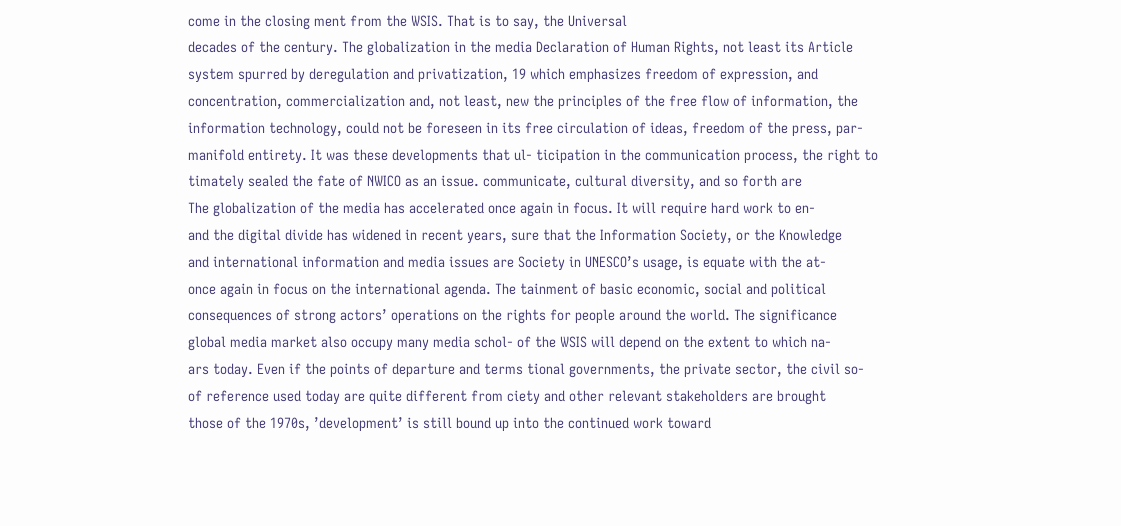come in the closing ment from the WSIS. That is to say, the Universal
decades of the century. The globalization in the media Declaration of Human Rights, not least its Article
system spurred by deregulation and privatization, 19 which emphasizes freedom of expression, and
concentration, commercialization and, not least, new the principles of the free flow of information, the
information technology, could not be foreseen in its free circulation of ideas, freedom of the press, par-
manifold entirety. It was these developments that ul- ticipation in the communication process, the right to
timately sealed the fate of NWICO as an issue. communicate, cultural diversity, and so forth are
The globalization of the media has accelerated once again in focus. It will require hard work to en-
and the digital divide has widened in recent years, sure that the Information Society, or the Knowledge
and international information and media issues are Society in UNESCO’s usage, is equate with the at-
once again in focus on the international agenda. The tainment of basic economic, social and political
consequences of strong actors’ operations on the rights for people around the world. The significance
global media market also occupy many media schol- of the WSIS will depend on the extent to which na-
ars today. Even if the points of departure and terms tional governments, the private sector, the civil so-
of reference used today are quite different from ciety and other relevant stakeholders are brought
those of the 1970s, ’development’ is still bound up into the continued work toward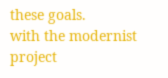these goals.
with the modernist project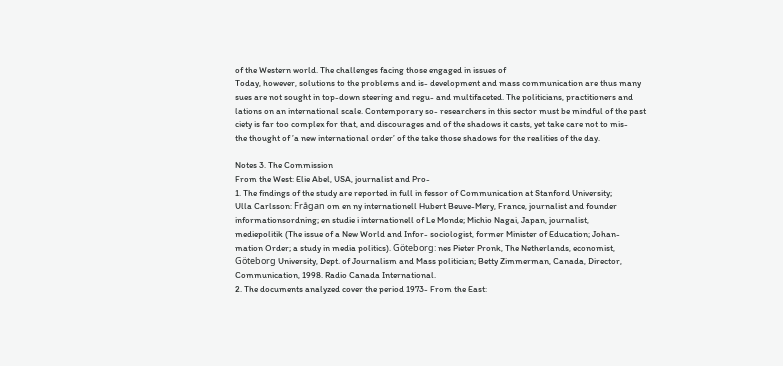of the Western world. The challenges facing those engaged in issues of
Today, however, solutions to the problems and is- development and mass communication are thus many
sues are not sought in top-down steering and regu- and multifaceted. The politicians, practitioners and
lations on an international scale. Contemporary so- researchers in this sector must be mindful of the past
ciety is far too complex for that, and discourages and of the shadows it casts, yet take care not to mis-
the thought of ’a new international order’ of the take those shadows for the realities of the day.

Notes 3. The Commission
From the West: Elie Abel, USA, journalist and Pro-
1. The findings of the study are reported in full in fessor of Communication at Stanford University;
Ulla Carlsson: Frågan om en ny internationell Hubert Beuve-Mery, France, journalist and founder
informationsordning; en studie i internationell of Le Monde; Michio Nagai, Japan, journalist,
mediepolitik (The issue of a New World and Infor- sociologist, former Minister of Education; Johan-
mation Order; a study in media politics). Göteborg: nes Pieter Pronk, The Netherlands, economist,
Göteborg University, Dept. of Journalism and Mass politician; Betty Zimmerman, Canada, Director,
Communication, 1998. Radio Canada International.
2. The documents analyzed cover the period 1973- From the East: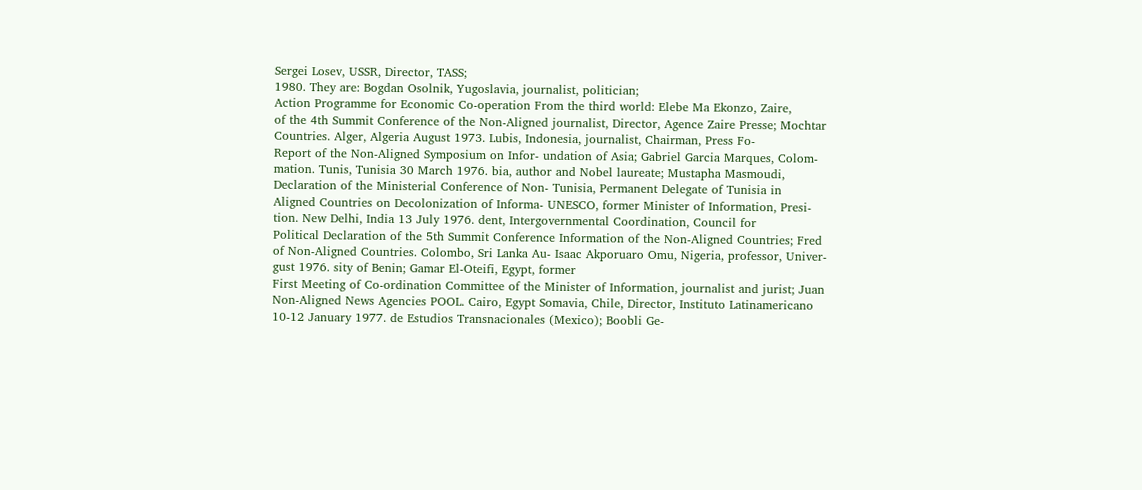Sergei Losev, USSR, Director, TASS;
1980. They are: Bogdan Osolnik, Yugoslavia, journalist, politician;
Action Programme for Economic Co-operation From the third world: Elebe Ma Ekonzo, Zaire,
of the 4th Summit Conference of the Non-Aligned journalist, Director, Agence Zaire Presse; Mochtar
Countries. Alger, Algeria August 1973. Lubis, Indonesia, journalist, Chairman, Press Fo-
Report of the Non-Aligned Symposium on Infor- undation of Asia; Gabriel Garcia Marques, Colom-
mation. Tunis, Tunisia 30 March 1976. bia, author and Nobel laureate; Mustapha Masmoudi,
Declaration of the Ministerial Conference of Non- Tunisia, Permanent Delegate of Tunisia in
Aligned Countries on Decolonization of Informa- UNESCO, former Minister of Information, Presi-
tion. New Delhi, India 13 July 1976. dent, Intergovernmental Coordination, Council for
Political Declaration of the 5th Summit Conference Information of the Non-Aligned Countries; Fred
of Non-Aligned Countries. Colombo, Sri Lanka Au- Isaac Akporuaro Omu, Nigeria, professor, Univer-
gust 1976. sity of Benin; Gamar El-Oteifi, Egypt, former
First Meeting of Co-ordination Committee of the Minister of Information, journalist and jurist; Juan
Non-Aligned News Agencies POOL. Cairo, Egypt Somavia, Chile, Director, Instituto Latinamericano
10-12 January 1977. de Estudios Transnacionales (Mexico); Boobli Ge-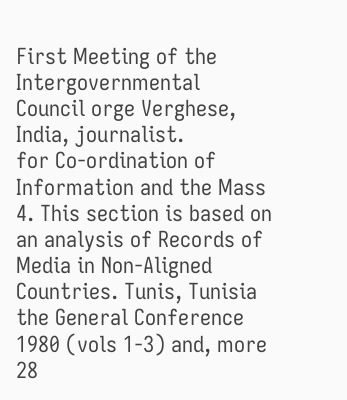First Meeting of the Intergovernmental Council orge Verghese, India, journalist.
for Co-ordination of Information and the Mass 4. This section is based on an analysis of Records of
Media in Non-Aligned Countries. Tunis, Tunisia the General Conference 1980 (vols 1-3) and, more
28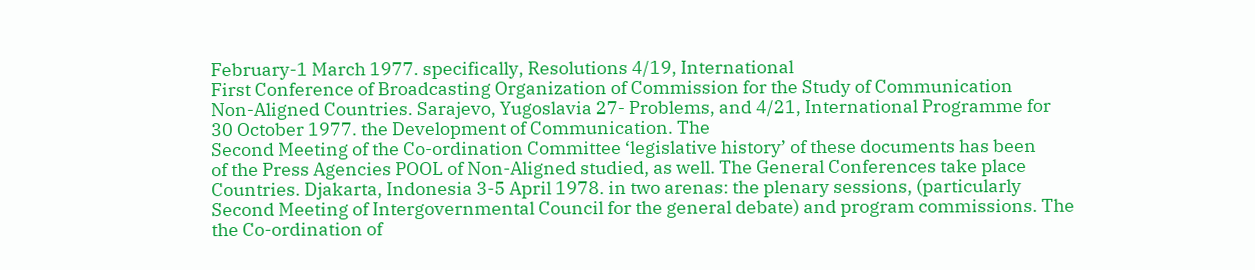February-1 March 1977. specifically, Resolutions 4/19, International
First Conference of Broadcasting Organization of Commission for the Study of Communication
Non-Aligned Countries. Sarajevo, Yugoslavia 27- Problems, and 4/21, International Programme for
30 October 1977. the Development of Communication. The
Second Meeting of the Co-ordination Committee ‘legislative history’ of these documents has been
of the Press Agencies POOL of Non-Aligned studied, as well. The General Conferences take place
Countries. Djakarta, Indonesia 3-5 April 1978. in two arenas: the plenary sessions, (particularly
Second Meeting of Intergovernmental Council for the general debate) and program commissions. The
the Co-ordination of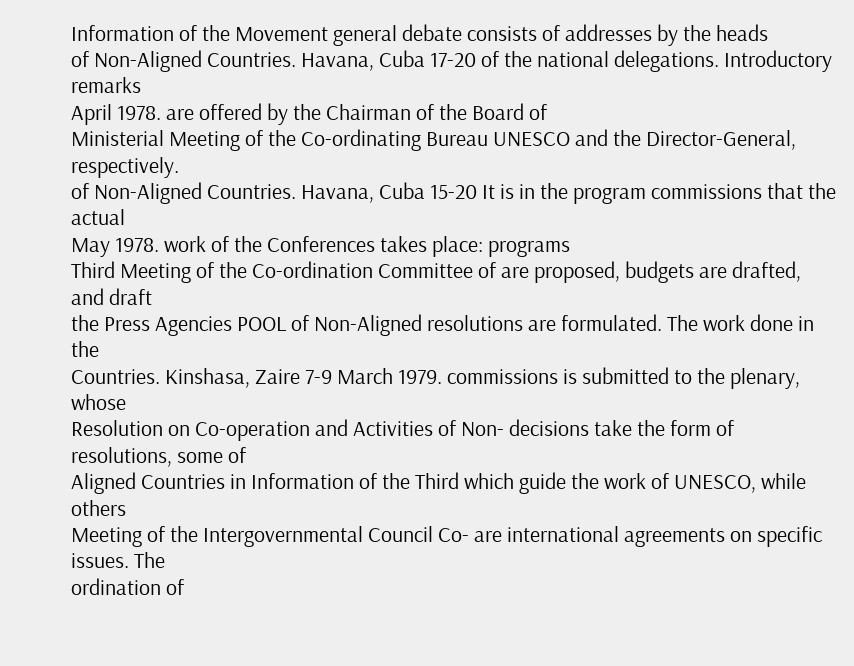Information of the Movement general debate consists of addresses by the heads
of Non-Aligned Countries. Havana, Cuba 17-20 of the national delegations. Introductory remarks
April 1978. are offered by the Chairman of the Board of
Ministerial Meeting of the Co-ordinating Bureau UNESCO and the Director-General, respectively.
of Non-Aligned Countries. Havana, Cuba 15-20 It is in the program commissions that the actual
May 1978. work of the Conferences takes place: programs
Third Meeting of the Co-ordination Committee of are proposed, budgets are drafted, and draft
the Press Agencies POOL of Non-Aligned resolutions are formulated. The work done in the
Countries. Kinshasa, Zaire 7-9 March 1979. commissions is submitted to the plenary, whose
Resolution on Co-operation and Activities of Non- decisions take the form of resolutions, some of
Aligned Countries in Information of the Third which guide the work of UNESCO, while others
Meeting of the Intergovernmental Council Co- are international agreements on specific issues. The
ordination of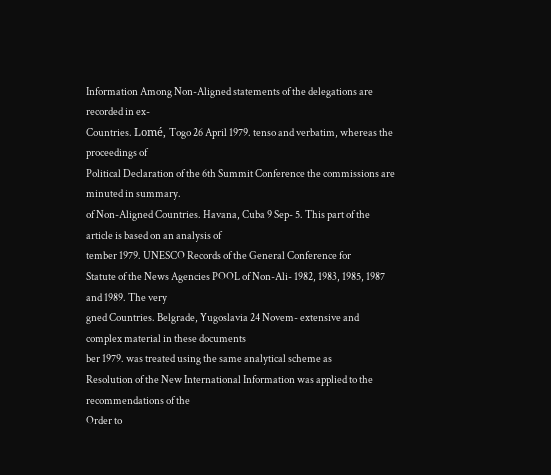Information Among Non-Aligned statements of the delegations are recorded in ex-
Countries. Lomé, Togo 26 April 1979. tenso and verbatim, whereas the proceedings of
Political Declaration of the 6th Summit Conference the commissions are minuted in summary.
of Non-Aligned Countries. Havana, Cuba 9 Sep- 5. This part of the article is based on an analysis of
tember 1979. UNESCO Records of the General Conference for
Statute of the News Agencies POOL of Non-Ali- 1982, 1983, 1985, 1987 and 1989. The very
gned Countries. Belgrade, Yugoslavia 24 Novem- extensive and complex material in these documents
ber 1979. was treated using the same analytical scheme as
Resolution of the New International Information was applied to the recommendations of the
Order to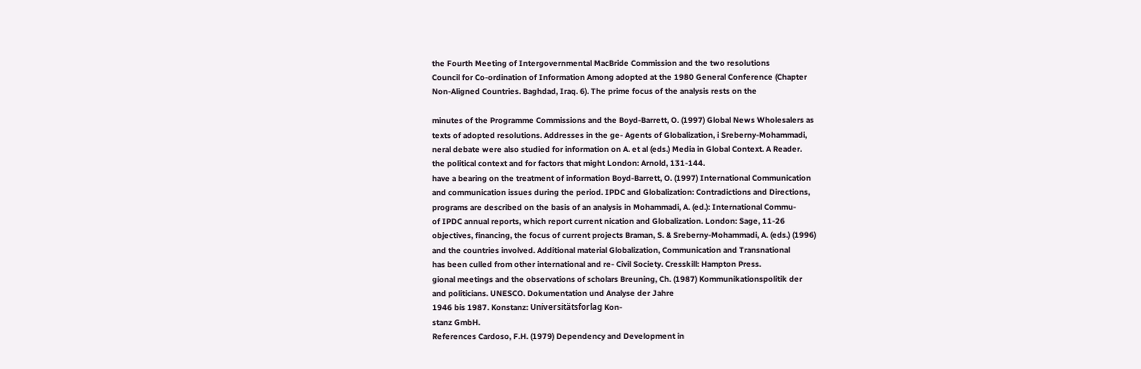the Fourth Meeting of Intergovernmental MacBride Commission and the two resolutions
Council for Co-ordination of Information Among adopted at the 1980 General Conference (Chapter
Non-Aligned Countries. Baghdad, Iraq. 6). The prime focus of the analysis rests on the

minutes of the Programme Commissions and the Boyd-Barrett, O. (1997) Global News Wholesalers as
texts of adopted resolutions. Addresses in the ge- Agents of Globalization, i Sreberny-Mohammadi,
neral debate were also studied for information on A. et al (eds.) Media in Global Context. A Reader.
the political context and for factors that might London: Arnold, 131-144.
have a bearing on the treatment of information Boyd-Barrett, O. (1997) International Communication
and communication issues during the period. IPDC and Globalization: Contradictions and Directions,
programs are described on the basis of an analysis in Mohammadi, A. (ed.): International Commu-
of IPDC annual reports, which report current nication and Globalization. London: Sage, 11-26
objectives, financing, the focus of current projects Braman, S. & Sreberny-Mohammadi, A. (eds.) (1996)
and the countries involved. Additional material Globalization, Communication and Transnational
has been culled from other international and re- Civil Society. Cresskill: Hampton Press.
gional meetings and the observations of scholars Breuning, Ch. (1987) Kommunikationspolitik der
and politicians. UNESCO. Dokumentation und Analyse der Jahre
1946 bis 1987. Konstanz: Universitätsforlag Kon-
stanz GmbH.
References Cardoso, F.H. (1979) Dependency and Development in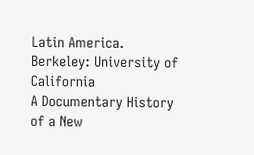Latin America. Berkeley: University of California
A Documentary History of a New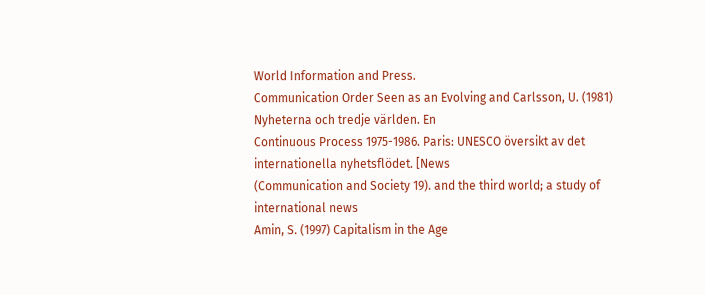World Information and Press.
Communication Order Seen as an Evolving and Carlsson, U. (1981) Nyheterna och tredje världen. En
Continuous Process 1975-1986. Paris: UNESCO översikt av det internationella nyhetsflödet. [News
(Communication and Society 19). and the third world; a study of international news
Amin, S. (1997) Capitalism in the Age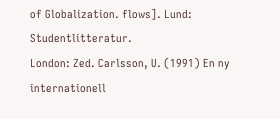of Globalization. flows]. Lund: Studentlitteratur.
London: Zed. Carlsson, U. (1991) En ny internationell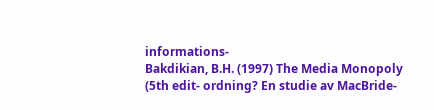informations-
Bakdikian, B.H. (1997) The Media Monopoly (5th edit- ordning? En studie av MacBride-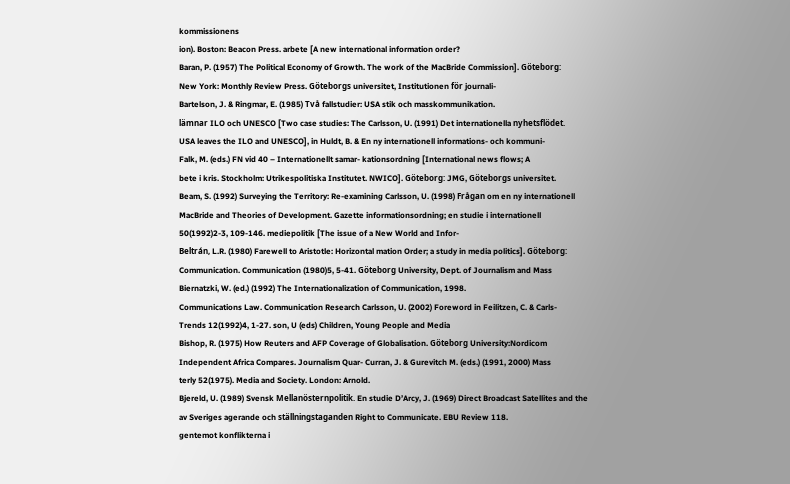kommissionens
ion). Boston: Beacon Press. arbete [A new international information order?
Baran, P. (1957) The Political Economy of Growth. The work of the MacBride Commission]. Göteborg:
New York: Monthly Review Press. Göteborgs universitet, Institutionen för journali-
Bartelson, J. & Ringmar, E. (1985) Två fallstudier: USA stik och masskommunikation.
lämnar ILO och UNESCO [Two case studies: The Carlsson, U. (1991) Det internationella nyhetsflödet.
USA leaves the ILO and UNESCO], in Huldt, B. & En ny internationell informations- och kommuni-
Falk, M. (eds.) FN vid 40 – Internationellt samar- kationsordning [International news flows; A
bete i kris. Stockholm: Utrikespolitiska Institutet. NWICO]. Göteborg: JMG, Göteborgs universitet.
Beam, S. (1992) Surveying the Territory: Re-examining Carlsson, U. (1998) Frågan om en ny internationell
MacBride and Theories of Development. Gazette informationsordning; en studie i internationell
50(1992)2-3, 109-146. mediepolitik [The issue of a New World and Infor-
Beltrán, L.R. (1980) Farewell to Aristotle: Horizontal mation Order; a study in media politics]. Göteborg:
Communication. Communication (1980)5, 5-41. Göteborg University, Dept. of Journalism and Mass
Biernatzki, W. (ed.) (1992) The Internationalization of Communication, 1998.
Communications Law. Communication Research Carlsson, U. (2002) Foreword in Feilitzen, C. & Carls-
Trends 12(1992)4, 1-27. son, U (eds) Children, Young People and Media
Bishop, R. (1975) How Reuters and AFP Coverage of Globalisation. Göteborg University:Nordicom
Independent Africa Compares. Journalism Quar- Curran, J. & Gurevitch M. (eds.) (1991, 2000) Mass
terly 52(1975). Media and Society. London: Arnold.
Bjereld, U. (1989) Svensk Mellanösternpolitik. En studie D’Arcy, J. (1969) Direct Broadcast Satellites and the
av Sveriges agerande och ställningstaganden Right to Communicate. EBU Review 118.
gentemot konflikterna i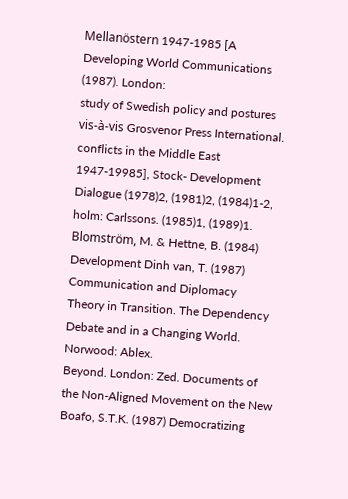Mellanöstern 1947-1985 [A Developing World Communications (1987). London:
study of Swedish policy and postures vis-à-vis Grosvenor Press International.
conflicts in the Middle East 1947-19985], Stock- Development Dialogue (1978)2, (1981)2, (1984)1-2,
holm: Carlssons. (1985)1, (1989)1.
Blomström, M. & Hettne, B. (1984) Development Dinh van, T. (1987) Communication and Diplomacy
Theory in Transition. The Dependency Debate and in a Changing World. Norwood: Ablex.
Beyond. London: Zed. Documents of the Non-Aligned Movement on the New
Boafo, S.T.K. (1987) Democratizing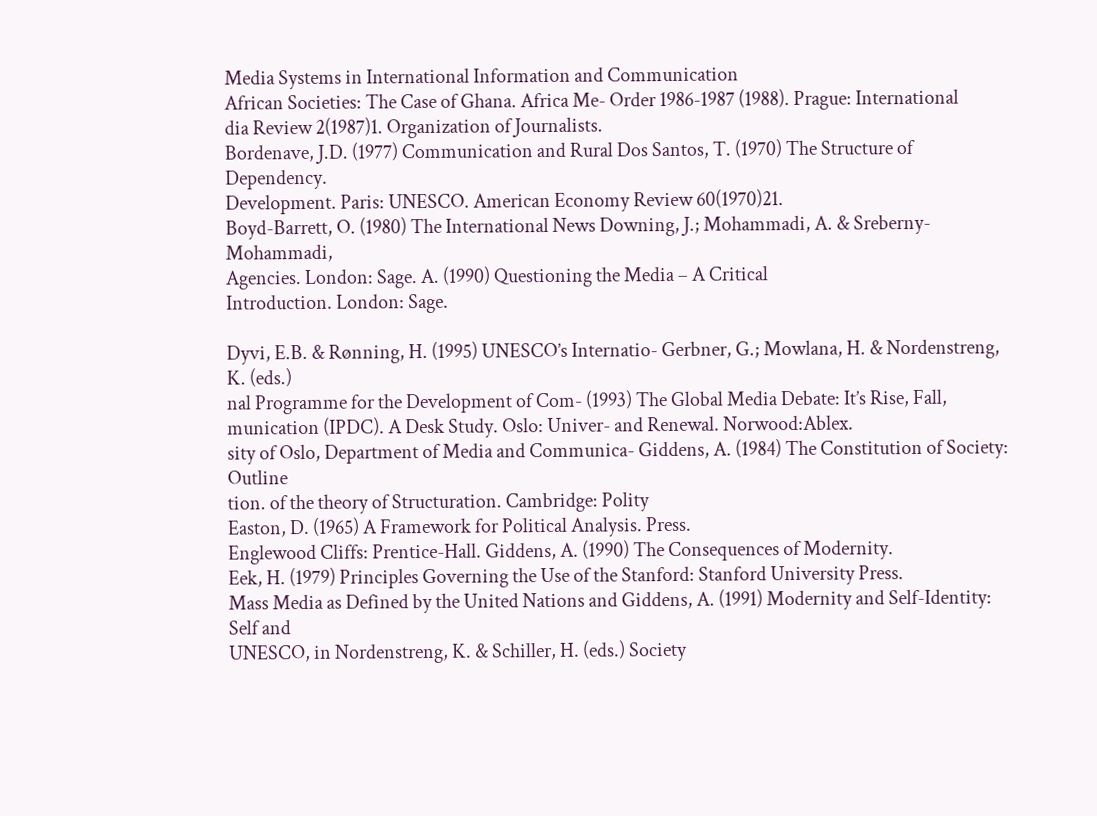Media Systems in International Information and Communication
African Societies: The Case of Ghana. Africa Me- Order 1986-1987 (1988). Prague: International
dia Review 2(1987)1. Organization of Journalists.
Bordenave, J.D. (1977) Communication and Rural Dos Santos, T. (1970) The Structure of Dependency.
Development. Paris: UNESCO. American Economy Review 60(1970)21.
Boyd-Barrett, O. (1980) The International News Downing, J.; Mohammadi, A. & Sreberny-Mohammadi,
Agencies. London: Sage. A. (1990) Questioning the Media – A Critical
Introduction. London: Sage.

Dyvi, E.B. & Rønning, H. (1995) UNESCO’s Internatio- Gerbner, G.; Mowlana, H. & Nordenstreng, K. (eds.)
nal Programme for the Development of Com- (1993) The Global Media Debate: It’s Rise, Fall,
munication (IPDC). A Desk Study. Oslo: Univer- and Renewal. Norwood:Ablex.
sity of Oslo, Department of Media and Communica- Giddens, A. (1984) The Constitution of Society: Outline
tion. of the theory of Structuration. Cambridge: Polity
Easton, D. (1965) A Framework for Political Analysis. Press.
Englewood Cliffs: Prentice-Hall. Giddens, A. (1990) The Consequences of Modernity.
Eek, H. (1979) Principles Governing the Use of the Stanford: Stanford University Press.
Mass Media as Defined by the United Nations and Giddens, A. (1991) Modernity and Self-Identity: Self and
UNESCO, in Nordenstreng, K. & Schiller, H. (eds.) Society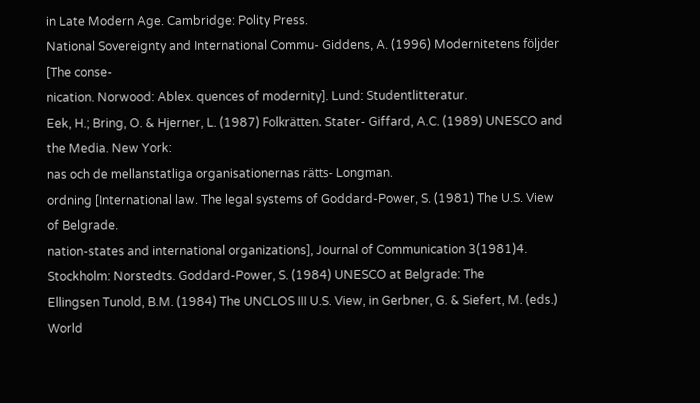in Late Modern Age. Cambridge: Polity Press.
National Sovereignty and International Commu- Giddens, A. (1996) Modernitetens följder [The conse-
nication. Norwood: Ablex. quences of modernity]. Lund: Studentlitteratur.
Eek, H.; Bring, O. & Hjerner, L. (1987) Folkrätten. Stater- Giffard, A.C. (1989) UNESCO and the Media. New York:
nas och de mellanstatliga organisationernas rätts- Longman.
ordning [International law. The legal systems of Goddard-Power, S. (1981) The U.S. View of Belgrade.
nation-states and international organizations], Journal of Communication 3(1981)4.
Stockholm: Norstedts. Goddard-Power, S. (1984) UNESCO at Belgrade: The
Ellingsen Tunold, B.M. (1984) The UNCLOS III U.S. View, in Gerbner, G. & Siefert, M. (eds.) World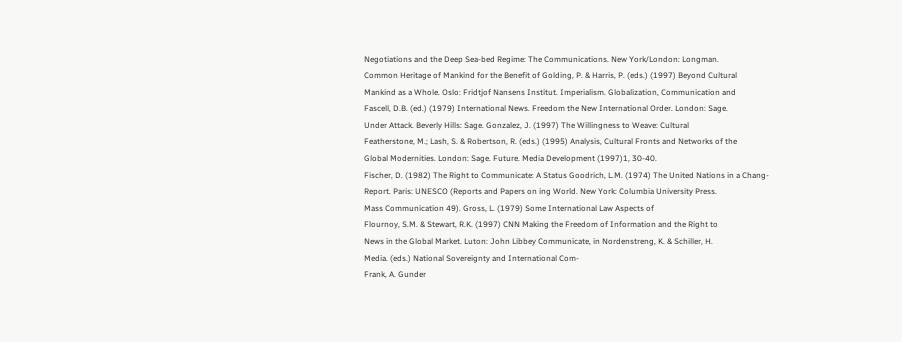Negotiations and the Deep Sea-bed Regime: The Communications. New York/London: Longman.
Common Heritage of Mankind for the Benefit of Golding, P. & Harris, P. (eds.) (1997) Beyond Cultural
Mankind as a Whole. Oslo: Fridtjof Nansens Institut. Imperialism. Globalization, Communication and
Fascell, D.B. (ed.) (1979) International News. Freedom the New International Order. London: Sage.
Under Attack. Beverly Hills: Sage. Gonzalez, J. (1997) The Willingness to Weave: Cultural
Featherstone, M.; Lash, S. & Robertson, R. (eds.) (1995) Analysis, Cultural Fronts and Networks of the
Global Modernities. London: Sage. Future. Media Development (1997)1, 30-40.
Fischer, D. (1982) The Right to Communicate: A Status Goodrich, L.M. (1974) The United Nations in a Chang-
Report. Paris: UNESCO (Reports and Papers on ing World. New York: Columbia University Press.
Mass Communication 49). Gross, L. (1979) Some International Law Aspects of
Flournoy, S.M. & Stewart, R.K. (1997) CNN Making the Freedom of Information and the Right to
News in the Global Market. Luton: John Libbey Communicate, in Nordenstreng, K. & Schiller, H.
Media. (eds.) National Sovereignty and International Com-
Frank, A. Gunder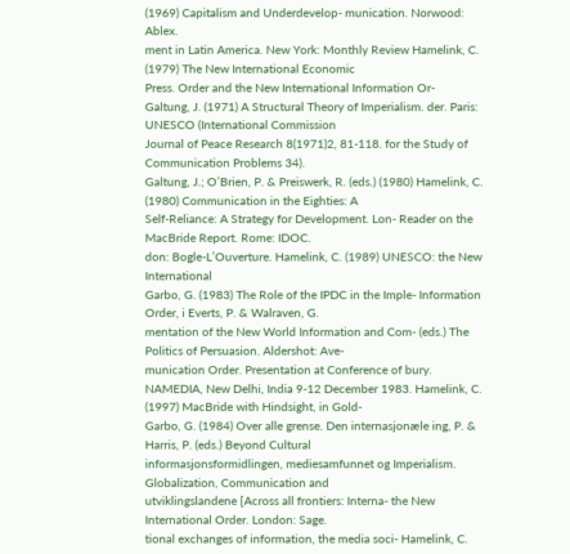(1969) Capitalism and Underdevelop- munication. Norwood: Ablex.
ment in Latin America. New York: Monthly Review Hamelink, C. (1979) The New International Economic
Press. Order and the New International Information Or-
Galtung, J. (1971) A Structural Theory of Imperialism. der. Paris: UNESCO (International Commission
Journal of Peace Research 8(1971)2, 81-118. for the Study of Communication Problems 34).
Galtung, J.; O’Brien, P. & Preiswerk, R. (eds.) (1980) Hamelink, C. (1980) Communication in the Eighties: A
Self-Reliance: A Strategy for Development. Lon- Reader on the MacBride Report. Rome: IDOC.
don: Bogle-L’Ouverture. Hamelink, C. (1989) UNESCO: the New International
Garbo, G. (1983) The Role of the IPDC in the Imple- Information Order, i Everts, P. & Walraven, G.
mentation of the New World Information and Com- (eds.) The Politics of Persuasion. Aldershot: Ave-
munication Order. Presentation at Conference of bury.
NAMEDIA, New Delhi, India 9-12 December 1983. Hamelink, C. (1997) MacBride with Hindsight, in Gold-
Garbo, G. (1984) Over alle grense. Den internasjonæle ing, P. & Harris, P. (eds.) Beyond Cultural
informasjonsformidlingen, mediesamfunnet og Imperialism. Globalization, Communication and
utviklingslandene [Across all frontiers: Interna- the New International Order. London: Sage.
tional exchanges of information, the media soci- Hamelink, C.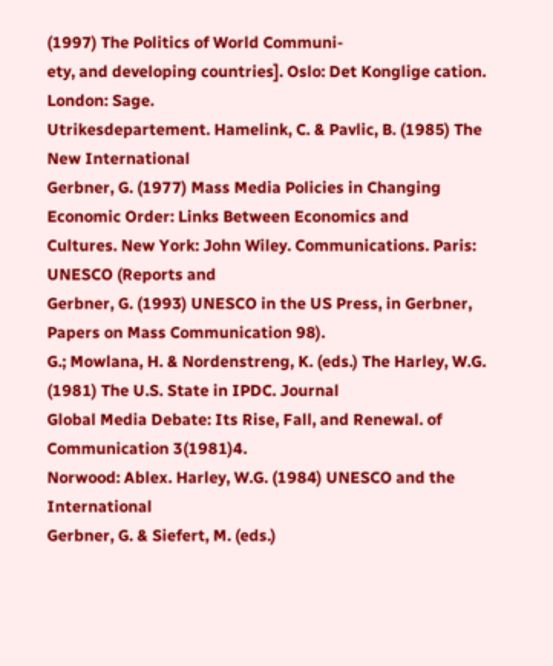(1997) The Politics of World Communi-
ety, and developing countries]. Oslo: Det Konglige cation. London: Sage.
Utrikesdepartement. Hamelink, C. & Pavlic, B. (1985) The New International
Gerbner, G. (1977) Mass Media Policies in Changing Economic Order: Links Between Economics and
Cultures. New York: John Wiley. Communications. Paris: UNESCO (Reports and
Gerbner, G. (1993) UNESCO in the US Press, in Gerbner, Papers on Mass Communication 98).
G.; Mowlana, H. & Nordenstreng, K. (eds.) The Harley, W.G. (1981) The U.S. State in IPDC. Journal
Global Media Debate: Its Rise, Fall, and Renewal. of Communication 3(1981)4.
Norwood: Ablex. Harley, W.G. (1984) UNESCO and the International
Gerbner, G. & Siefert, M. (eds.)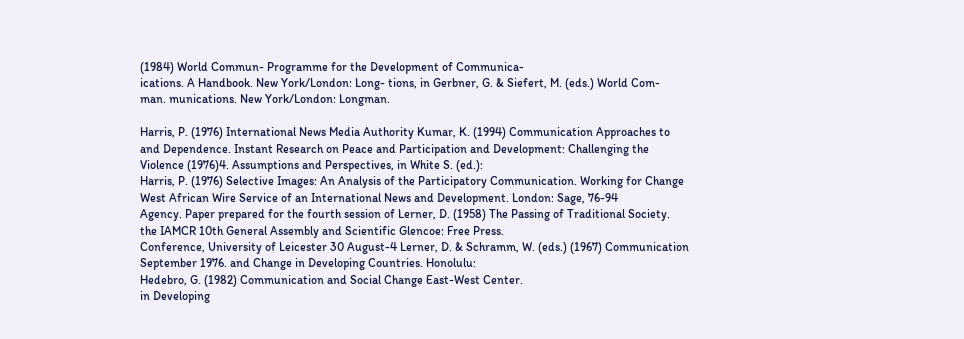(1984) World Commun- Programme for the Development of Communica-
ications. A Handbook. New York/London: Long- tions, in Gerbner, G. & Siefert, M. (eds.) World Com-
man. munications. New York/London: Longman.

Harris, P. (1976) International News Media Authority Kumar, K. (1994) Communication Approaches to
and Dependence. Instant Research on Peace and Participation and Development: Challenging the
Violence (1976)4. Assumptions and Perspectives, in White S. (ed.):
Harris, P. (1976) Selective Images: An Analysis of the Participatory Communication. Working for Change
West African Wire Service of an International News and Development. London: Sage, 76-94
Agency. Paper prepared for the fourth session of Lerner, D. (1958) The Passing of Traditional Society.
the IAMCR 10th General Assembly and Scientific Glencoe: Free Press.
Conference, University of Leicester 30 August-4 Lerner, D. & Schramm, W. (eds.) (1967) Communication
September 1976. and Change in Developing Countries. Honolulu:
Hedebro, G. (1982) Communication and Social Change East-West Center.
in Developing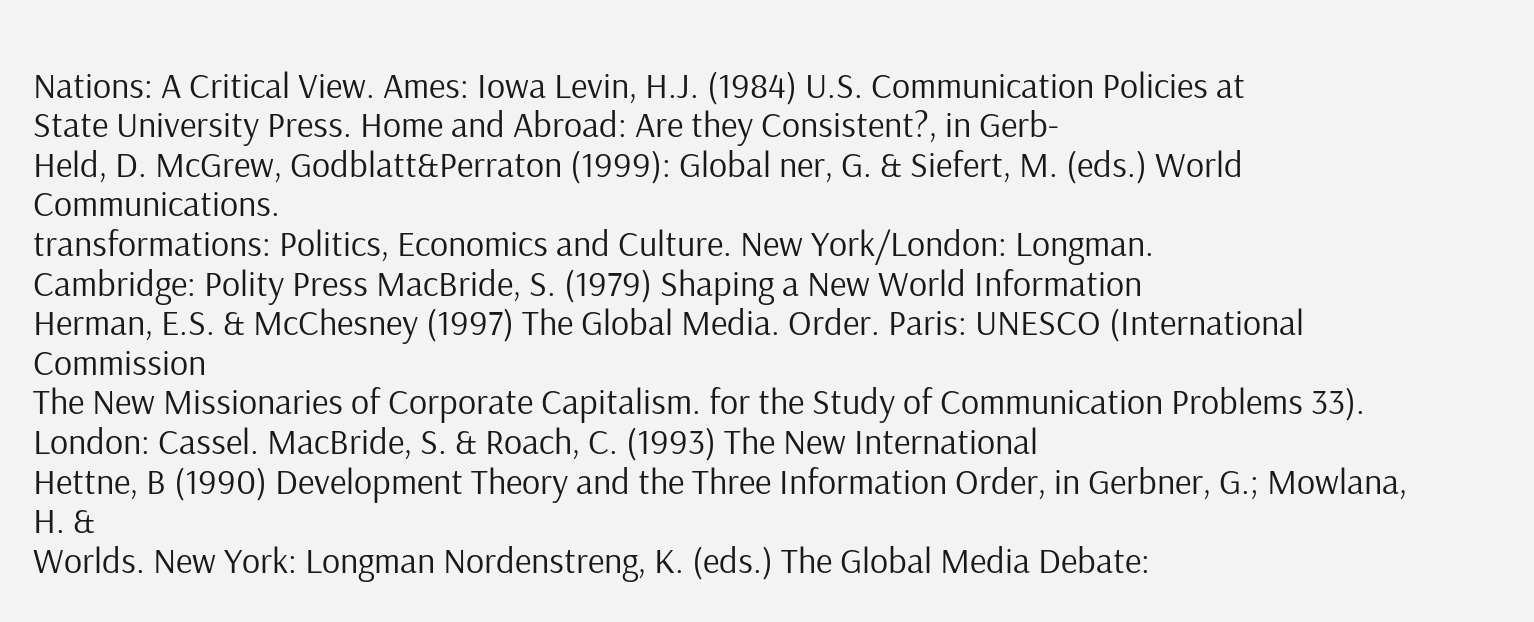Nations: A Critical View. Ames: Iowa Levin, H.J. (1984) U.S. Communication Policies at
State University Press. Home and Abroad: Are they Consistent?, in Gerb-
Held, D. McGrew, Godblatt&Perraton (1999): Global ner, G. & Siefert, M. (eds.) World Communications.
transformations: Politics, Economics and Culture. New York/London: Longman.
Cambridge: Polity Press MacBride, S. (1979) Shaping a New World Information
Herman, E.S. & McChesney (1997) The Global Media. Order. Paris: UNESCO (International Commission
The New Missionaries of Corporate Capitalism. for the Study of Communication Problems 33).
London: Cassel. MacBride, S. & Roach, C. (1993) The New International
Hettne, B (1990) Development Theory and the Three Information Order, in Gerbner, G.; Mowlana, H. &
Worlds. New York: Longman Nordenstreng, K. (eds.) The Global Media Debate: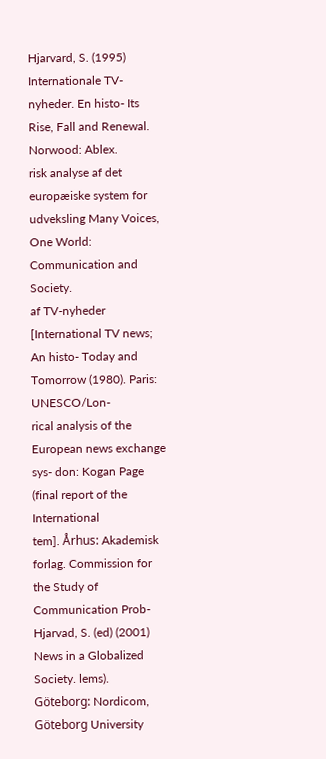Hjarvard, S. (1995) Internationale TV-nyheder. En histo- Its Rise, Fall and Renewal. Norwood: Ablex.
risk analyse af det europæiske system for udveksling Many Voices, One World: Communication and Society.
af TV-nyheder [International TV news; An histo- Today and Tomorrow (1980). Paris: UNESCO/Lon-
rical analysis of the European news exchange sys- don: Kogan Page (final report of the International
tem]. Århus: Akademisk forlag. Commission for the Study of Communication Prob-
Hjarvad, S. (ed) (2001) News in a Globalized Society. lems).
Göteborg: Nordicom, Göteborg University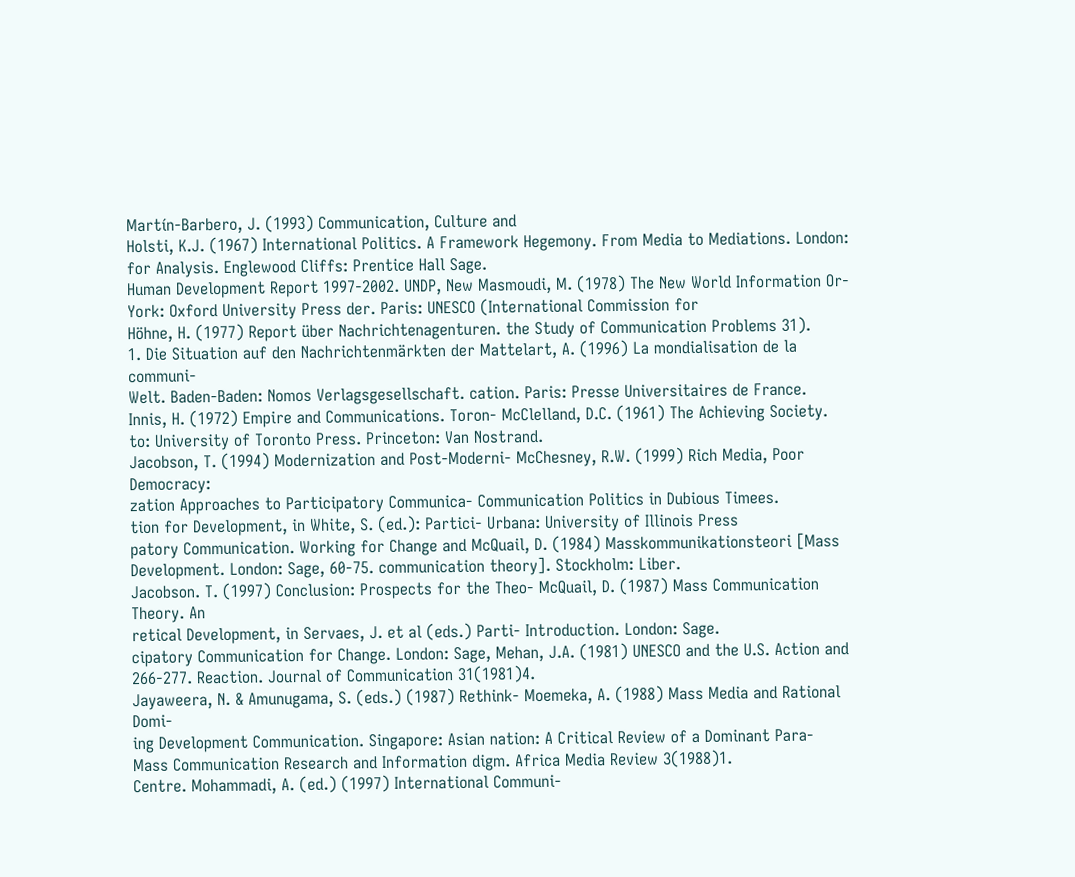Martín-Barbero, J. (1993) Communication, Culture and
Holsti, K.J. (1967) International Politics. A Framework Hegemony. From Media to Mediations. London:
for Analysis. Englewood Cliffs: Prentice Hall Sage.
Human Development Report 1997-2002. UNDP, New Masmoudi, M. (1978) The New World Information Or-
York: Oxford University Press der. Paris: UNESCO (International Commission for
Höhne, H. (1977) Report über Nachrichtenagenturen. the Study of Communication Problems 31).
1. Die Situation auf den Nachrichtenmärkten der Mattelart, A. (1996) La mondialisation de la communi-
Welt. Baden-Baden: Nomos Verlagsgesellschaft. cation. Paris: Presse Universitaires de France.
Innis, H. (1972) Empire and Communications. Toron- McClelland, D.C. (1961) The Achieving Society.
to: University of Toronto Press. Princeton: Van Nostrand.
Jacobson, T. (1994) Modernization and Post-Moderni- McChesney, R.W. (1999) Rich Media, Poor Democracy:
zation Approaches to Participatory Communica- Communication Politics in Dubious Timees.
tion for Development, in White, S. (ed.): Partici- Urbana: University of Illinois Press
patory Communication. Working for Change and McQuail, D. (1984) Masskommunikationsteori [Mass
Development. London: Sage, 60-75. communication theory]. Stockholm: Liber.
Jacobson. T. (1997) Conclusion: Prospects for the Theo- McQuail, D. (1987) Mass Communication Theory. An
retical Development, in Servaes, J. et al (eds.) Parti- Introduction. London: Sage.
cipatory Communication for Change. London: Sage, Mehan, J.A. (1981) UNESCO and the U.S. Action and
266-277. Reaction. Journal of Communication 31(1981)4.
Jayaweera, N. & Amunugama, S. (eds.) (1987) Rethink- Moemeka, A. (1988) Mass Media and Rational Domi-
ing Development Communication. Singapore: Asian nation: A Critical Review of a Dominant Para-
Mass Communication Research and Information digm. Africa Media Review 3(1988)1.
Centre. Mohammadi, A. (ed.) (1997) International Communi-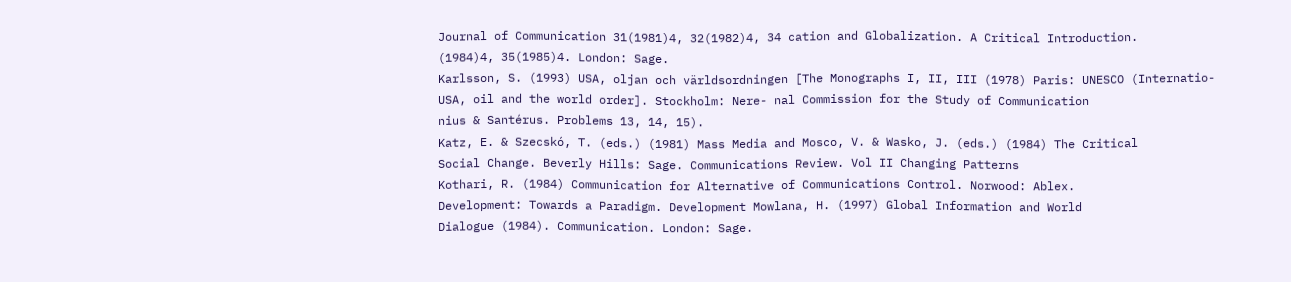Journal of Communication 31(1981)4, 32(1982)4, 34 cation and Globalization. A Critical Introduction.
(1984)4, 35(1985)4. London: Sage.
Karlsson, S. (1993) USA, oljan och världsordningen [The Monographs I, II, III (1978) Paris: UNESCO (Internatio-
USA, oil and the world order]. Stockholm: Nere- nal Commission for the Study of Communication
nius & Santérus. Problems 13, 14, 15).
Katz, E. & Szecskó, T. (eds.) (1981) Mass Media and Mosco, V. & Wasko, J. (eds.) (1984) The Critical
Social Change. Beverly Hills: Sage. Communications Review. Vol II Changing Patterns
Kothari, R. (1984) Communication for Alternative of Communications Control. Norwood: Ablex.
Development: Towards a Paradigm. Development Mowlana, H. (1997) Global Information and World
Dialogue (1984). Communication. London: Sage.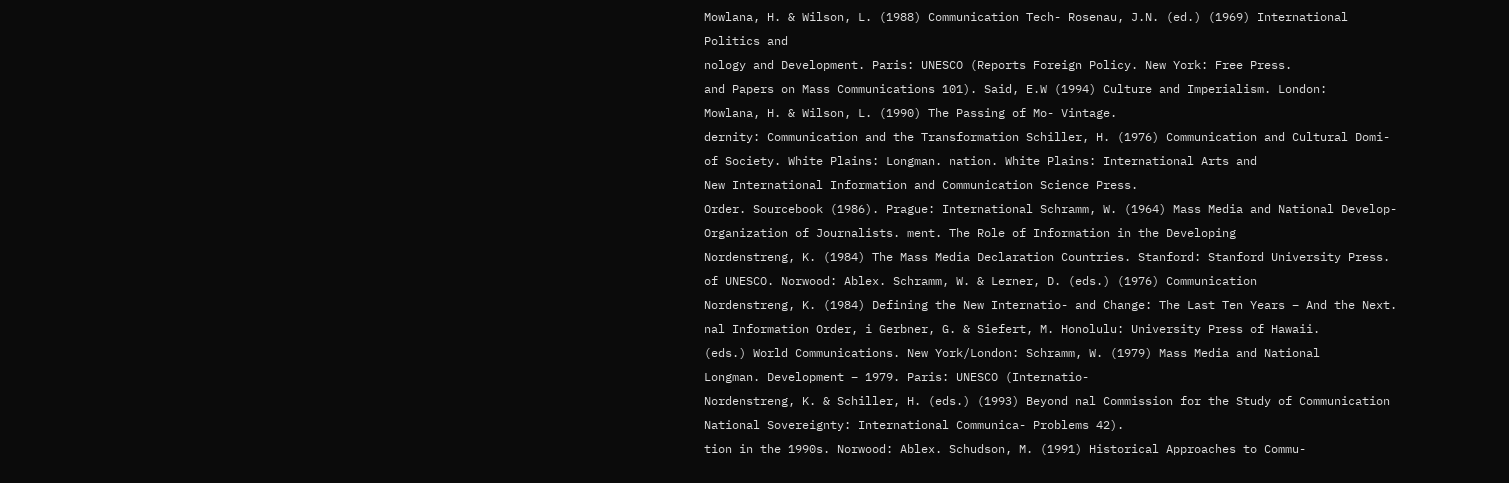Mowlana, H. & Wilson, L. (1988) Communication Tech- Rosenau, J.N. (ed.) (1969) International Politics and
nology and Development. Paris: UNESCO (Reports Foreign Policy. New York: Free Press.
and Papers on Mass Communications 101). Said, E.W (1994) Culture and Imperialism. London:
Mowlana, H. & Wilson, L. (1990) The Passing of Mo- Vintage.
dernity: Communication and the Transformation Schiller, H. (1976) Communication and Cultural Domi-
of Society. White Plains: Longman. nation. White Plains: International Arts and
New International Information and Communication Science Press.
Order. Sourcebook (1986). Prague: International Schramm, W. (1964) Mass Media and National Develop-
Organization of Journalists. ment. The Role of Information in the Developing
Nordenstreng, K. (1984) The Mass Media Declaration Countries. Stanford: Stanford University Press.
of UNESCO. Norwood: Ablex. Schramm, W. & Lerner, D. (eds.) (1976) Communication
Nordenstreng, K. (1984) Defining the New Internatio- and Change: The Last Ten Years – And the Next.
nal Information Order, i Gerbner, G. & Siefert, M. Honolulu: University Press of Hawaii.
(eds.) World Communications. New York/London: Schramm, W. (1979) Mass Media and National
Longman. Development – 1979. Paris: UNESCO (Internatio-
Nordenstreng, K. & Schiller, H. (eds.) (1993) Beyond nal Commission for the Study of Communication
National Sovereignty: International Communica- Problems 42).
tion in the 1990s. Norwood: Ablex. Schudson, M. (1991) Historical Approaches to Commu-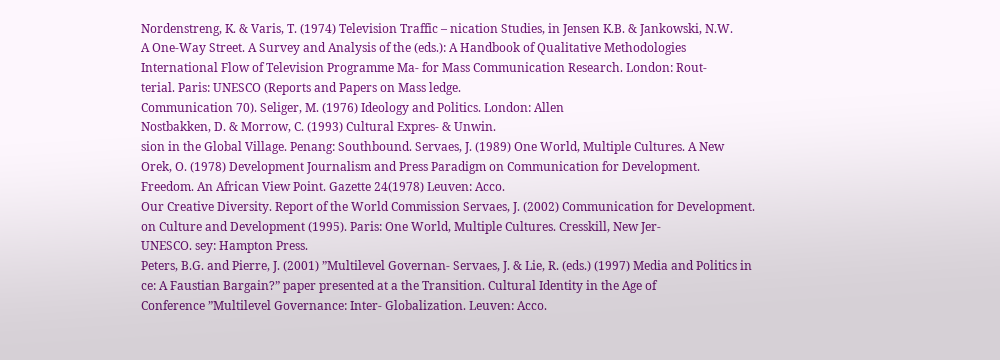Nordenstreng, K. & Varis, T. (1974) Television Traffic – nication Studies, in Jensen K.B. & Jankowski, N.W.
A One-Way Street. A Survey and Analysis of the (eds.): A Handbook of Qualitative Methodologies
International Flow of Television Programme Ma- for Mass Communication Research. London: Rout-
terial. Paris: UNESCO (Reports and Papers on Mass ledge.
Communication 70). Seliger, M. (1976) Ideology and Politics. London: Allen
Nostbakken, D. & Morrow, C. (1993) Cultural Expres- & Unwin.
sion in the Global Village. Penang: Southbound. Servaes, J. (1989) One World, Multiple Cultures. A New
Orek, O. (1978) Development Journalism and Press Paradigm on Communication for Development.
Freedom. An African View Point. Gazette 24(1978) Leuven: Acco.
Our Creative Diversity. Report of the World Commission Servaes, J. (2002) Communication for Development.
on Culture and Development (1995). Paris: One World, Multiple Cultures. Cresskill, New Jer-
UNESCO. sey: Hampton Press.
Peters, B.G. and Pierre, J. (2001) ”Multilevel Governan- Servaes, J. & Lie, R. (eds.) (1997) Media and Politics in
ce: A Faustian Bargain?” paper presented at a the Transition. Cultural Identity in the Age of
Conference ”Multilevel Governance: Inter- Globalization. Leuven: Acco.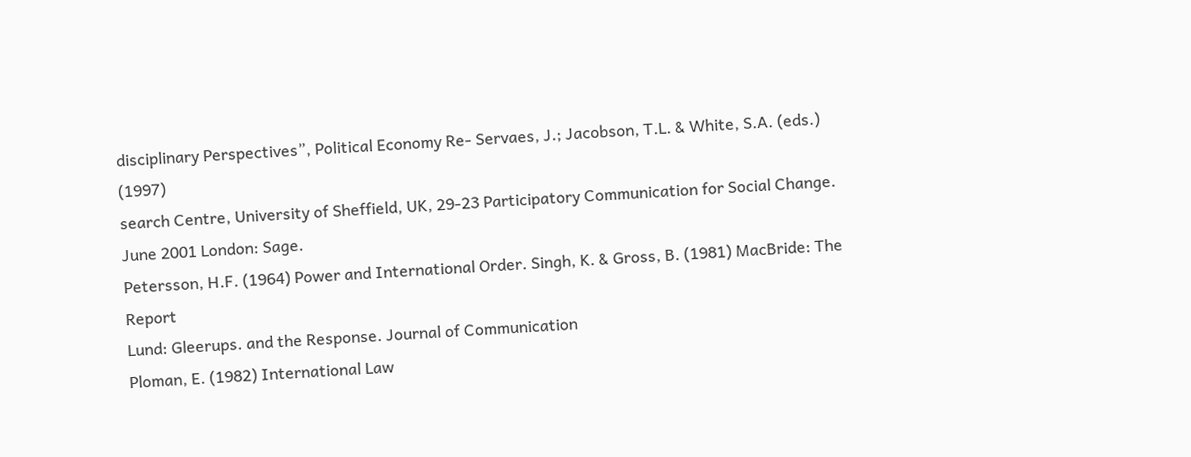disciplinary Perspectives”, Political Economy Re- Servaes, J.; Jacobson, T.L. & White, S.A. (eds.) (1997)
search Centre, University of Sheffield, UK, 29-23 Participatory Communication for Social Change.
June 2001 London: Sage.
Petersson, H.F. (1964) Power and International Order. Singh, K. & Gross, B. (1981) MacBride: The Report
Lund: Gleerups. and the Response. Journal of Communication
Ploman, E. (1982) International Law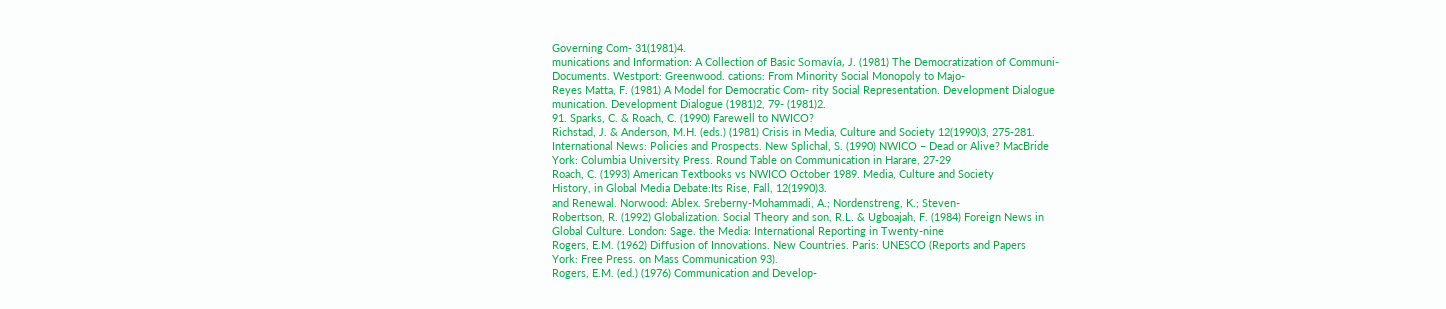Governing Com- 31(1981)4.
munications and Information: A Collection of Basic Somavía, J. (1981) The Democratization of Communi-
Documents. Westport: Greenwood. cations: From Minority Social Monopoly to Majo-
Reyes Matta, F. (1981) A Model for Democratic Com- rity Social Representation. Development Dialogue
munication. Development Dialogue (1981)2, 79- (1981)2.
91. Sparks, C. & Roach, C. (1990) Farewell to NWICO?
Richstad, J. & Anderson, M.H. (eds.) (1981) Crisis in Media, Culture and Society 12(1990)3, 275-281.
International News: Policies and Prospects. New Splichal, S. (1990) NWICO – Dead or Alive? MacBride
York: Columbia University Press. Round Table on Communication in Harare, 27-29
Roach, C. (1993) American Textbooks vs NWICO October 1989. Media, Culture and Society
History, in Global Media Debate:Its Rise, Fall, 12(1990)3.
and Renewal. Norwood: Ablex. Sreberny-Mohammadi, A.; Nordenstreng, K.; Steven-
Robertson, R. (1992) Globalization. Social Theory and son, R.L. & Ugboajah, F. (1984) Foreign News in
Global Culture. London: Sage. the Media: International Reporting in Twenty-nine
Rogers, E.M. (1962) Diffusion of Innovations. New Countries. Paris: UNESCO (Reports and Papers
York: Free Press. on Mass Communication 93).
Rogers, E.M. (ed.) (1976) Communication and Develop-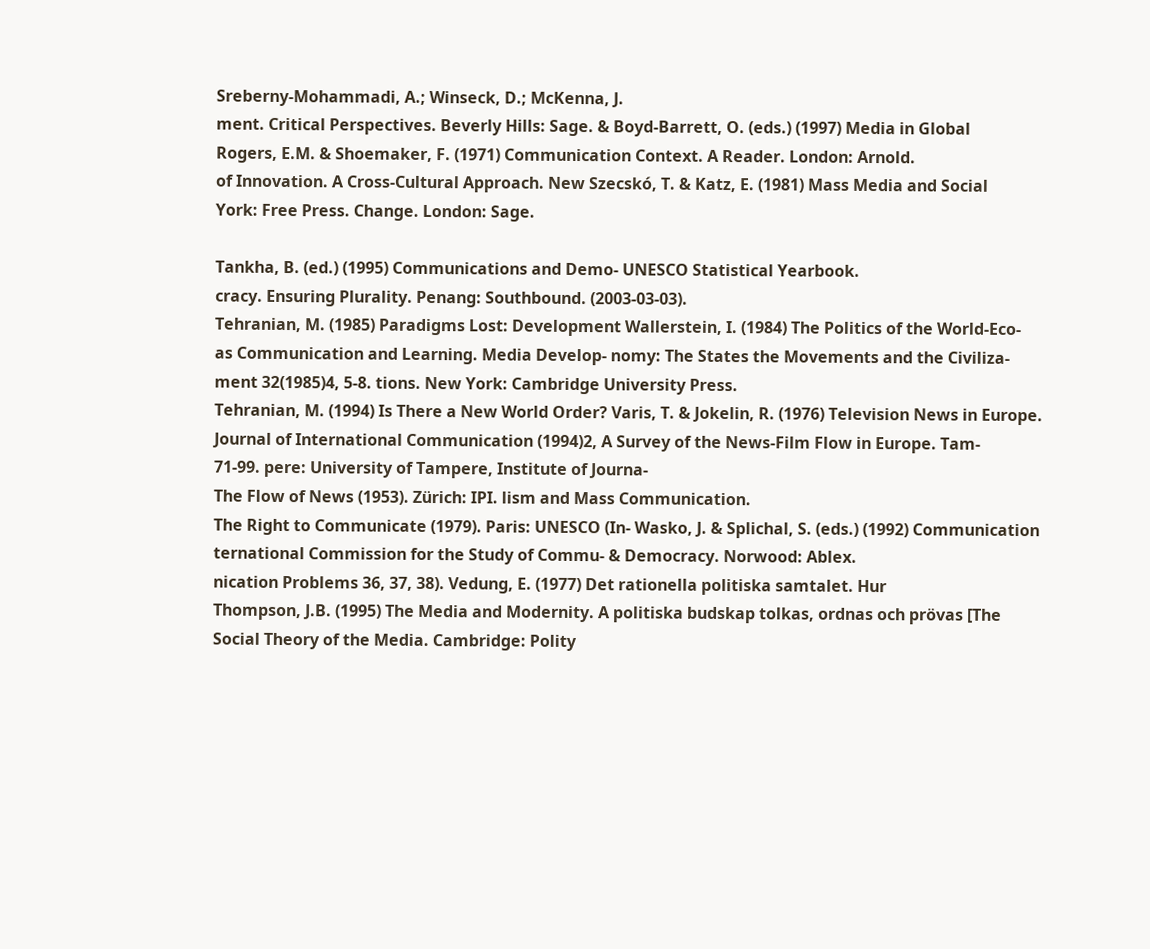Sreberny-Mohammadi, A.; Winseck, D.; McKenna, J.
ment. Critical Perspectives. Beverly Hills: Sage. & Boyd-Barrett, O. (eds.) (1997) Media in Global
Rogers, E.M. & Shoemaker, F. (1971) Communication Context. A Reader. London: Arnold.
of Innovation. A Cross-Cultural Approach. New Szecskó, T. & Katz, E. (1981) Mass Media and Social
York: Free Press. Change. London: Sage.

Tankha, B. (ed.) (1995) Communications and Demo- UNESCO Statistical Yearbook.
cracy. Ensuring Plurality. Penang: Southbound. (2003-03-03).
Tehranian, M. (1985) Paradigms Lost: Development Wallerstein, I. (1984) The Politics of the World-Eco-
as Communication and Learning. Media Develop- nomy: The States the Movements and the Civiliza-
ment 32(1985)4, 5-8. tions. New York: Cambridge University Press.
Tehranian, M. (1994) Is There a New World Order? Varis, T. & Jokelin, R. (1976) Television News in Europe.
Journal of International Communication (1994)2, A Survey of the News-Film Flow in Europe. Tam-
71-99. pere: University of Tampere, Institute of Journa-
The Flow of News (1953). Zürich: IPI. lism and Mass Communication.
The Right to Communicate (1979). Paris: UNESCO (In- Wasko, J. & Splichal, S. (eds.) (1992) Communication
ternational Commission for the Study of Commu- & Democracy. Norwood: Ablex.
nication Problems 36, 37, 38). Vedung, E. (1977) Det rationella politiska samtalet. Hur
Thompson, J.B. (1995) The Media and Modernity. A politiska budskap tolkas, ordnas och prövas [The
Social Theory of the Media. Cambridge: Polity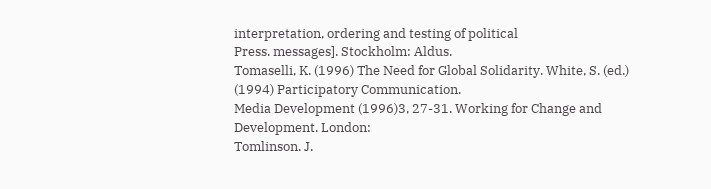interpretation, ordering and testing of political
Press. messages]. Stockholm: Aldus.
Tomaselli, K. (1996) The Need for Global Solidarity. White, S. (ed.) (1994) Participatory Communication.
Media Development (1996)3, 27-31. Working for Change and Development. London:
Tomlinson. J.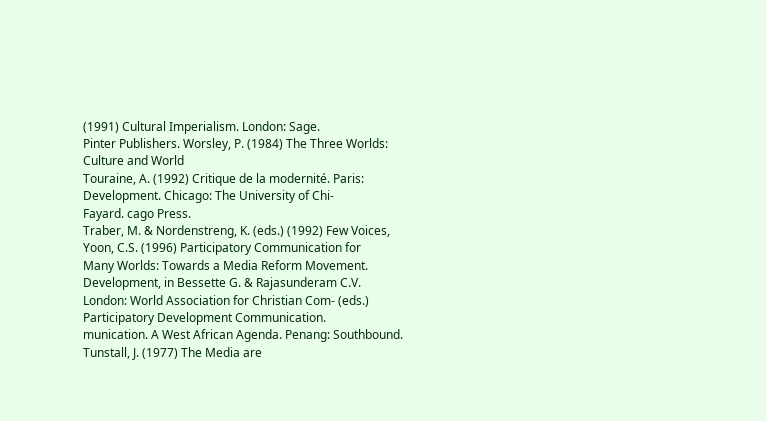(1991) Cultural Imperialism. London: Sage.
Pinter Publishers. Worsley, P. (1984) The Three Worlds: Culture and World
Touraine, A. (1992) Critique de la modernité. Paris: Development. Chicago: The University of Chi-
Fayard. cago Press.
Traber, M. & Nordenstreng, K. (eds.) (1992) Few Voices, Yoon, C.S. (1996) Participatory Communication for
Many Worlds: Towards a Media Reform Movement. Development, in Bessette G. & Rajasunderam C.V.
London: World Association for Christian Com- (eds.) Participatory Development Communication.
munication. A West African Agenda. Penang: Southbound.
Tunstall, J. (1977) The Media are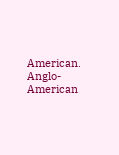American. Anglo-
American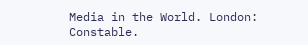Media in the World. London: Constable.